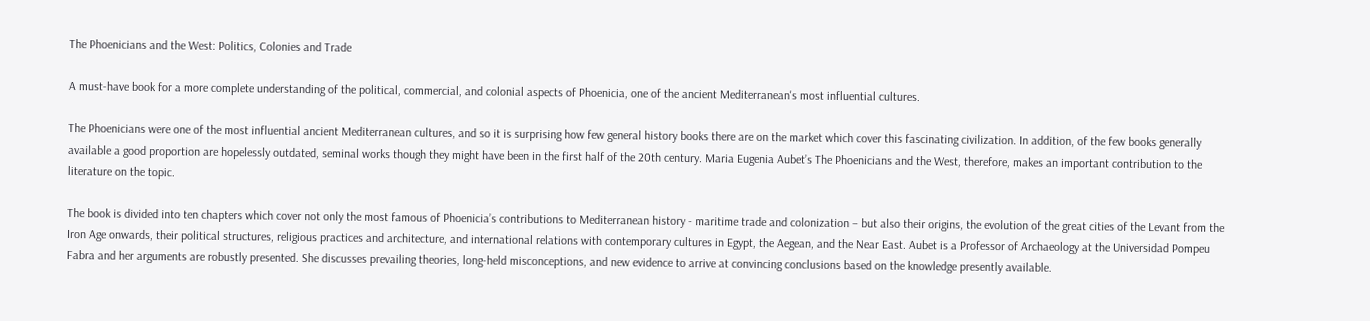The Phoenicians and the West: Politics, Colonies and Trade

A must-have book for a more complete understanding of the political, commercial, and colonial aspects of Phoenicia, one of the ancient Mediterranean's most influential cultures.

The Phoenicians were one of the most influential ancient Mediterranean cultures, and so it is surprising how few general history books there are on the market which cover this fascinating civilization. In addition, of the few books generally available a good proportion are hopelessly outdated, seminal works though they might have been in the first half of the 20th century. Maria Eugenia Aubet’s The Phoenicians and the West, therefore, makes an important contribution to the literature on the topic.

The book is divided into ten chapters which cover not only the most famous of Phoenicia’s contributions to Mediterranean history - maritime trade and colonization – but also their origins, the evolution of the great cities of the Levant from the Iron Age onwards, their political structures, religious practices and architecture, and international relations with contemporary cultures in Egypt, the Aegean, and the Near East. Aubet is a Professor of Archaeology at the Universidad Pompeu Fabra and her arguments are robustly presented. She discusses prevailing theories, long-held misconceptions, and new evidence to arrive at convincing conclusions based on the knowledge presently available.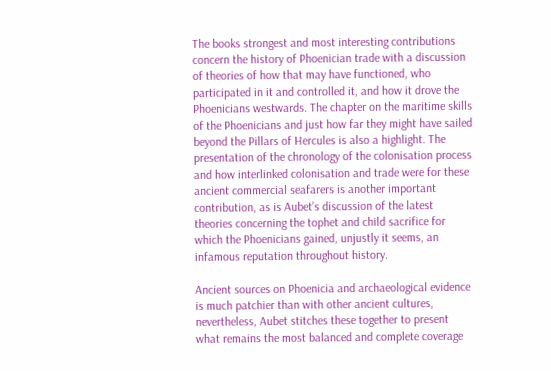The books strongest and most interesting contributions concern the history of Phoenician trade with a discussion of theories of how that may have functioned, who participated in it and controlled it, and how it drove the Phoenicians westwards. The chapter on the maritime skills of the Phoenicians and just how far they might have sailed beyond the Pillars of Hercules is also a highlight. The presentation of the chronology of the colonisation process and how interlinked colonisation and trade were for these ancient commercial seafarers is another important contribution, as is Aubet’s discussion of the latest theories concerning the tophet and child sacrifice for which the Phoenicians gained, unjustly it seems, an infamous reputation throughout history.

Ancient sources on Phoenicia and archaeological evidence is much patchier than with other ancient cultures, nevertheless, Aubet stitches these together to present what remains the most balanced and complete coverage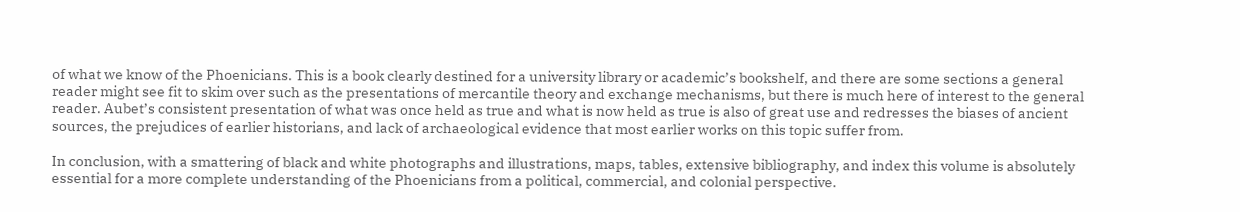of what we know of the Phoenicians. This is a book clearly destined for a university library or academic’s bookshelf, and there are some sections a general reader might see fit to skim over such as the presentations of mercantile theory and exchange mechanisms, but there is much here of interest to the general reader. Aubet’s consistent presentation of what was once held as true and what is now held as true is also of great use and redresses the biases of ancient sources, the prejudices of earlier historians, and lack of archaeological evidence that most earlier works on this topic suffer from.

In conclusion, with a smattering of black and white photographs and illustrations, maps, tables, extensive bibliography, and index this volume is absolutely essential for a more complete understanding of the Phoenicians from a political, commercial, and colonial perspective.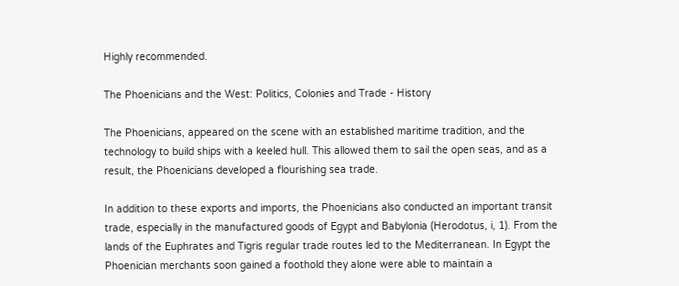Highly recommended.

The Phoenicians and the West: Politics, Colonies and Trade - History

The Phoenicians, appeared on the scene with an established maritime tradition, and the technology to build ships with a keeled hull. This allowed them to sail the open seas, and as a result, the Phoenicians developed a flourishing sea trade.

In addition to these exports and imports, the Phoenicians also conducted an important transit trade, especially in the manufactured goods of Egypt and Babylonia (Herodotus, i, 1). From the lands of the Euphrates and Tigris regular trade routes led to the Mediterranean. In Egypt the Phoenician merchants soon gained a foothold they alone were able to maintain a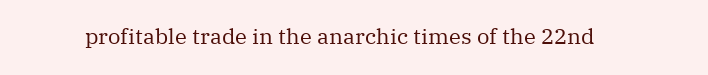profitable trade in the anarchic times of the 22nd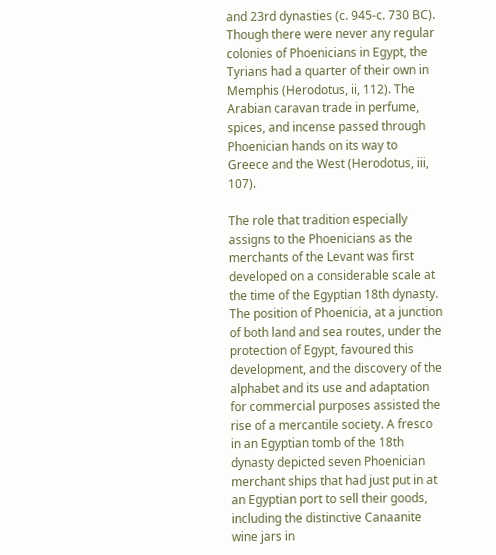and 23rd dynasties (c. 945-c. 730 BC). Though there were never any regular colonies of Phoenicians in Egypt, the Tyrians had a quarter of their own in Memphis (Herodotus, ii, 112). The Arabian caravan trade in perfume, spices, and incense passed through Phoenician hands on its way to Greece and the West (Herodotus, iii, 107).

The role that tradition especially assigns to the Phoenicians as the merchants of the Levant was first developed on a considerable scale at the time of the Egyptian 18th dynasty. The position of Phoenicia, at a junction of both land and sea routes, under the protection of Egypt, favoured this development, and the discovery of the alphabet and its use and adaptation for commercial purposes assisted the rise of a mercantile society. A fresco in an Egyptian tomb of the 18th dynasty depicted seven Phoenician merchant ships that had just put in at an Egyptian port to sell their goods, including the distinctive Canaanite wine jars in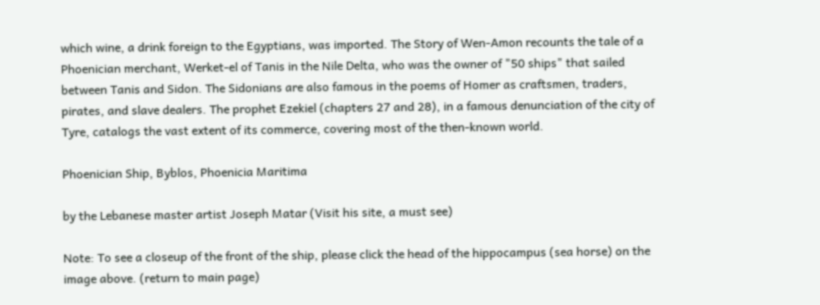which wine, a drink foreign to the Egyptians, was imported. The Story of Wen-Amon recounts the tale of a Phoenician merchant, Werket-el of Tanis in the Nile Delta, who was the owner of "50 ships" that sailed between Tanis and Sidon. The Sidonians are also famous in the poems of Homer as craftsmen, traders, pirates, and slave dealers. The prophet Ezekiel (chapters 27 and 28), in a famous denunciation of the city of Tyre, catalogs the vast extent of its commerce, covering most of the then-known world.

Phoenician Ship, Byblos, Phoenicia Maritima

by the Lebanese master artist Joseph Matar (Visit his site, a must see)

Note: To see a closeup of the front of the ship, please click the head of the hippocampus (sea horse) on the image above. (return to main page)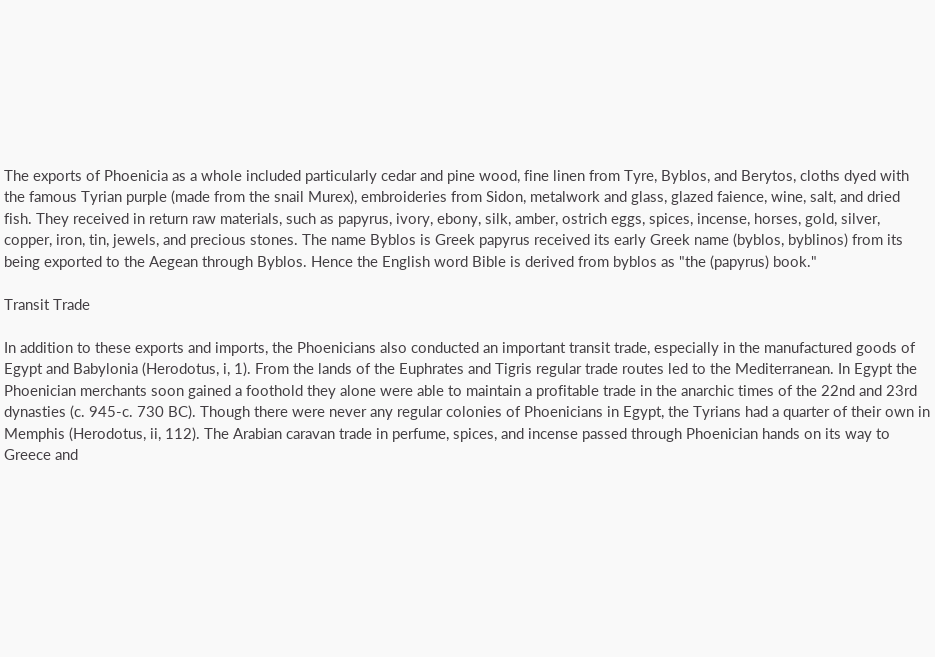The exports of Phoenicia as a whole included particularly cedar and pine wood, fine linen from Tyre, Byblos, and Berytos, cloths dyed with the famous Tyrian purple (made from the snail Murex), embroideries from Sidon, metalwork and glass, glazed faience, wine, salt, and dried fish. They received in return raw materials, such as papyrus, ivory, ebony, silk, amber, ostrich eggs, spices, incense, horses, gold, silver, copper, iron, tin, jewels, and precious stones. The name Byblos is Greek papyrus received its early Greek name (byblos, byblinos) from its being exported to the Aegean through Byblos. Hence the English word Bible is derived from byblos as "the (papyrus) book."

Transit Trade

In addition to these exports and imports, the Phoenicians also conducted an important transit trade, especially in the manufactured goods of Egypt and Babylonia (Herodotus, i, 1). From the lands of the Euphrates and Tigris regular trade routes led to the Mediterranean. In Egypt the Phoenician merchants soon gained a foothold they alone were able to maintain a profitable trade in the anarchic times of the 22nd and 23rd dynasties (c. 945-c. 730 BC). Though there were never any regular colonies of Phoenicians in Egypt, the Tyrians had a quarter of their own in Memphis (Herodotus, ii, 112). The Arabian caravan trade in perfume, spices, and incense passed through Phoenician hands on its way to Greece and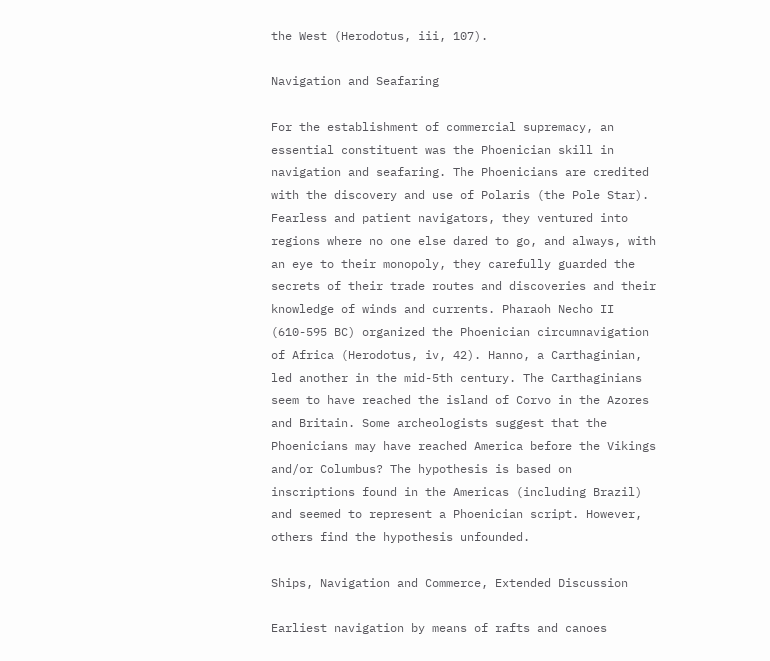the West (Herodotus, iii, 107).

Navigation and Seafaring

For the establishment of commercial supremacy, an essential constituent was the Phoenician skill in navigation and seafaring. The Phoenicians are credited with the discovery and use of Polaris (the Pole Star). Fearless and patient navigators, they ventured into regions where no one else dared to go, and always, with an eye to their monopoly, they carefully guarded the secrets of their trade routes and discoveries and their knowledge of winds and currents. Pharaoh Necho II (610-595 BC) organized the Phoenician circumnavigation of Africa (Herodotus, iv, 42). Hanno, a Carthaginian, led another in the mid-5th century. The Carthaginians seem to have reached the island of Corvo in the Azores and Britain. Some archeologists suggest that the Phoenicians may have reached America before the Vikings and/or Columbus? The hypothesis is based on inscriptions found in the Americas (including Brazil) and seemed to represent a Phoenician script. However, others find the hypothesis unfounded.

Ships, Navigation and Commerce, Extended Discussion

Earliest navigation by means of rafts and canoes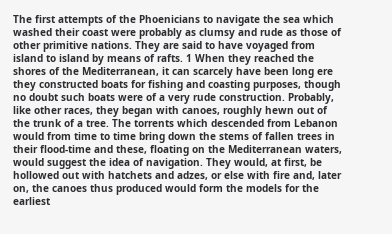The first attempts of the Phoenicians to navigate the sea which washed their coast were probably as clumsy and rude as those of other primitive nations. They are said to have voyaged from island to island by means of rafts. 1 When they reached the shores of the Mediterranean, it can scarcely have been long ere they constructed boats for fishing and coasting purposes, though no doubt such boats were of a very rude construction. Probably, like other races, they began with canoes, roughly hewn out of the trunk of a tree. The torrents which descended from Lebanon would from time to time bring down the stems of fallen trees in their flood-time and these, floating on the Mediterranean waters, would suggest the idea of navigation. They would, at first, be hollowed out with hatchets and adzes, or else with fire and, later on, the canoes thus produced would form the models for the earliest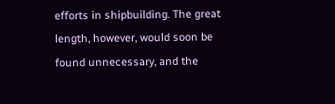efforts in shipbuilding. The great length, however, would soon be found unnecessary, and the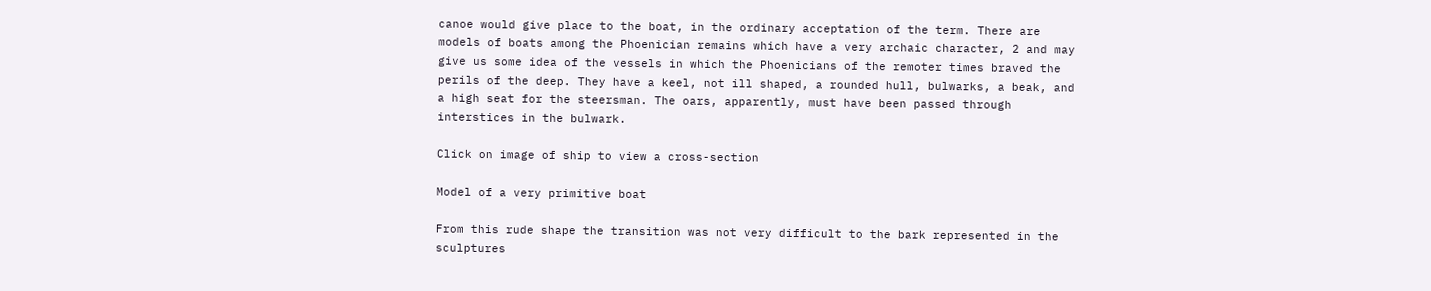canoe would give place to the boat, in the ordinary acceptation of the term. There are models of boats among the Phoenician remains which have a very archaic character, 2 and may give us some idea of the vessels in which the Phoenicians of the remoter times braved the perils of the deep. They have a keel, not ill shaped, a rounded hull, bulwarks, a beak, and a high seat for the steersman. The oars, apparently, must have been passed through interstices in the bulwark.

Click on image of ship to view a cross-section

Model of a very primitive boat

From this rude shape the transition was not very difficult to the bark represented in the sculptures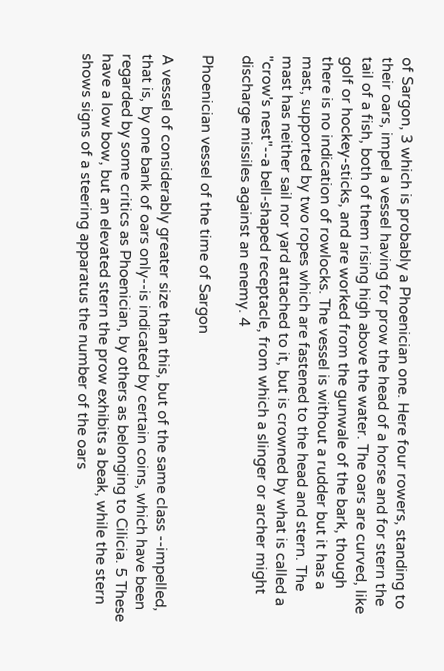of Sargon, 3 which is probably a Phoenician one. Here four rowers, standing to their oars, impel a vessel having for prow the head of a horse and for stern the tail of a fish, both of them rising high above the water. The oars are curved, like golf or hockey-sticks, and are worked from the gunwale of the bark, though there is no indication of rowlocks. The vessel is without a rudder but it has a mast, supported by two ropes which are fastened to the head and stern. The mast has neither sail nor yard attached to it, but is crowned by what is called a "crow's nest"--a bell-shaped receptacle, from which a slinger or archer might discharge missiles against an enemy. 4

Phoenician vessel of the time of Sargon

A vessel of considerably greater size than this, but of the same class --impelled, that is, by one bank of oars only--is indicated by certain coins, which have been regarded by some critics as Phoenician, by others as belonging to Cilicia. 5 These have a low bow, but an elevated stern the prow exhibits a beak, while the stern shows signs of a steering apparatus the number of the oars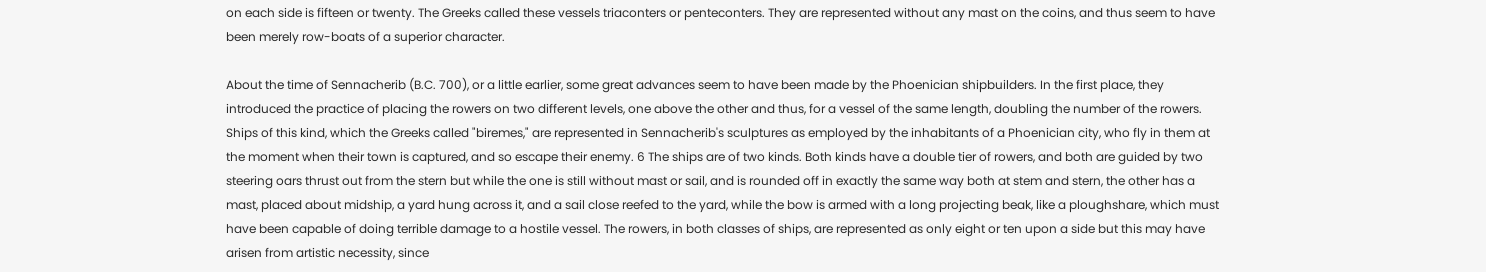on each side is fifteen or twenty. The Greeks called these vessels triaconters or penteconters. They are represented without any mast on the coins, and thus seem to have been merely row-boats of a superior character.

About the time of Sennacherib (B.C. 700), or a little earlier, some great advances seem to have been made by the Phoenician shipbuilders. In the first place, they introduced the practice of placing the rowers on two different levels, one above the other and thus, for a vessel of the same length, doubling the number of the rowers. Ships of this kind, which the Greeks called "biremes," are represented in Sennacherib's sculptures as employed by the inhabitants of a Phoenician city, who fly in them at the moment when their town is captured, and so escape their enemy. 6 The ships are of two kinds. Both kinds have a double tier of rowers, and both are guided by two steering oars thrust out from the stern but while the one is still without mast or sail, and is rounded off in exactly the same way both at stem and stern, the other has a mast, placed about midship, a yard hung across it, and a sail close reefed to the yard, while the bow is armed with a long projecting beak, like a ploughshare, which must have been capable of doing terrible damage to a hostile vessel. The rowers, in both classes of ships, are represented as only eight or ten upon a side but this may have arisen from artistic necessity, since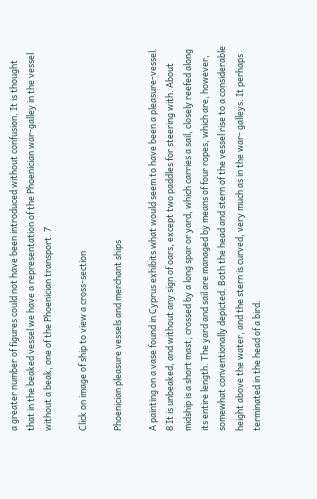a greater number of figures could not have been introduced without confusion. It is thought that in the beaked vessel we have a representation of the Phoenician war-galley in the vessel without a beak, one of the Phoenician transport. 7

Click on image of ship to view a cross-section

Phoenician pleasure vessels and merchant ships

A painting on a vase found in Cyprus exhibits what would seem to have been a pleasure-vessel. 8 It is unbeaked, and without any sign of oars, except two paddles for steering with. About midship is a short mast, crossed by a long spar or yard, which carries a sail, closely reefed along its entire length. The yard and sail are managed by means of four ropes, which are, however, somewhat conventionally depicted. Both the head and stern of the vessel rise to a considerable height above the water, and the stern is curved, very much as in the war- galleys. It perhaps terminated in the head of a bird.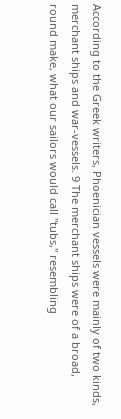According to the Greek writers, Phoenician vessels were mainly of two kinds, merchant ships and war-vessels. 9 The merchant ships were of a broad, round make, what our sailors would call "tubs," resembling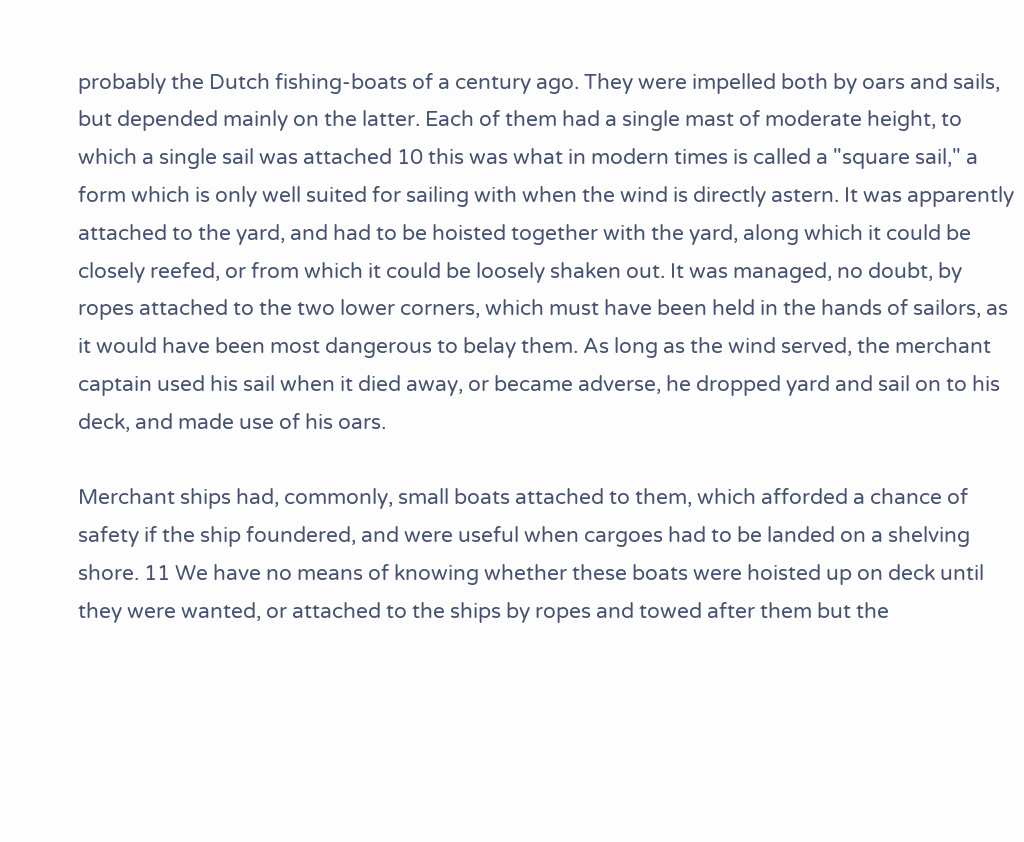probably the Dutch fishing-boats of a century ago. They were impelled both by oars and sails, but depended mainly on the latter. Each of them had a single mast of moderate height, to which a single sail was attached 10 this was what in modern times is called a "square sail," a form which is only well suited for sailing with when the wind is directly astern. It was apparently attached to the yard, and had to be hoisted together with the yard, along which it could be closely reefed, or from which it could be loosely shaken out. It was managed, no doubt, by ropes attached to the two lower corners, which must have been held in the hands of sailors, as it would have been most dangerous to belay them. As long as the wind served, the merchant captain used his sail when it died away, or became adverse, he dropped yard and sail on to his deck, and made use of his oars.

Merchant ships had, commonly, small boats attached to them, which afforded a chance of safety if the ship foundered, and were useful when cargoes had to be landed on a shelving shore. 11 We have no means of knowing whether these boats were hoisted up on deck until they were wanted, or attached to the ships by ropes and towed after them but the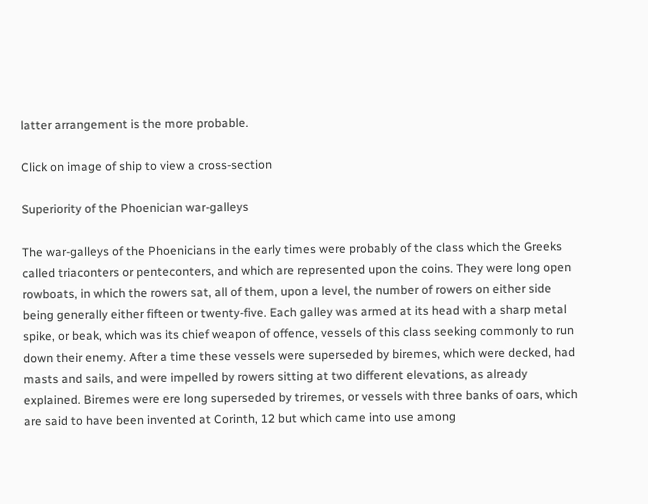latter arrangement is the more probable.

Click on image of ship to view a cross-section

Superiority of the Phoenician war-galleys

The war-galleys of the Phoenicians in the early times were probably of the class which the Greeks called triaconters or penteconters, and which are represented upon the coins. They were long open rowboats, in which the rowers sat, all of them, upon a level, the number of rowers on either side being generally either fifteen or twenty-five. Each galley was armed at its head with a sharp metal spike, or beak, which was its chief weapon of offence, vessels of this class seeking commonly to run down their enemy. After a time these vessels were superseded by biremes, which were decked, had masts and sails, and were impelled by rowers sitting at two different elevations, as already explained. Biremes were ere long superseded by triremes, or vessels with three banks of oars, which are said to have been invented at Corinth, 12 but which came into use among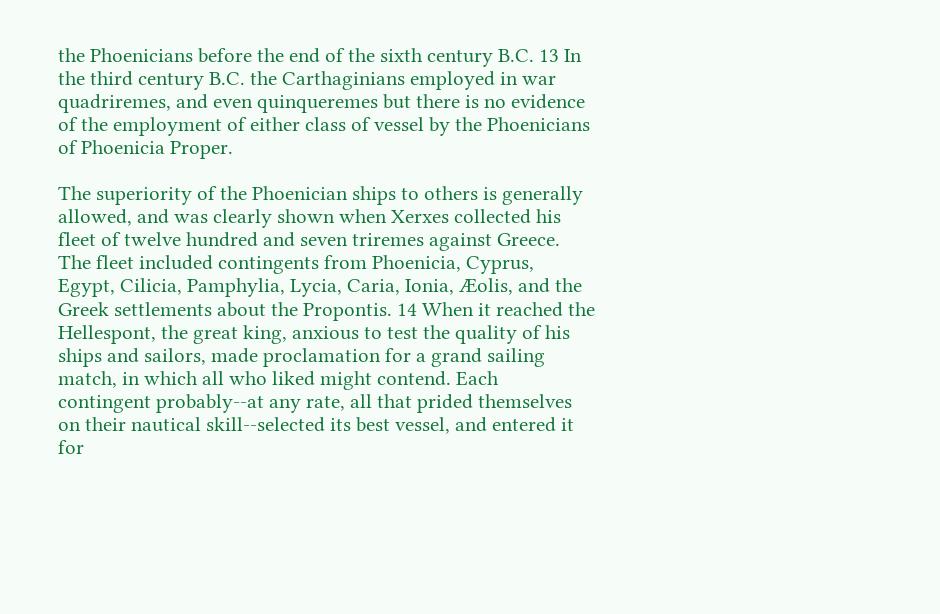the Phoenicians before the end of the sixth century B.C. 13 In the third century B.C. the Carthaginians employed in war quadriremes, and even quinqueremes but there is no evidence of the employment of either class of vessel by the Phoenicians of Phoenicia Proper.

The superiority of the Phoenician ships to others is generally allowed, and was clearly shown when Xerxes collected his fleet of twelve hundred and seven triremes against Greece. The fleet included contingents from Phoenicia, Cyprus, Egypt, Cilicia, Pamphylia, Lycia, Caria, Ionia, Æolis, and the Greek settlements about the Propontis. 14 When it reached the Hellespont, the great king, anxious to test the quality of his ships and sailors, made proclamation for a grand sailing match, in which all who liked might contend. Each contingent probably--at any rate, all that prided themselves on their nautical skill--selected its best vessel, and entered it for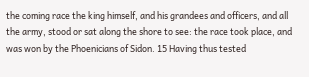the coming race the king himself, and his grandees and officers, and all the army, stood or sat along the shore to see: the race took place, and was won by the Phoenicians of Sidon. 15 Having thus tested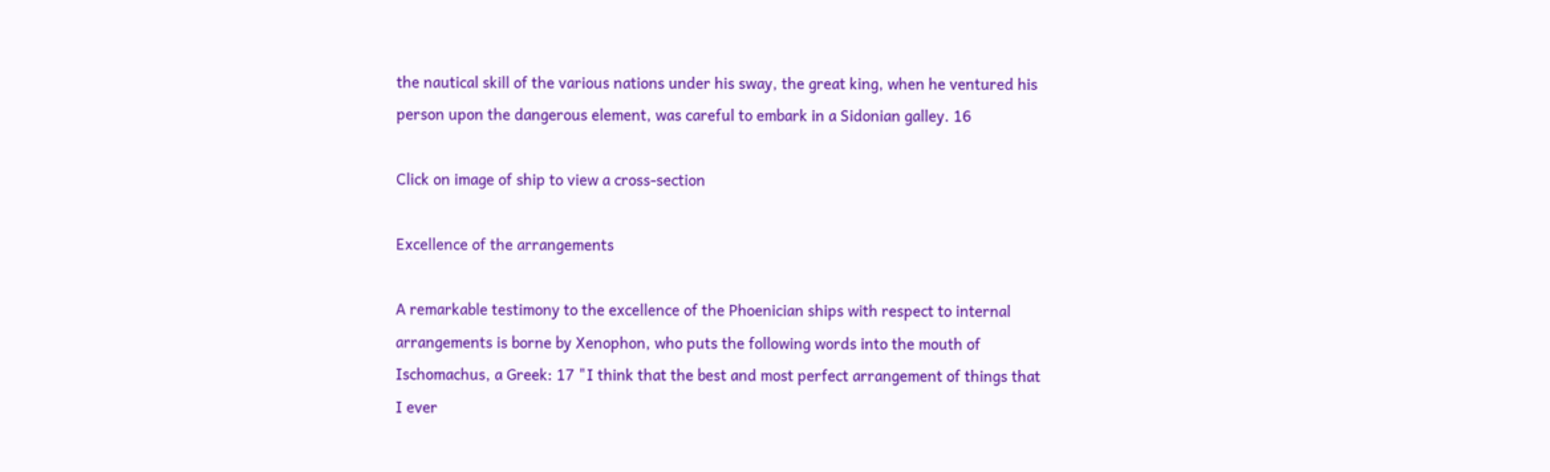the nautical skill of the various nations under his sway, the great king, when he ventured his person upon the dangerous element, was careful to embark in a Sidonian galley. 16

Click on image of ship to view a cross-section

Excellence of the arrangements

A remarkable testimony to the excellence of the Phoenician ships with respect to internal arrangements is borne by Xenophon, who puts the following words into the mouth of Ischomachus, a Greek: 17 "I think that the best and most perfect arrangement of things that I ever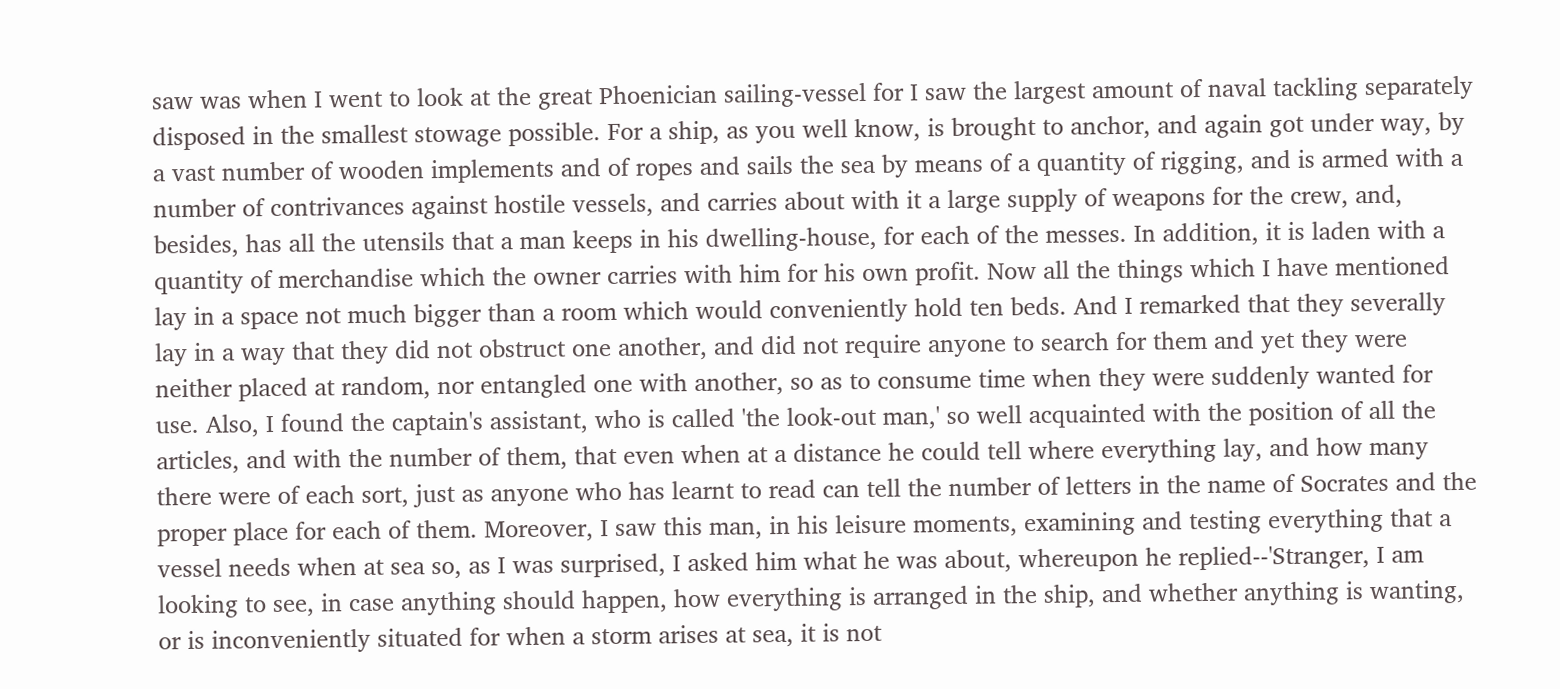saw was when I went to look at the great Phoenician sailing-vessel for I saw the largest amount of naval tackling separately disposed in the smallest stowage possible. For a ship, as you well know, is brought to anchor, and again got under way, by a vast number of wooden implements and of ropes and sails the sea by means of a quantity of rigging, and is armed with a number of contrivances against hostile vessels, and carries about with it a large supply of weapons for the crew, and, besides, has all the utensils that a man keeps in his dwelling-house, for each of the messes. In addition, it is laden with a quantity of merchandise which the owner carries with him for his own profit. Now all the things which I have mentioned lay in a space not much bigger than a room which would conveniently hold ten beds. And I remarked that they severally lay in a way that they did not obstruct one another, and did not require anyone to search for them and yet they were neither placed at random, nor entangled one with another, so as to consume time when they were suddenly wanted for use. Also, I found the captain's assistant, who is called 'the look-out man,' so well acquainted with the position of all the articles, and with the number of them, that even when at a distance he could tell where everything lay, and how many there were of each sort, just as anyone who has learnt to read can tell the number of letters in the name of Socrates and the proper place for each of them. Moreover, I saw this man, in his leisure moments, examining and testing everything that a vessel needs when at sea so, as I was surprised, I asked him what he was about, whereupon he replied--'Stranger, I am looking to see, in case anything should happen, how everything is arranged in the ship, and whether anything is wanting, or is inconveniently situated for when a storm arises at sea, it is not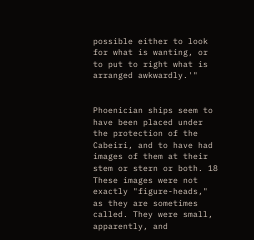possible either to look for what is wanting, or to put to right what is arranged awkwardly.'"


Phoenician ships seem to have been placed under the protection of the Cabeiri, and to have had images of them at their stem or stern or both. 18 These images were not exactly "figure-heads," as they are sometimes called. They were small, apparently, and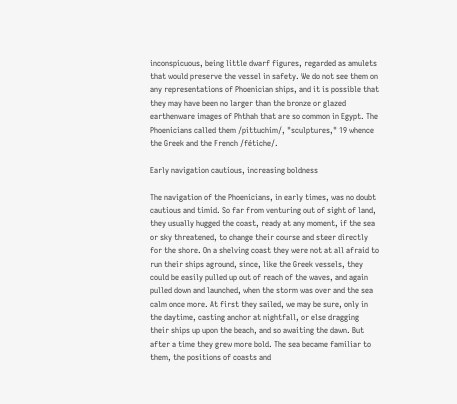inconspicuous, being little dwarf figures, regarded as amulets that would preserve the vessel in safety. We do not see them on any representations of Phoenician ships, and it is possible that they may have been no larger than the bronze or glazed earthenware images of Phthah that are so common in Egypt. The Phoenicians called them /pittuchim/, "sculptures," 19 whence the Greek and the French /fétiche/.

Early navigation cautious, increasing boldness

The navigation of the Phoenicians, in early times, was no doubt cautious and timid. So far from venturing out of sight of land, they usually hugged the coast, ready at any moment, if the sea or sky threatened, to change their course and steer directly for the shore. On a shelving coast they were not at all afraid to run their ships aground, since, like the Greek vessels, they could be easily pulled up out of reach of the waves, and again pulled down and launched, when the storm was over and the sea calm once more. At first they sailed, we may be sure, only in the daytime, casting anchor at nightfall, or else dragging their ships up upon the beach, and so awaiting the dawn. But after a time they grew more bold. The sea became familiar to them, the positions of coasts and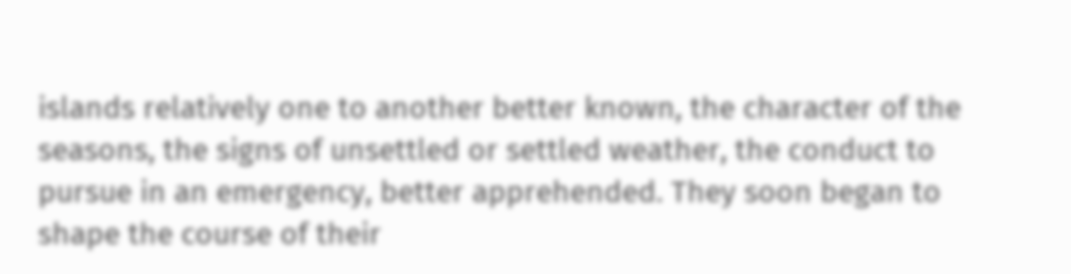islands relatively one to another better known, the character of the seasons, the signs of unsettled or settled weather, the conduct to pursue in an emergency, better apprehended. They soon began to shape the course of their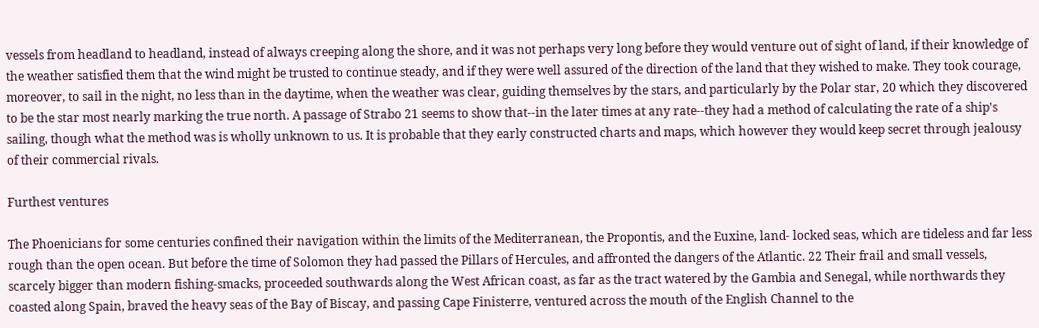vessels from headland to headland, instead of always creeping along the shore, and it was not perhaps very long before they would venture out of sight of land, if their knowledge of the weather satisfied them that the wind might be trusted to continue steady, and if they were well assured of the direction of the land that they wished to make. They took courage, moreover, to sail in the night, no less than in the daytime, when the weather was clear, guiding themselves by the stars, and particularly by the Polar star, 20 which they discovered to be the star most nearly marking the true north. A passage of Strabo 21 seems to show that--in the later times at any rate--they had a method of calculating the rate of a ship's sailing, though what the method was is wholly unknown to us. It is probable that they early constructed charts and maps, which however they would keep secret through jealousy of their commercial rivals.

Furthest ventures

The Phoenicians for some centuries confined their navigation within the limits of the Mediterranean, the Propontis, and the Euxine, land- locked seas, which are tideless and far less rough than the open ocean. But before the time of Solomon they had passed the Pillars of Hercules, and affronted the dangers of the Atlantic. 22 Their frail and small vessels, scarcely bigger than modern fishing-smacks, proceeded southwards along the West African coast, as far as the tract watered by the Gambia and Senegal, while northwards they coasted along Spain, braved the heavy seas of the Bay of Biscay, and passing Cape Finisterre, ventured across the mouth of the English Channel to the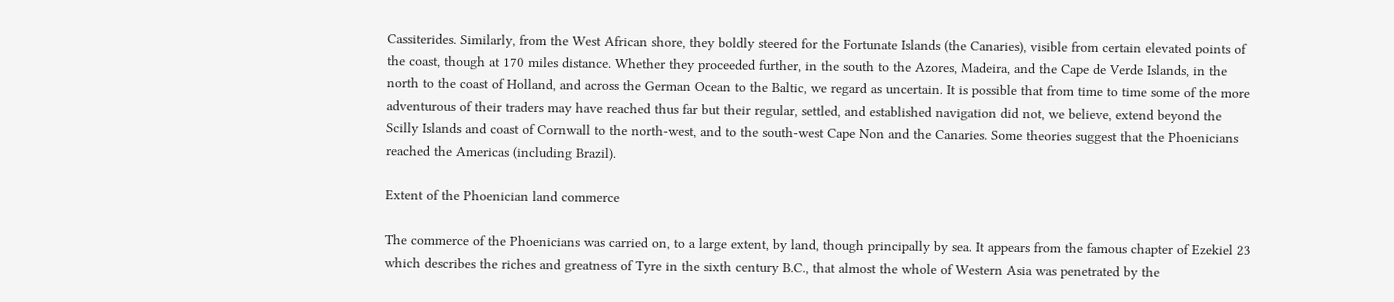Cassiterides. Similarly, from the West African shore, they boldly steered for the Fortunate Islands (the Canaries), visible from certain elevated points of the coast, though at 170 miles distance. Whether they proceeded further, in the south to the Azores, Madeira, and the Cape de Verde Islands, in the north to the coast of Holland, and across the German Ocean to the Baltic, we regard as uncertain. It is possible that from time to time some of the more adventurous of their traders may have reached thus far but their regular, settled, and established navigation did not, we believe, extend beyond the Scilly Islands and coast of Cornwall to the north-west, and to the south-west Cape Non and the Canaries. Some theories suggest that the Phoenicians reached the Americas (including Brazil).

Extent of the Phoenician land commerce

The commerce of the Phoenicians was carried on, to a large extent, by land, though principally by sea. It appears from the famous chapter of Ezekiel 23 which describes the riches and greatness of Tyre in the sixth century B.C., that almost the whole of Western Asia was penetrated by the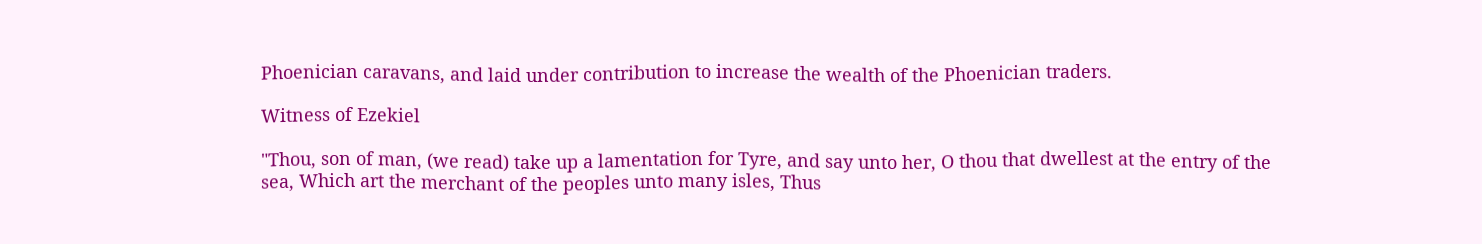Phoenician caravans, and laid under contribution to increase the wealth of the Phoenician traders.

Witness of Ezekiel

"Thou, son of man, (we read) take up a lamentation for Tyre, and say unto her, O thou that dwellest at the entry of the sea, Which art the merchant of the peoples unto many isles, Thus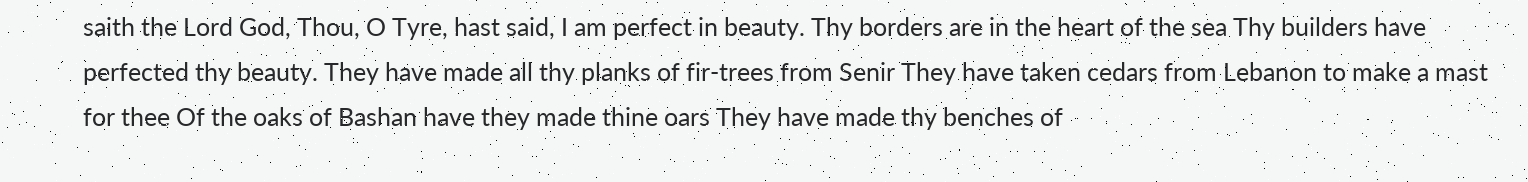saith the Lord God, Thou, O Tyre, hast said, I am perfect in beauty. Thy borders are in the heart of the sea Thy builders have perfected thy beauty. They have made all thy planks of fir-trees from Senir They have taken cedars from Lebanon to make a mast for thee Of the oaks of Bashan have they made thine oars They have made thy benches of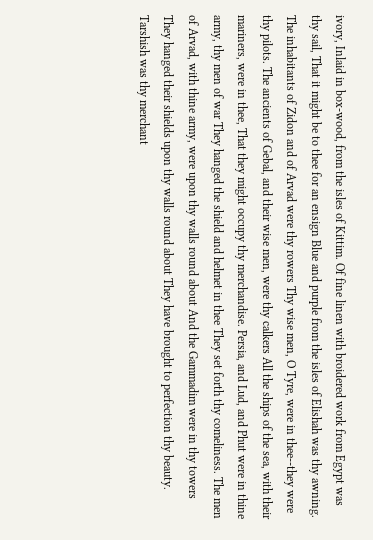ivory, Inlaid in box-wood, from the isles of Kittim. Of fine linen with broidered work from Egypt was thy sail, That it might be to thee for an ensign Blue and purple from the isles of Elishah was thy awning. The inhabitants of Zidon and of Arvad were thy rowers Thy wise men, O Tyre, were in thee--they were thy pilots. The ancients of Gebal, and their wise men, were thy calkers All the ships of the sea, with their mariners, were in thee, That they might occupy thy merchandise. Persia, and Lud, and Phut were in thine army, thy men of war They hanged the shield and helmet in thee They set forth thy comeliness. The men of Arvad, with thine army, were upon thy walls round about And the Gammadim were in thy towers They hanged their shields upon thy walls round about They have brought to perfection thy beauty. Tarshish was thy merchant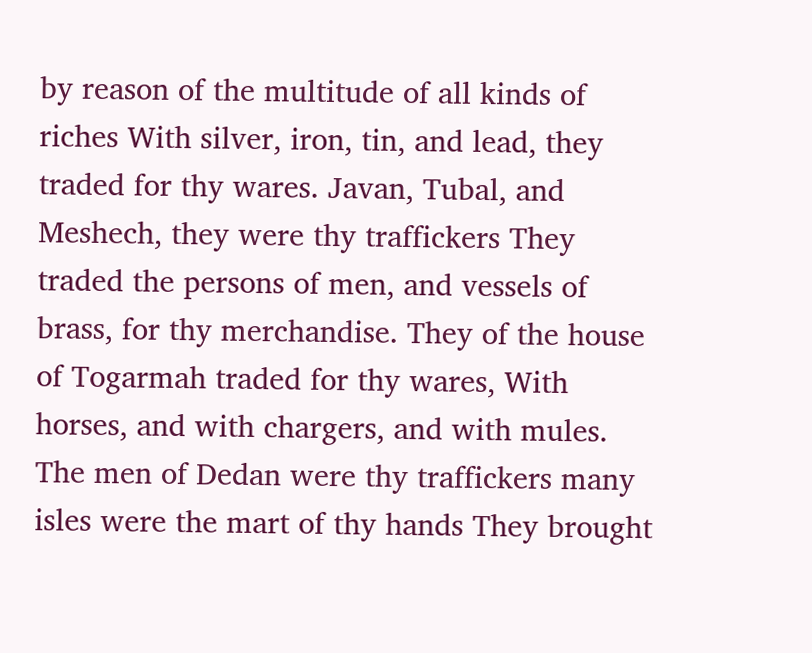by reason of the multitude of all kinds of riches With silver, iron, tin, and lead, they traded for thy wares. Javan, Tubal, and Meshech, they were thy traffickers They traded the persons of men, and vessels of brass, for thy merchandise. They of the house of Togarmah traded for thy wares, With horses, and with chargers, and with mules. The men of Dedan were thy traffickers many isles were the mart of thy hands They brought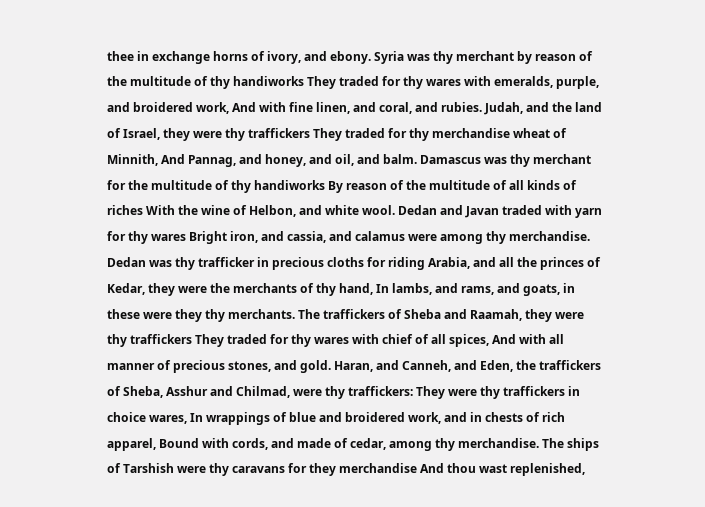thee in exchange horns of ivory, and ebony. Syria was thy merchant by reason of the multitude of thy handiworks They traded for thy wares with emeralds, purple, and broidered work, And with fine linen, and coral, and rubies. Judah, and the land of Israel, they were thy traffickers They traded for thy merchandise wheat of Minnith, And Pannag, and honey, and oil, and balm. Damascus was thy merchant for the multitude of thy handiworks By reason of the multitude of all kinds of riches With the wine of Helbon, and white wool. Dedan and Javan traded with yarn for thy wares Bright iron, and cassia, and calamus were among thy merchandise. Dedan was thy trafficker in precious cloths for riding Arabia, and all the princes of Kedar, they were the merchants of thy hand, In lambs, and rams, and goats, in these were they thy merchants. The traffickers of Sheba and Raamah, they were thy traffickers They traded for thy wares with chief of all spices, And with all manner of precious stones, and gold. Haran, and Canneh, and Eden, the traffickers of Sheba, Asshur and Chilmad, were thy traffickers: They were thy traffickers in choice wares, In wrappings of blue and broidered work, and in chests of rich apparel, Bound with cords, and made of cedar, among thy merchandise. The ships of Tarshish were thy caravans for they merchandise And thou wast replenished,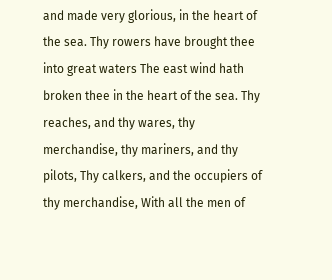and made very glorious, in the heart of the sea. Thy rowers have brought thee into great waters The east wind hath broken thee in the heart of the sea. Thy reaches, and thy wares, thy merchandise, thy mariners, and thy pilots, Thy calkers, and the occupiers of thy merchandise, With all the men of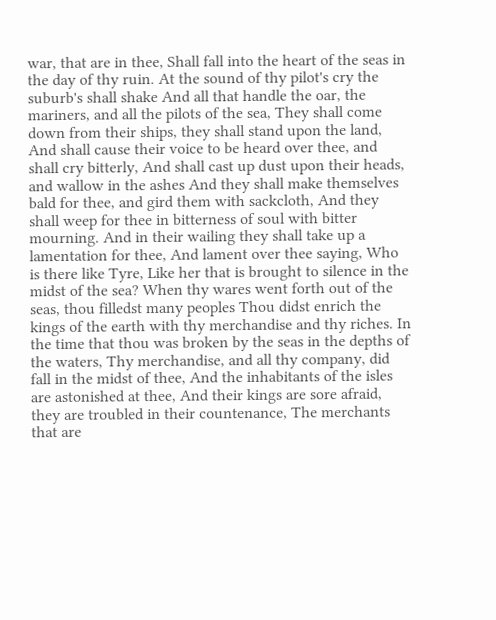war, that are in thee, Shall fall into the heart of the seas in the day of thy ruin. At the sound of thy pilot's cry the suburb's shall shake And all that handle the oar, the mariners, and all the pilots of the sea, They shall come down from their ships, they shall stand upon the land, And shall cause their voice to be heard over thee, and shall cry bitterly, And shall cast up dust upon their heads, and wallow in the ashes And they shall make themselves bald for thee, and gird them with sackcloth, And they shall weep for thee in bitterness of soul with bitter mourning. And in their wailing they shall take up a lamentation for thee, And lament over thee saying, Who is there like Tyre, Like her that is brought to silence in the midst of the sea? When thy wares went forth out of the seas, thou filledst many peoples Thou didst enrich the kings of the earth with thy merchandise and thy riches. In the time that thou was broken by the seas in the depths of the waters, Thy merchandise, and all thy company, did fall in the midst of thee, And the inhabitants of the isles are astonished at thee, And their kings are sore afraid, they are troubled in their countenance, The merchants that are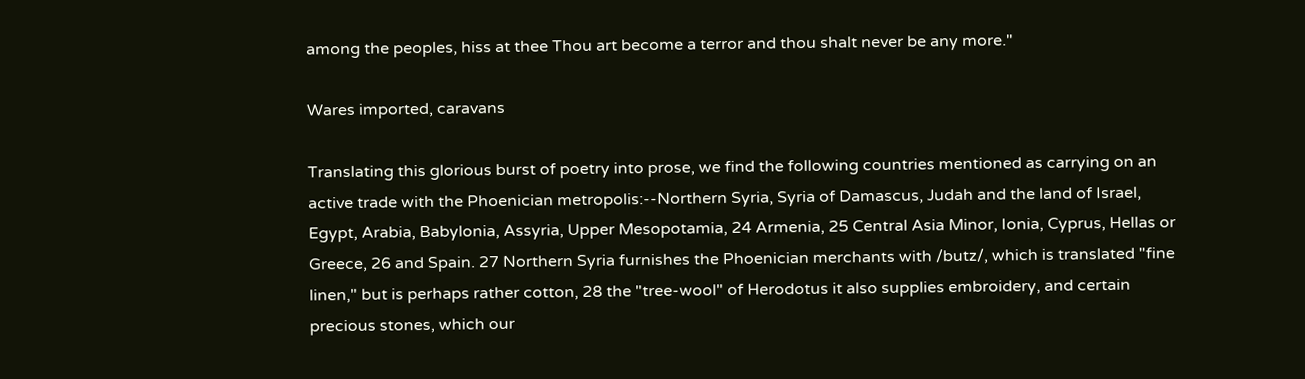among the peoples, hiss at thee Thou art become a terror and thou shalt never be any more."

Wares imported, caravans

Translating this glorious burst of poetry into prose, we find the following countries mentioned as carrying on an active trade with the Phoenician metropolis:--Northern Syria, Syria of Damascus, Judah and the land of Israel, Egypt, Arabia, Babylonia, Assyria, Upper Mesopotamia, 24 Armenia, 25 Central Asia Minor, Ionia, Cyprus, Hellas or Greece, 26 and Spain. 27 Northern Syria furnishes the Phoenician merchants with /butz/, which is translated "fine linen," but is perhaps rather cotton, 28 the "tree-wool" of Herodotus it also supplies embroidery, and certain precious stones, which our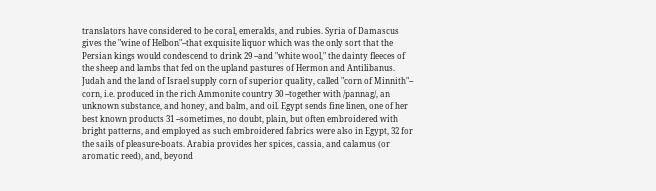translators have considered to be coral, emeralds, and rubies. Syria of Damascus gives the "wine of Helbon"--that exquisite liquor which was the only sort that the Persian kings would condescend to drink 29 --and "white wool," the dainty fleeces of the sheep and lambs that fed on the upland pastures of Hermon and Antilibanus. Judah and the land of Israel supply corn of superior quality, called "corn of Minnith"-- corn, i.e. produced in the rich Ammonite country 30 --together with /pannag/, an unknown substance, and honey, and balm, and oil. Egypt sends fine linen, one of her best known products 31 --sometimes, no doubt, plain, but often embroidered with bright patterns, and employed as such embroidered fabrics were also in Egypt, 32 for the sails of pleasure-boats. Arabia provides her spices, cassia, and calamus (or aromatic reed), and, beyond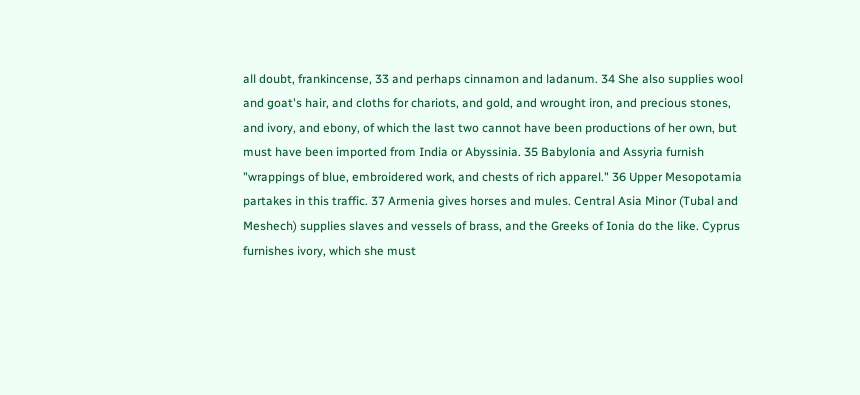all doubt, frankincense, 33 and perhaps cinnamon and ladanum. 34 She also supplies wool and goat's hair, and cloths for chariots, and gold, and wrought iron, and precious stones, and ivory, and ebony, of which the last two cannot have been productions of her own, but must have been imported from India or Abyssinia. 35 Babylonia and Assyria furnish "wrappings of blue, embroidered work, and chests of rich apparel." 36 Upper Mesopotamia partakes in this traffic. 37 Armenia gives horses and mules. Central Asia Minor (Tubal and Meshech) supplies slaves and vessels of brass, and the Greeks of Ionia do the like. Cyprus furnishes ivory, which she must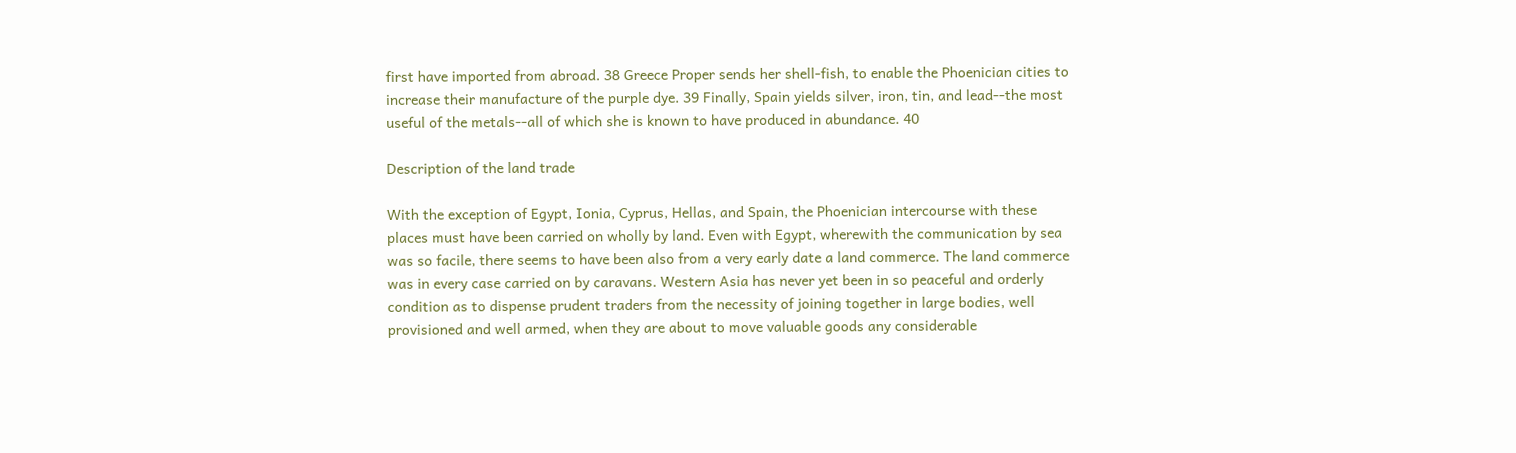first have imported from abroad. 38 Greece Proper sends her shell-fish, to enable the Phoenician cities to increase their manufacture of the purple dye. 39 Finally, Spain yields silver, iron, tin, and lead--the most useful of the metals--all of which she is known to have produced in abundance. 40

Description of the land trade

With the exception of Egypt, Ionia, Cyprus, Hellas, and Spain, the Phoenician intercourse with these places must have been carried on wholly by land. Even with Egypt, wherewith the communication by sea was so facile, there seems to have been also from a very early date a land commerce. The land commerce was in every case carried on by caravans. Western Asia has never yet been in so peaceful and orderly condition as to dispense prudent traders from the necessity of joining together in large bodies, well provisioned and well armed, when they are about to move valuable goods any considerable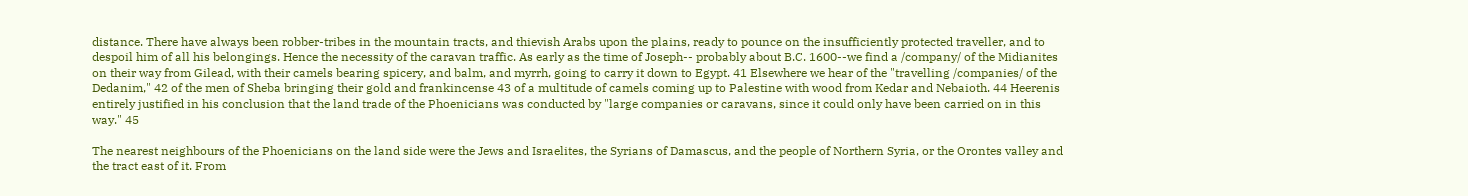distance. There have always been robber-tribes in the mountain tracts, and thievish Arabs upon the plains, ready to pounce on the insufficiently protected traveller, and to despoil him of all his belongings. Hence the necessity of the caravan traffic. As early as the time of Joseph-- probably about B.C. 1600--we find a /company/ of the Midianites on their way from Gilead, with their camels bearing spicery, and balm, and myrrh, going to carry it down to Egypt. 41 Elsewhere we hear of the "travelling /companies/ of the Dedanim," 42 of the men of Sheba bringing their gold and frankincense 43 of a multitude of camels coming up to Palestine with wood from Kedar and Nebaioth. 44 Heerenis entirely justified in his conclusion that the land trade of the Phoenicians was conducted by "large companies or caravans, since it could only have been carried on in this way." 45

The nearest neighbours of the Phoenicians on the land side were the Jews and Israelites, the Syrians of Damascus, and the people of Northern Syria, or the Orontes valley and the tract east of it. From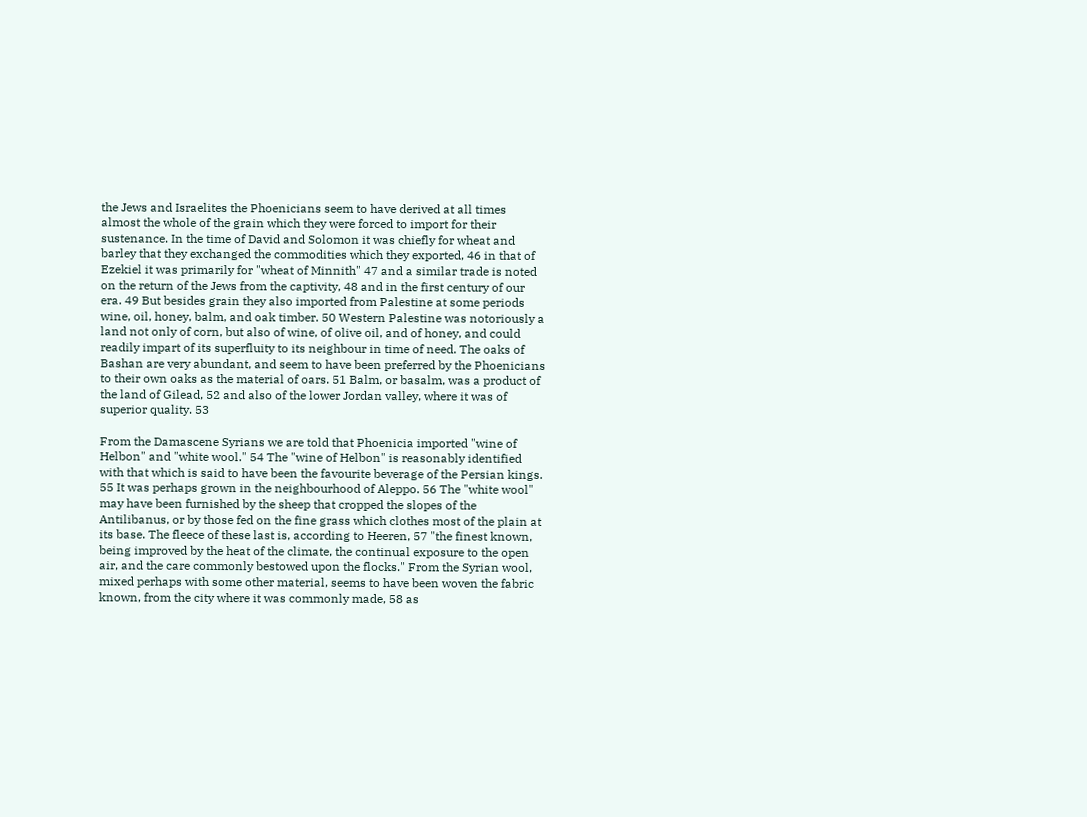the Jews and Israelites the Phoenicians seem to have derived at all times almost the whole of the grain which they were forced to import for their sustenance. In the time of David and Solomon it was chiefly for wheat and barley that they exchanged the commodities which they exported, 46 in that of Ezekiel it was primarily for "wheat of Minnith" 47 and a similar trade is noted on the return of the Jews from the captivity, 48 and in the first century of our era. 49 But besides grain they also imported from Palestine at some periods wine, oil, honey, balm, and oak timber. 50 Western Palestine was notoriously a land not only of corn, but also of wine, of olive oil, and of honey, and could readily impart of its superfluity to its neighbour in time of need. The oaks of Bashan are very abundant, and seem to have been preferred by the Phoenicians to their own oaks as the material of oars. 51 Balm, or basalm, was a product of the land of Gilead, 52 and also of the lower Jordan valley, where it was of superior quality. 53

From the Damascene Syrians we are told that Phoenicia imported "wine of Helbon" and "white wool." 54 The "wine of Helbon" is reasonably identified with that which is said to have been the favourite beverage of the Persian kings. 55 It was perhaps grown in the neighbourhood of Aleppo. 56 The "white wool" may have been furnished by the sheep that cropped the slopes of the Antilibanus, or by those fed on the fine grass which clothes most of the plain at its base. The fleece of these last is, according to Heeren, 57 "the finest known, being improved by the heat of the climate, the continual exposure to the open air, and the care commonly bestowed upon the flocks." From the Syrian wool, mixed perhaps with some other material, seems to have been woven the fabric known, from the city where it was commonly made, 58 as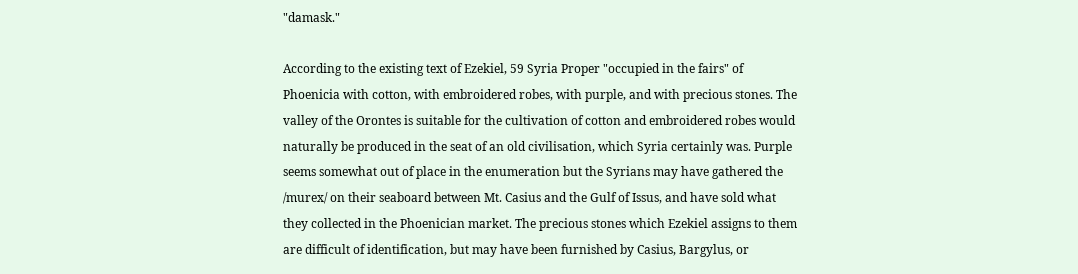"damask."

According to the existing text of Ezekiel, 59 Syria Proper "occupied in the fairs" of Phoenicia with cotton, with embroidered robes, with purple, and with precious stones. The valley of the Orontes is suitable for the cultivation of cotton and embroidered robes would naturally be produced in the seat of an old civilisation, which Syria certainly was. Purple seems somewhat out of place in the enumeration but the Syrians may have gathered the /murex/ on their seaboard between Mt. Casius and the Gulf of Issus, and have sold what they collected in the Phoenician market. The precious stones which Ezekiel assigns to them are difficult of identification, but may have been furnished by Casius, Bargylus, or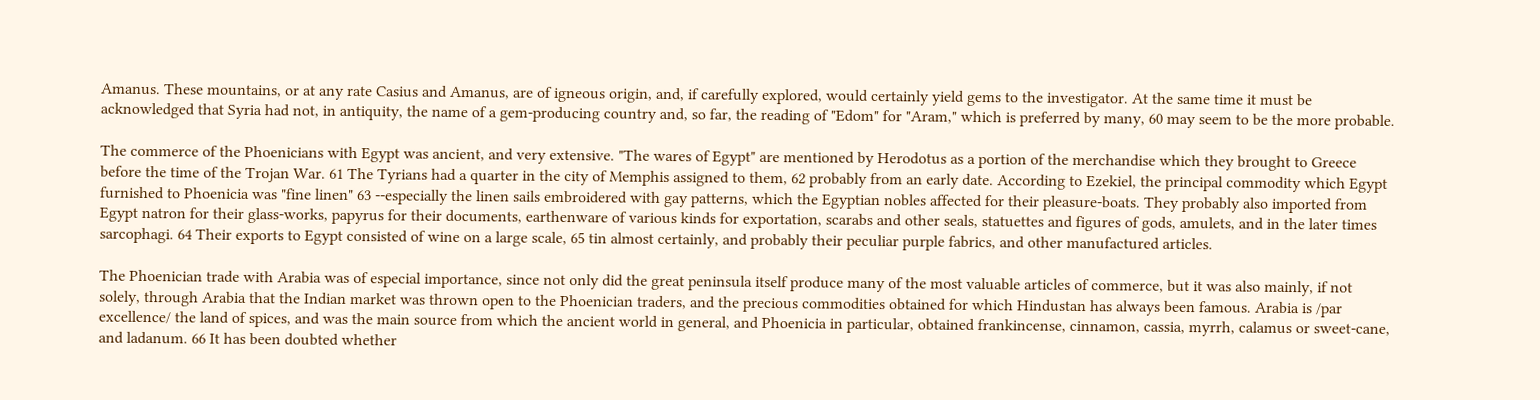Amanus. These mountains, or at any rate Casius and Amanus, are of igneous origin, and, if carefully explored, would certainly yield gems to the investigator. At the same time it must be acknowledged that Syria had not, in antiquity, the name of a gem-producing country and, so far, the reading of "Edom" for "Aram," which is preferred by many, 60 may seem to be the more probable.

The commerce of the Phoenicians with Egypt was ancient, and very extensive. "The wares of Egypt" are mentioned by Herodotus as a portion of the merchandise which they brought to Greece before the time of the Trojan War. 61 The Tyrians had a quarter in the city of Memphis assigned to them, 62 probably from an early date. According to Ezekiel, the principal commodity which Egypt furnished to Phoenicia was "fine linen" 63 --especially the linen sails embroidered with gay patterns, which the Egyptian nobles affected for their pleasure-boats. They probably also imported from Egypt natron for their glass-works, papyrus for their documents, earthenware of various kinds for exportation, scarabs and other seals, statuettes and figures of gods, amulets, and in the later times sarcophagi. 64 Their exports to Egypt consisted of wine on a large scale, 65 tin almost certainly, and probably their peculiar purple fabrics, and other manufactured articles.

The Phoenician trade with Arabia was of especial importance, since not only did the great peninsula itself produce many of the most valuable articles of commerce, but it was also mainly, if not solely, through Arabia that the Indian market was thrown open to the Phoenician traders, and the precious commodities obtained for which Hindustan has always been famous. Arabia is /par excellence/ the land of spices, and was the main source from which the ancient world in general, and Phoenicia in particular, obtained frankincense, cinnamon, cassia, myrrh, calamus or sweet-cane, and ladanum. 66 It has been doubted whether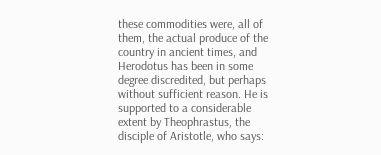these commodities were, all of them, the actual produce of the country in ancient times, and Herodotus has been in some degree discredited, but perhaps without sufficient reason. He is supported to a considerable extent by Theophrastus, the disciple of Aristotle, who says: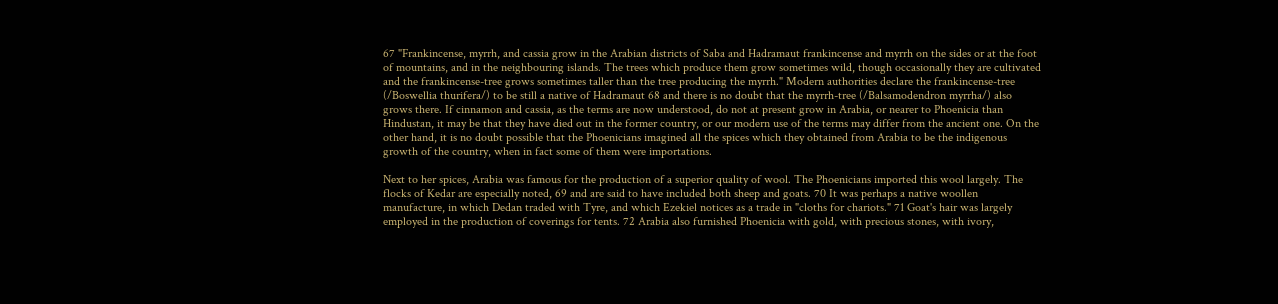67 "Frankincense, myrrh, and cassia grow in the Arabian districts of Saba and Hadramaut frankincense and myrrh on the sides or at the foot of mountains, and in the neighbouring islands. The trees which produce them grow sometimes wild, though occasionally they are cultivated and the frankincense-tree grows sometimes taller than the tree producing the myrrh." Modern authorities declare the frankincense-tree (/Boswellia thurifera/) to be still a native of Hadramaut 68 and there is no doubt that the myrrh-tree (/Balsamodendron myrrha/) also grows there. If cinnamon and cassia, as the terms are now understood, do not at present grow in Arabia, or nearer to Phoenicia than Hindustan, it may be that they have died out in the former country, or our modern use of the terms may differ from the ancient one. On the other hand, it is no doubt possible that the Phoenicians imagined all the spices which they obtained from Arabia to be the indigenous growth of the country, when in fact some of them were importations.

Next to her spices, Arabia was famous for the production of a superior quality of wool. The Phoenicians imported this wool largely. The flocks of Kedar are especially noted, 69 and are said to have included both sheep and goats. 70 It was perhaps a native woollen manufacture, in which Dedan traded with Tyre, and which Ezekiel notices as a trade in "cloths for chariots." 71 Goat's hair was largely employed in the production of coverings for tents. 72 Arabia also furnished Phoenicia with gold, with precious stones, with ivory,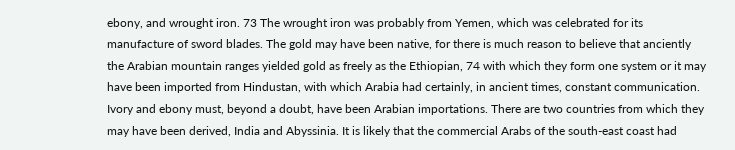ebony, and wrought iron. 73 The wrought iron was probably from Yemen, which was celebrated for its manufacture of sword blades. The gold may have been native, for there is much reason to believe that anciently the Arabian mountain ranges yielded gold as freely as the Ethiopian, 74 with which they form one system or it may have been imported from Hindustan, with which Arabia had certainly, in ancient times, constant communication. Ivory and ebony must, beyond a doubt, have been Arabian importations. There are two countries from which they may have been derived, India and Abyssinia. It is likely that the commercial Arabs of the south-east coast had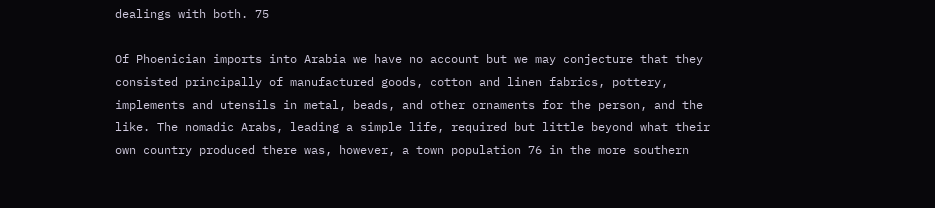dealings with both. 75

Of Phoenician imports into Arabia we have no account but we may conjecture that they consisted principally of manufactured goods, cotton and linen fabrics, pottery, implements and utensils in metal, beads, and other ornaments for the person, and the like. The nomadic Arabs, leading a simple life, required but little beyond what their own country produced there was, however, a town population 76 in the more southern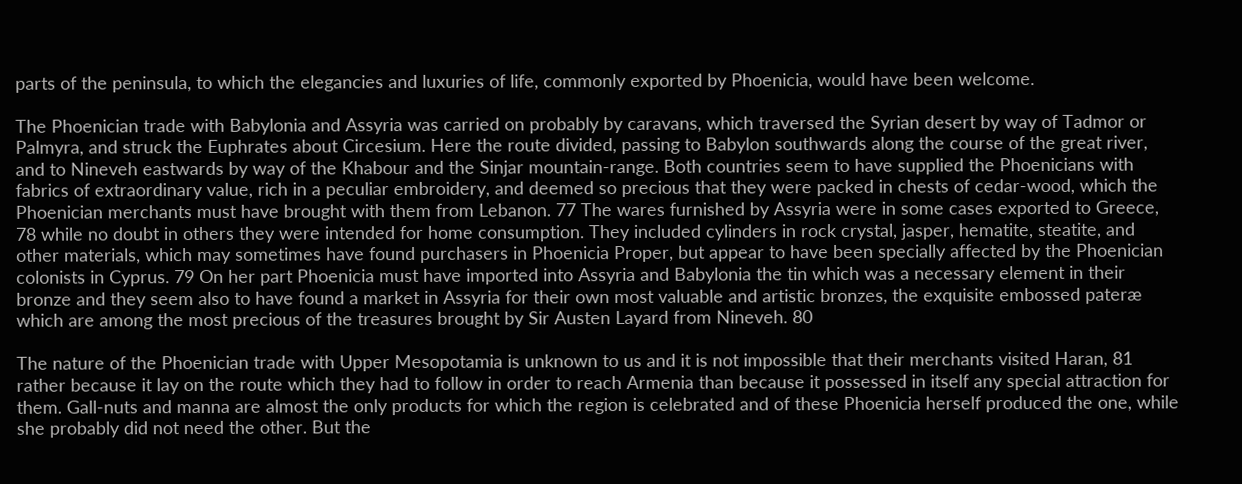parts of the peninsula, to which the elegancies and luxuries of life, commonly exported by Phoenicia, would have been welcome.

The Phoenician trade with Babylonia and Assyria was carried on probably by caravans, which traversed the Syrian desert by way of Tadmor or Palmyra, and struck the Euphrates about Circesium. Here the route divided, passing to Babylon southwards along the course of the great river, and to Nineveh eastwards by way of the Khabour and the Sinjar mountain-range. Both countries seem to have supplied the Phoenicians with fabrics of extraordinary value, rich in a peculiar embroidery, and deemed so precious that they were packed in chests of cedar-wood, which the Phoenician merchants must have brought with them from Lebanon. 77 The wares furnished by Assyria were in some cases exported to Greece, 78 while no doubt in others they were intended for home consumption. They included cylinders in rock crystal, jasper, hematite, steatite, and other materials, which may sometimes have found purchasers in Phoenicia Proper, but appear to have been specially affected by the Phoenician colonists in Cyprus. 79 On her part Phoenicia must have imported into Assyria and Babylonia the tin which was a necessary element in their bronze and they seem also to have found a market in Assyria for their own most valuable and artistic bronzes, the exquisite embossed pateræ which are among the most precious of the treasures brought by Sir Austen Layard from Nineveh. 80

The nature of the Phoenician trade with Upper Mesopotamia is unknown to us and it is not impossible that their merchants visited Haran, 81 rather because it lay on the route which they had to follow in order to reach Armenia than because it possessed in itself any special attraction for them. Gall-nuts and manna are almost the only products for which the region is celebrated and of these Phoenicia herself produced the one, while she probably did not need the other. But the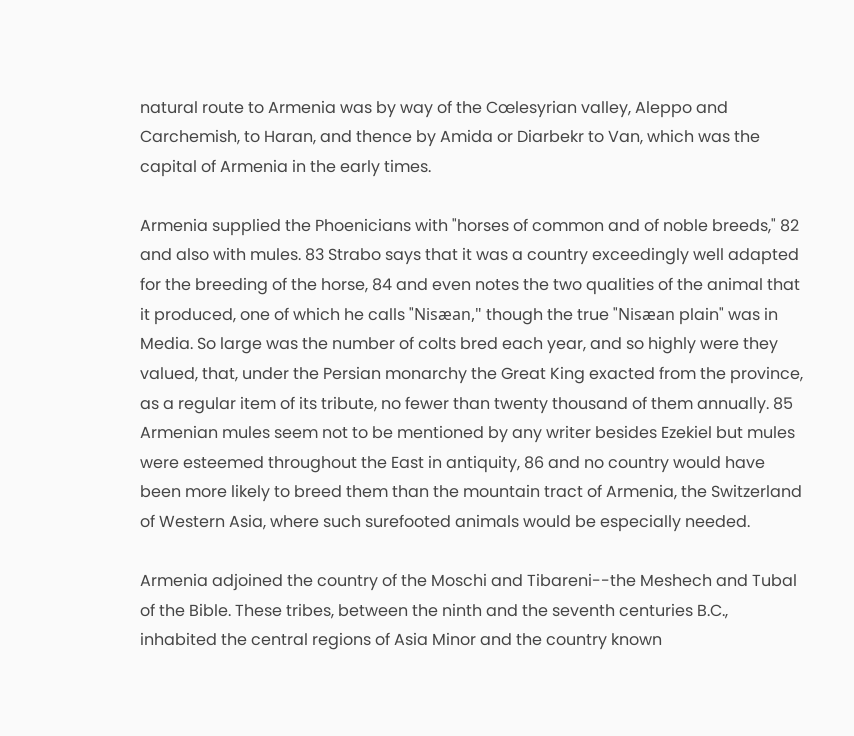natural route to Armenia was by way of the Cœlesyrian valley, Aleppo and Carchemish, to Haran, and thence by Amida or Diarbekr to Van, which was the capital of Armenia in the early times.

Armenia supplied the Phoenicians with "horses of common and of noble breeds," 82 and also with mules. 83 Strabo says that it was a country exceedingly well adapted for the breeding of the horse, 84 and even notes the two qualities of the animal that it produced, one of which he calls "Nisæan," though the true "Nisæan plain" was in Media. So large was the number of colts bred each year, and so highly were they valued, that, under the Persian monarchy the Great King exacted from the province, as a regular item of its tribute, no fewer than twenty thousand of them annually. 85 Armenian mules seem not to be mentioned by any writer besides Ezekiel but mules were esteemed throughout the East in antiquity, 86 and no country would have been more likely to breed them than the mountain tract of Armenia, the Switzerland of Western Asia, where such surefooted animals would be especially needed.

Armenia adjoined the country of the Moschi and Tibareni--the Meshech and Tubal of the Bible. These tribes, between the ninth and the seventh centuries B.C., inhabited the central regions of Asia Minor and the country known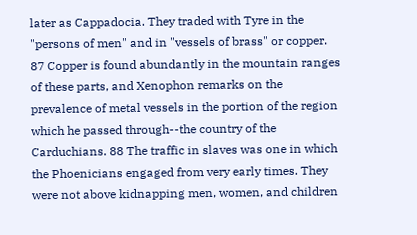later as Cappadocia. They traded with Tyre in the "persons of men" and in "vessels of brass" or copper. 87 Copper is found abundantly in the mountain ranges of these parts, and Xenophon remarks on the prevalence of metal vessels in the portion of the region which he passed through--the country of the Carduchians. 88 The traffic in slaves was one in which the Phoenicians engaged from very early times. They were not above kidnapping men, women, and children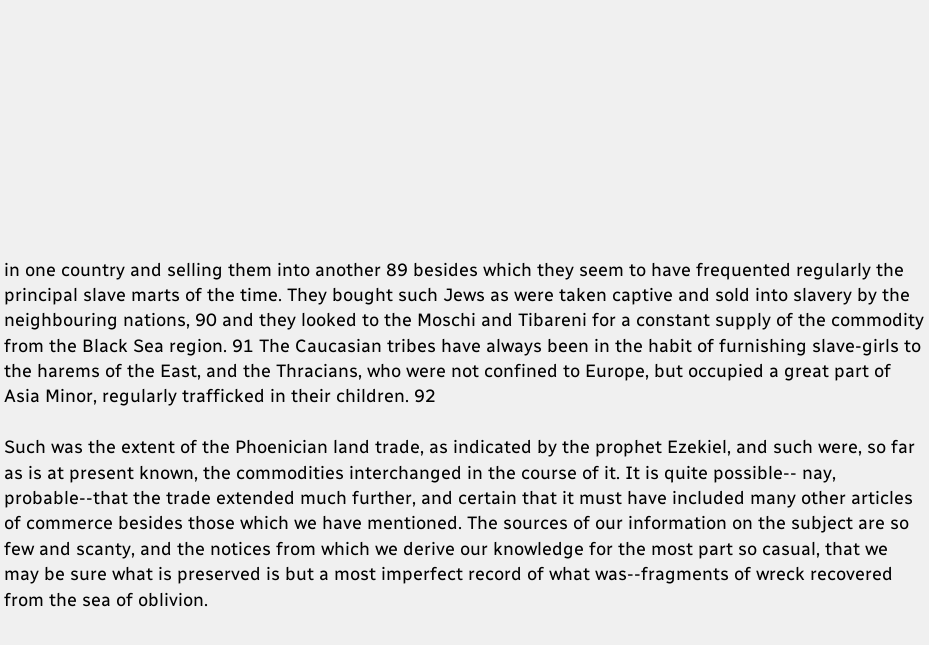in one country and selling them into another 89 besides which they seem to have frequented regularly the principal slave marts of the time. They bought such Jews as were taken captive and sold into slavery by the neighbouring nations, 90 and they looked to the Moschi and Tibareni for a constant supply of the commodity from the Black Sea region. 91 The Caucasian tribes have always been in the habit of furnishing slave-girls to the harems of the East, and the Thracians, who were not confined to Europe, but occupied a great part of Asia Minor, regularly trafficked in their children. 92

Such was the extent of the Phoenician land trade, as indicated by the prophet Ezekiel, and such were, so far as is at present known, the commodities interchanged in the course of it. It is quite possible-- nay, probable--that the trade extended much further, and certain that it must have included many other articles of commerce besides those which we have mentioned. The sources of our information on the subject are so few and scanty, and the notices from which we derive our knowledge for the most part so casual, that we may be sure what is preserved is but a most imperfect record of what was--fragments of wreck recovered from the sea of oblivion.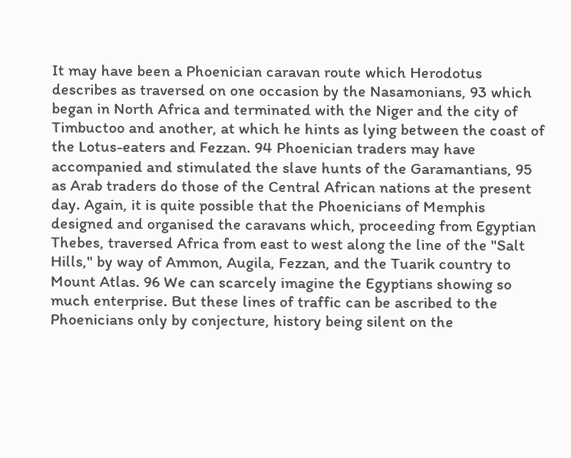It may have been a Phoenician caravan route which Herodotus describes as traversed on one occasion by the Nasamonians, 93 which began in North Africa and terminated with the Niger and the city of Timbuctoo and another, at which he hints as lying between the coast of the Lotus-eaters and Fezzan. 94 Phoenician traders may have accompanied and stimulated the slave hunts of the Garamantians, 95 as Arab traders do those of the Central African nations at the present day. Again, it is quite possible that the Phoenicians of Memphis designed and organised the caravans which, proceeding from Egyptian Thebes, traversed Africa from east to west along the line of the "Salt Hills," by way of Ammon, Augila, Fezzan, and the Tuarik country to Mount Atlas. 96 We can scarcely imagine the Egyptians showing so much enterprise. But these lines of traffic can be ascribed to the Phoenicians only by conjecture, history being silent on the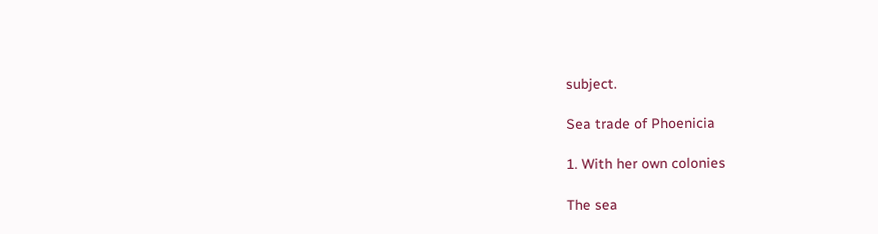subject.

Sea trade of Phoenicia

1. With her own colonies

The sea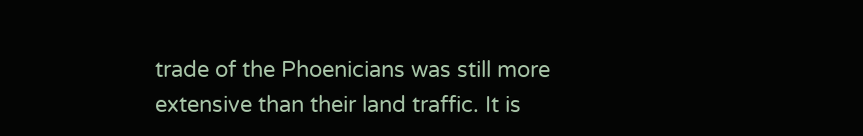trade of the Phoenicians was still more extensive than their land traffic. It is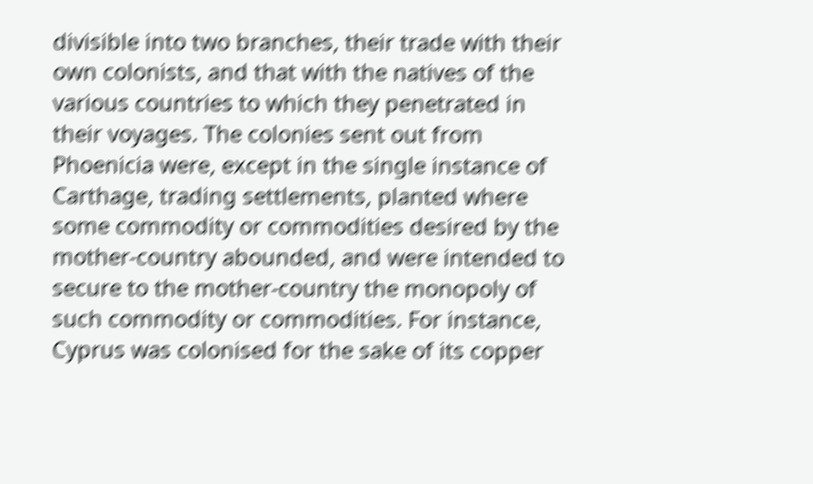divisible into two branches, their trade with their own colonists, and that with the natives of the various countries to which they penetrated in their voyages. The colonies sent out from Phoenicia were, except in the single instance of Carthage, trading settlements, planted where some commodity or commodities desired by the mother-country abounded, and were intended to secure to the mother-country the monopoly of such commodity or commodities. For instance, Cyprus was colonised for the sake of its copper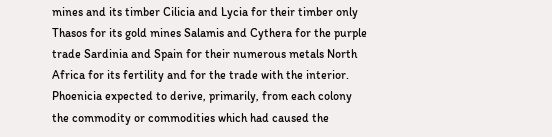mines and its timber Cilicia and Lycia for their timber only Thasos for its gold mines Salamis and Cythera for the purple trade Sardinia and Spain for their numerous metals North Africa for its fertility and for the trade with the interior. Phoenicia expected to derive, primarily, from each colony the commodity or commodities which had caused the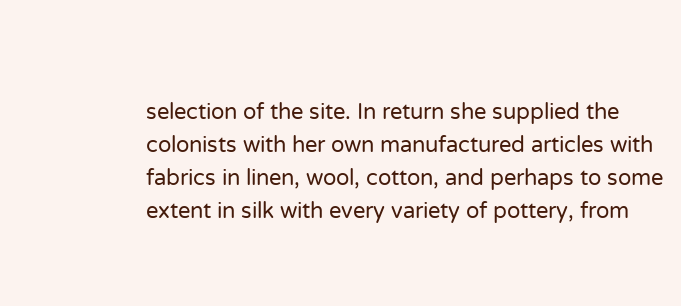selection of the site. In return she supplied the colonists with her own manufactured articles with fabrics in linen, wool, cotton, and perhaps to some extent in silk with every variety of pottery, from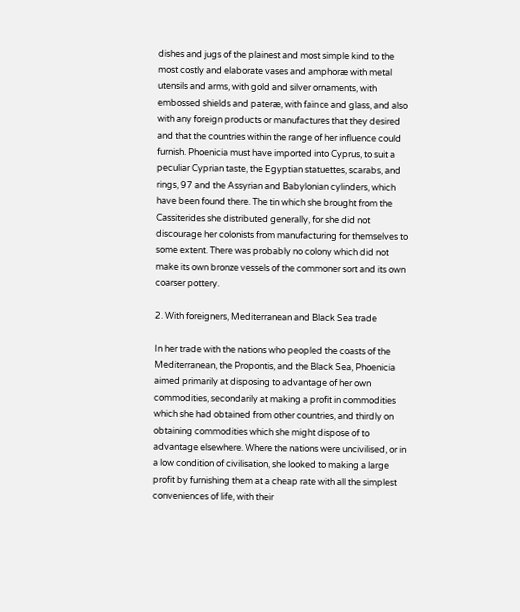dishes and jugs of the plainest and most simple kind to the most costly and elaborate vases and amphoræ with metal utensils and arms, with gold and silver ornaments, with embossed shields and pateræ, with faïnce and glass, and also with any foreign products or manufactures that they desired and that the countries within the range of her influence could furnish. Phoenicia must have imported into Cyprus, to suit a peculiar Cyprian taste, the Egyptian statuettes, scarabs, and rings, 97 and the Assyrian and Babylonian cylinders, which have been found there. The tin which she brought from the Cassiterides she distributed generally, for she did not discourage her colonists from manufacturing for themselves to some extent. There was probably no colony which did not make its own bronze vessels of the commoner sort and its own coarser pottery.

2. With foreigners, Mediterranean and Black Sea trade

In her trade with the nations who peopled the coasts of the Mediterranean, the Propontis, and the Black Sea, Phoenicia aimed primarily at disposing to advantage of her own commodities, secondarily at making a profit in commodities which she had obtained from other countries, and thirdly on obtaining commodities which she might dispose of to advantage elsewhere. Where the nations were uncivilised, or in a low condition of civilisation, she looked to making a large profit by furnishing them at a cheap rate with all the simplest conveniences of life, with their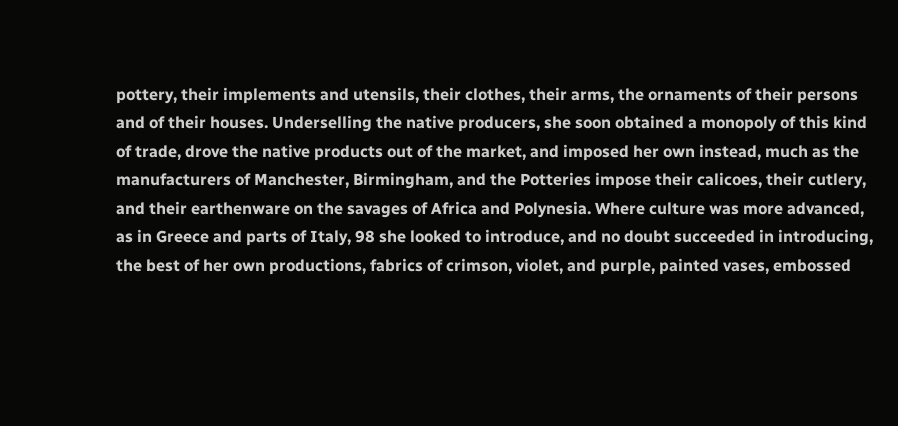pottery, their implements and utensils, their clothes, their arms, the ornaments of their persons and of their houses. Underselling the native producers, she soon obtained a monopoly of this kind of trade, drove the native products out of the market, and imposed her own instead, much as the manufacturers of Manchester, Birmingham, and the Potteries impose their calicoes, their cutlery, and their earthenware on the savages of Africa and Polynesia. Where culture was more advanced, as in Greece and parts of Italy, 98 she looked to introduce, and no doubt succeeded in introducing, the best of her own productions, fabrics of crimson, violet, and purple, painted vases, embossed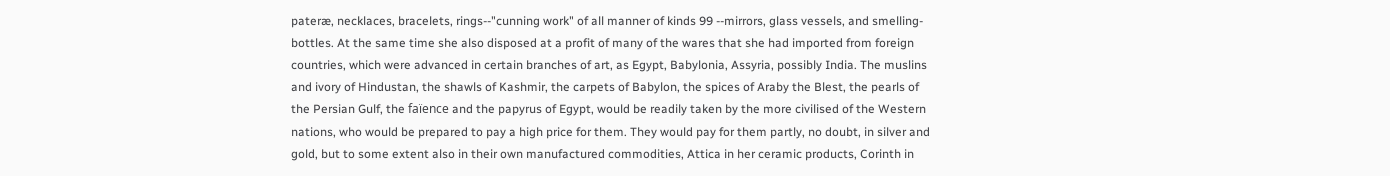pateræ, necklaces, bracelets, rings--"cunning work" of all manner of kinds 99 --mirrors, glass vessels, and smelling-bottles. At the same time she also disposed at a profit of many of the wares that she had imported from foreign countries, which were advanced in certain branches of art, as Egypt, Babylonia, Assyria, possibly India. The muslins and ivory of Hindustan, the shawls of Kashmir, the carpets of Babylon, the spices of Araby the Blest, the pearls of the Persian Gulf, the faïence and the papyrus of Egypt, would be readily taken by the more civilised of the Western nations, who would be prepared to pay a high price for them. They would pay for them partly, no doubt, in silver and gold, but to some extent also in their own manufactured commodities, Attica in her ceramic products, Corinth in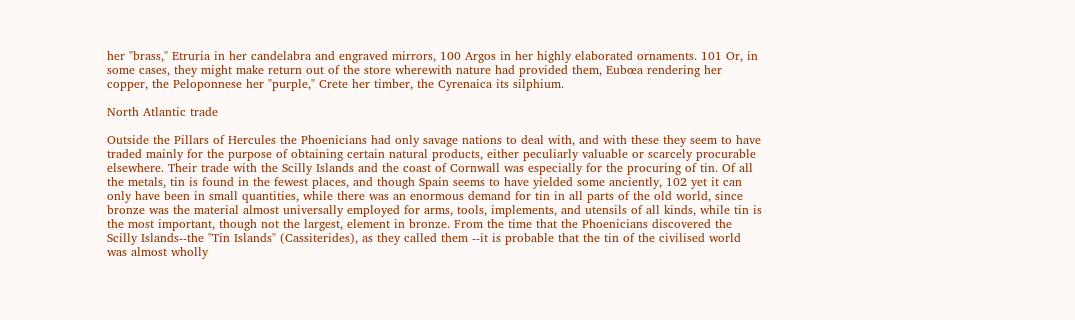her "brass," Etruria in her candelabra and engraved mirrors, 100 Argos in her highly elaborated ornaments. 101 Or, in some cases, they might make return out of the store wherewith nature had provided them, Eubœa rendering her copper, the Peloponnese her "purple," Crete her timber, the Cyrenaica its silphium.

North Atlantic trade

Outside the Pillars of Hercules the Phoenicians had only savage nations to deal with, and with these they seem to have traded mainly for the purpose of obtaining certain natural products, either peculiarly valuable or scarcely procurable elsewhere. Their trade with the Scilly Islands and the coast of Cornwall was especially for the procuring of tin. Of all the metals, tin is found in the fewest places, and though Spain seems to have yielded some anciently, 102 yet it can only have been in small quantities, while there was an enormous demand for tin in all parts of the old world, since bronze was the material almost universally employed for arms, tools, implements, and utensils of all kinds, while tin is the most important, though not the largest, element in bronze. From the time that the Phoenicians discovered the Scilly Islands--the "Tin Islands" (Cassiterides), as they called them --it is probable that the tin of the civilised world was almost wholly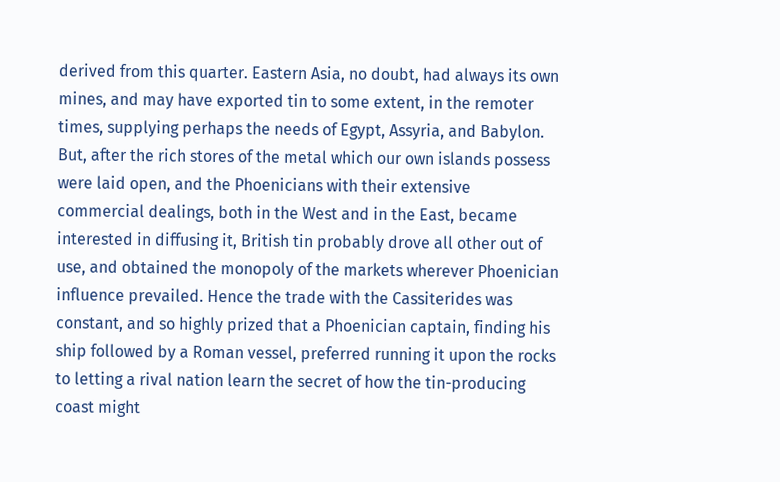derived from this quarter. Eastern Asia, no doubt, had always its own mines, and may have exported tin to some extent, in the remoter times, supplying perhaps the needs of Egypt, Assyria, and Babylon. But, after the rich stores of the metal which our own islands possess were laid open, and the Phoenicians with their extensive commercial dealings, both in the West and in the East, became interested in diffusing it, British tin probably drove all other out of use, and obtained the monopoly of the markets wherever Phoenician influence prevailed. Hence the trade with the Cassiterides was constant, and so highly prized that a Phoenician captain, finding his ship followed by a Roman vessel, preferred running it upon the rocks to letting a rival nation learn the secret of how the tin-producing coast might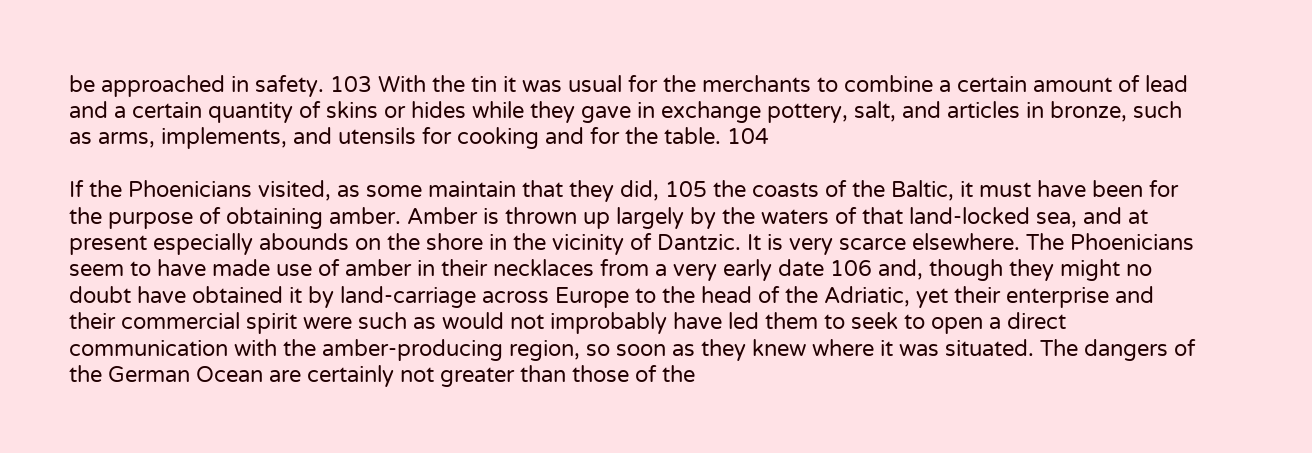be approached in safety. 103 With the tin it was usual for the merchants to combine a certain amount of lead and a certain quantity of skins or hides while they gave in exchange pottery, salt, and articles in bronze, such as arms, implements, and utensils for cooking and for the table. 104

If the Phoenicians visited, as some maintain that they did, 105 the coasts of the Baltic, it must have been for the purpose of obtaining amber. Amber is thrown up largely by the waters of that land-locked sea, and at present especially abounds on the shore in the vicinity of Dantzic. It is very scarce elsewhere. The Phoenicians seem to have made use of amber in their necklaces from a very early date 106 and, though they might no doubt have obtained it by land-carriage across Europe to the head of the Adriatic, yet their enterprise and their commercial spirit were such as would not improbably have led them to seek to open a direct communication with the amber-producing region, so soon as they knew where it was situated. The dangers of the German Ocean are certainly not greater than those of the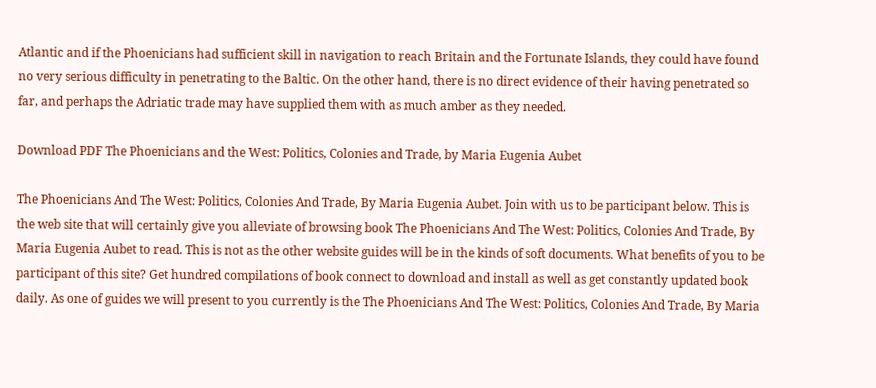Atlantic and if the Phoenicians had sufficient skill in navigation to reach Britain and the Fortunate Islands, they could have found no very serious difficulty in penetrating to the Baltic. On the other hand, there is no direct evidence of their having penetrated so far, and perhaps the Adriatic trade may have supplied them with as much amber as they needed.

Download PDF The Phoenicians and the West: Politics, Colonies and Trade, by Maria Eugenia Aubet

The Phoenicians And The West: Politics, Colonies And Trade, By Maria Eugenia Aubet. Join with us to be participant below. This is the web site that will certainly give you alleviate of browsing book The Phoenicians And The West: Politics, Colonies And Trade, By Maria Eugenia Aubet to read. This is not as the other website guides will be in the kinds of soft documents. What benefits of you to be participant of this site? Get hundred compilations of book connect to download and install as well as get constantly updated book daily. As one of guides we will present to you currently is the The Phoenicians And The West: Politics, Colonies And Trade, By Maria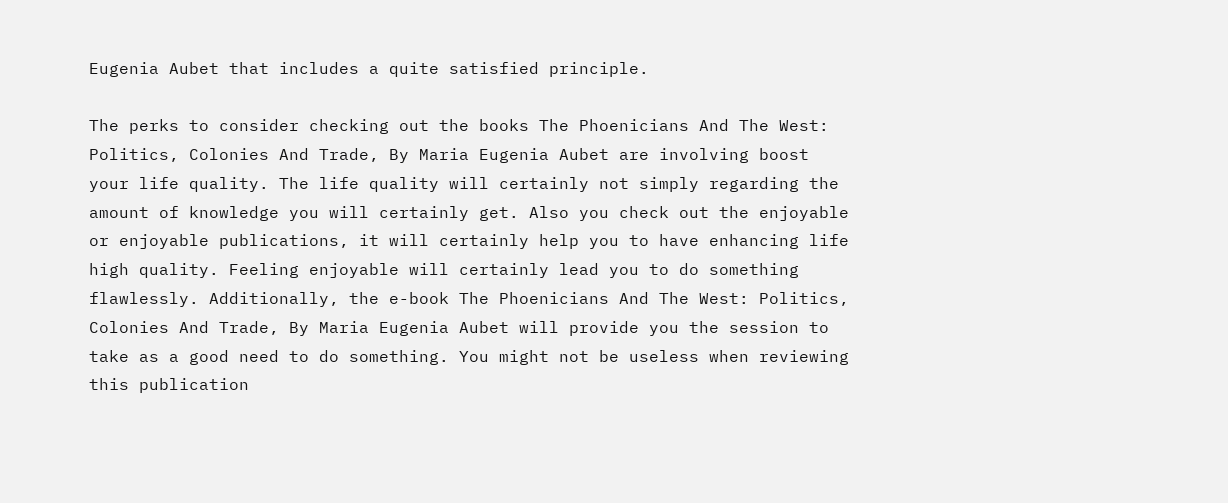Eugenia Aubet that includes a quite satisfied principle.

The perks to consider checking out the books The Phoenicians And The West: Politics, Colonies And Trade, By Maria Eugenia Aubet are involving boost your life quality. The life quality will certainly not simply regarding the amount of knowledge you will certainly get. Also you check out the enjoyable or enjoyable publications, it will certainly help you to have enhancing life high quality. Feeling enjoyable will certainly lead you to do something flawlessly. Additionally, the e-book The Phoenicians And The West: Politics, Colonies And Trade, By Maria Eugenia Aubet will provide you the session to take as a good need to do something. You might not be useless when reviewing this publication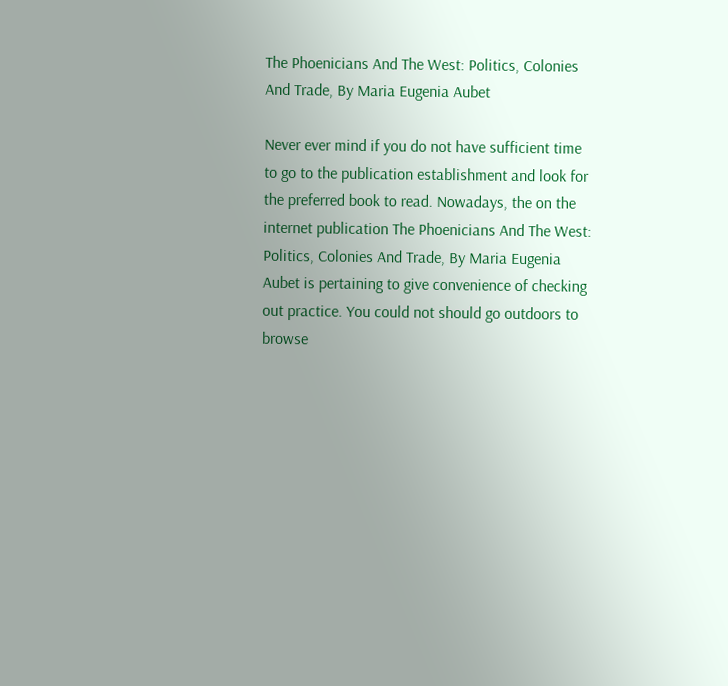The Phoenicians And The West: Politics, Colonies And Trade, By Maria Eugenia Aubet

Never ever mind if you do not have sufficient time to go to the publication establishment and look for the preferred book to read. Nowadays, the on the internet publication The Phoenicians And The West: Politics, Colonies And Trade, By Maria Eugenia Aubet is pertaining to give convenience of checking out practice. You could not should go outdoors to browse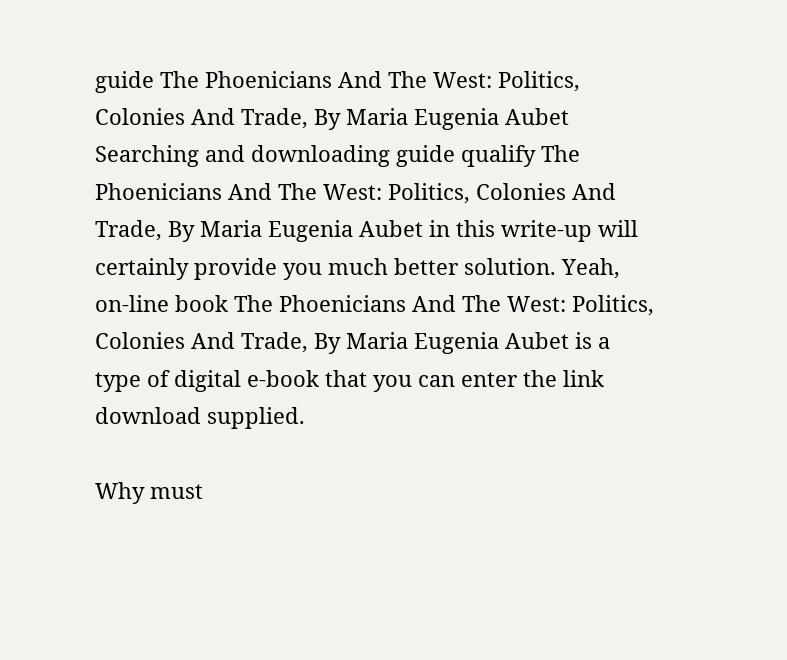guide The Phoenicians And The West: Politics, Colonies And Trade, By Maria Eugenia Aubet Searching and downloading guide qualify The Phoenicians And The West: Politics, Colonies And Trade, By Maria Eugenia Aubet in this write-up will certainly provide you much better solution. Yeah, on-line book The Phoenicians And The West: Politics, Colonies And Trade, By Maria Eugenia Aubet is a type of digital e-book that you can enter the link download supplied.

Why must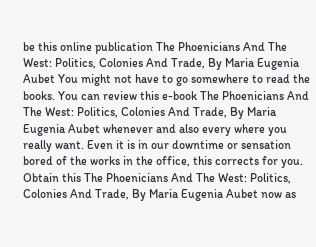be this online publication The Phoenicians And The West: Politics, Colonies And Trade, By Maria Eugenia Aubet You might not have to go somewhere to read the books. You can review this e-book The Phoenicians And The West: Politics, Colonies And Trade, By Maria Eugenia Aubet whenever and also every where you really want. Even it is in our downtime or sensation bored of the works in the office, this corrects for you. Obtain this The Phoenicians And The West: Politics, Colonies And Trade, By Maria Eugenia Aubet now as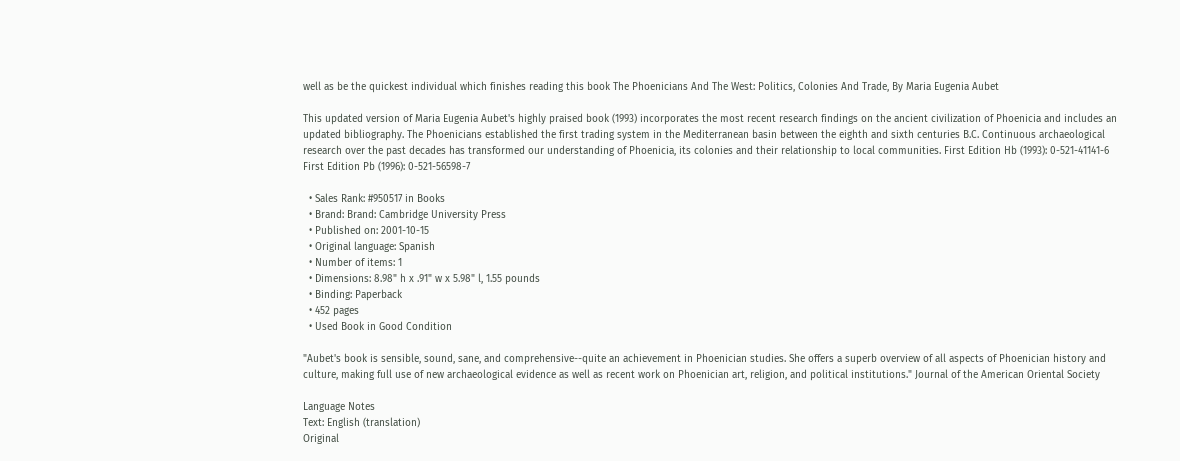well as be the quickest individual which finishes reading this book The Phoenicians And The West: Politics, Colonies And Trade, By Maria Eugenia Aubet

This updated version of Maria Eugenia Aubet's highly praised book (1993) incorporates the most recent research findings on the ancient civilization of Phoenicia and includes an updated bibliography. The Phoenicians established the first trading system in the Mediterranean basin between the eighth and sixth centuries B.C. Continuous archaeological research over the past decades has transformed our understanding of Phoenicia, its colonies and their relationship to local communities. First Edition Hb (1993): 0-521-41141-6 First Edition Pb (1996): 0-521-56598-7

  • Sales Rank: #950517 in Books
  • Brand: Brand: Cambridge University Press
  • Published on: 2001-10-15
  • Original language: Spanish
  • Number of items: 1
  • Dimensions: 8.98" h x .91" w x 5.98" l, 1.55 pounds
  • Binding: Paperback
  • 452 pages
  • Used Book in Good Condition

"Aubet's book is sensible, sound, sane, and comprehensive--quite an achievement in Phoenician studies. She offers a superb overview of all aspects of Phoenician history and culture, making full use of new archaeological evidence as well as recent work on Phoenician art, religion, and political institutions." Journal of the American Oriental Society

Language Notes
Text: English (translation)
Original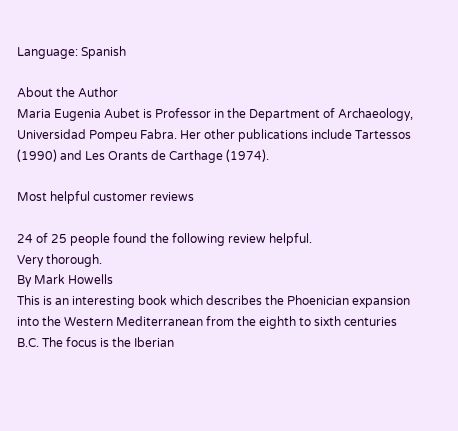Language: Spanish

About the Author
Maria Eugenia Aubet is Professor in the Department of Archaeology, Universidad Pompeu Fabra. Her other publications include Tartessos (1990) and Les Orants de Carthage (1974).

Most helpful customer reviews

24 of 25 people found the following review helpful.
Very thorough.
By Mark Howells
This is an interesting book which describes the Phoenician expansion into the Western Mediterranean from the eighth to sixth centuries B.C. The focus is the Iberian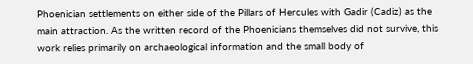Phoenician settlements on either side of the Pillars of Hercules with Gadir (Cadiz) as the main attraction. As the written record of the Phoenicians themselves did not survive, this work relies primarily on archaeological information and the small body of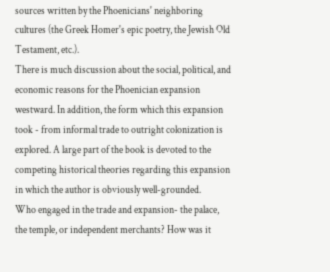sources written by the Phoenicians' neighboring cultures (the Greek Homer's epic poetry, the Jewish Old Testament, etc.).
There is much discussion about the social, political, and economic reasons for the Phoenician expansion westward. In addition, the form which this expansion took - from informal trade to outright colonization is explored. A large part of the book is devoted to the competing historical theories regarding this expansion in which the author is obviously well-grounded.
Who engaged in the trade and expansion- the palace, the temple, or independent merchants? How was it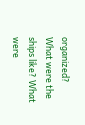organized? What were the ships like? What were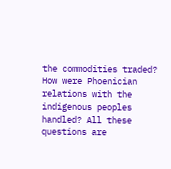the commodities traded? How were Phoenician relations with the indigenous peoples handled? All these questions are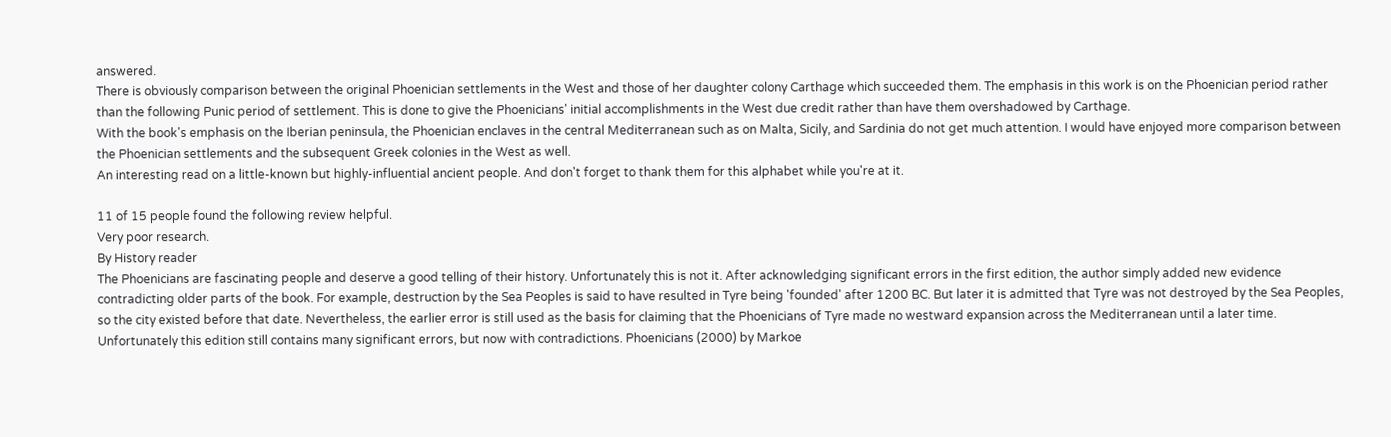answered.
There is obviously comparison between the original Phoenician settlements in the West and those of her daughter colony Carthage which succeeded them. The emphasis in this work is on the Phoenician period rather than the following Punic period of settlement. This is done to give the Phoenicians' initial accomplishments in the West due credit rather than have them overshadowed by Carthage.
With the book's emphasis on the Iberian peninsula, the Phoenician enclaves in the central Mediterranean such as on Malta, Sicily, and Sardinia do not get much attention. I would have enjoyed more comparison between the Phoenician settlements and the subsequent Greek colonies in the West as well.
An interesting read on a little-known but highly-influential ancient people. And don't forget to thank them for this alphabet while you're at it.

11 of 15 people found the following review helpful.
Very poor research.
By History reader
The Phoenicians are fascinating people and deserve a good telling of their history. Unfortunately this is not it. After acknowledging significant errors in the first edition, the author simply added new evidence contradicting older parts of the book. For example, destruction by the Sea Peoples is said to have resulted in Tyre being 'founded' after 1200 BC. But later it is admitted that Tyre was not destroyed by the Sea Peoples, so the city existed before that date. Nevertheless, the earlier error is still used as the basis for claiming that the Phoenicians of Tyre made no westward expansion across the Mediterranean until a later time. Unfortunately this edition still contains many significant errors, but now with contradictions. Phoenicians (2000) by Markoe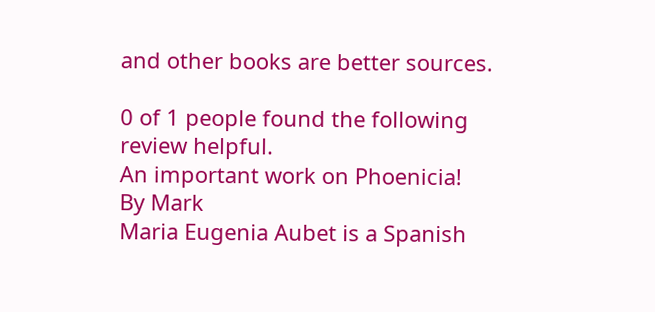and other books are better sources.

0 of 1 people found the following review helpful.
An important work on Phoenicia!
By Mark
Maria Eugenia Aubet is a Spanish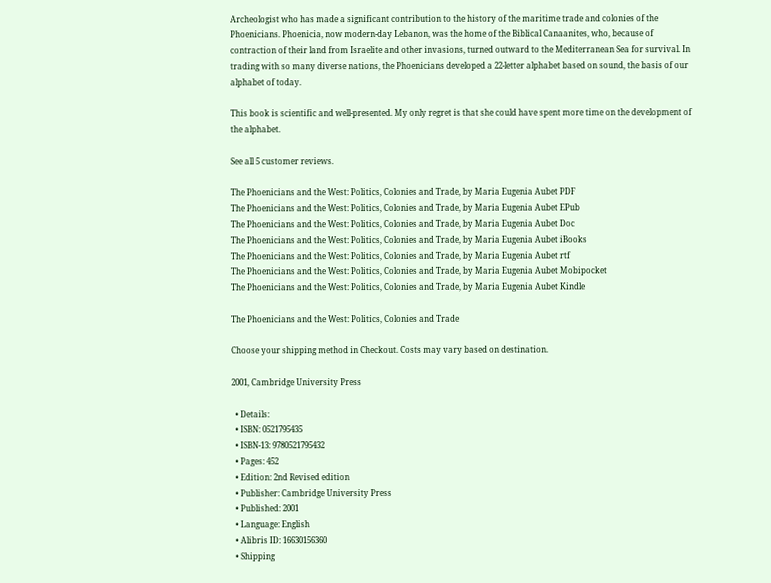Archeologist who has made a significant contribution to the history of the maritime trade and colonies of the Phoenicians. Phoenicia, now modern-day Lebanon, was the home of the Biblical Canaanites, who, because of contraction of their land from Israelite and other invasions, turned outward to the Mediterranean Sea for survival. In trading with so many diverse nations, the Phoenicians developed a 22-letter alphabet based on sound, the basis of our alphabet of today.

This book is scientific and well-presented. My only regret is that she could have spent more time on the development of the alphabet.

See all 5 customer reviews.

The Phoenicians and the West: Politics, Colonies and Trade, by Maria Eugenia Aubet PDF
The Phoenicians and the West: Politics, Colonies and Trade, by Maria Eugenia Aubet EPub
The Phoenicians and the West: Politics, Colonies and Trade, by Maria Eugenia Aubet Doc
The Phoenicians and the West: Politics, Colonies and Trade, by Maria Eugenia Aubet iBooks
The Phoenicians and the West: Politics, Colonies and Trade, by Maria Eugenia Aubet rtf
The Phoenicians and the West: Politics, Colonies and Trade, by Maria Eugenia Aubet Mobipocket
The Phoenicians and the West: Politics, Colonies and Trade, by Maria Eugenia Aubet Kindle

The Phoenicians and the West: Politics, Colonies and Trade

Choose your shipping method in Checkout. Costs may vary based on destination.

2001, Cambridge University Press

  • Details:
  • ISBN: 0521795435
  • ISBN-13: 9780521795432
  • Pages: 452
  • Edition: 2nd Revised edition
  • Publisher: Cambridge University Press
  • Published: 2001
  • Language: English
  • Alibris ID: 16630156360
  • Shipping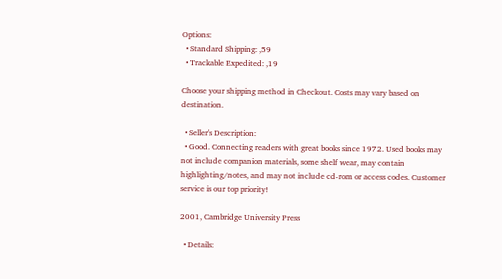Options:
  • Standard Shipping: ,59
  • Trackable Expedited: ,19

Choose your shipping method in Checkout. Costs may vary based on destination.

  • Seller's Description:
  • Good. Connecting readers with great books since 1972. Used books may not include companion materials, some shelf wear, may contain highlighting/notes, and may not include cd-rom or access codes. Customer service is our top priority!

2001, Cambridge University Press

  • Details: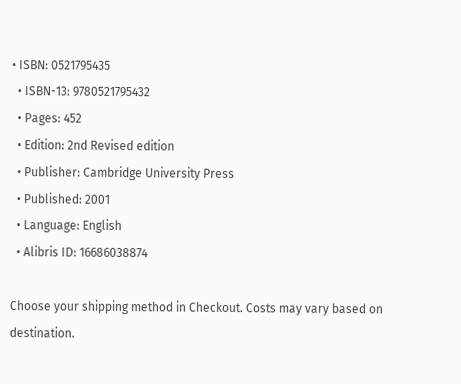• ISBN: 0521795435
  • ISBN-13: 9780521795432
  • Pages: 452
  • Edition: 2nd Revised edition
  • Publisher: Cambridge University Press
  • Published: 2001
  • Language: English
  • Alibris ID: 16686038874

Choose your shipping method in Checkout. Costs may vary based on destination.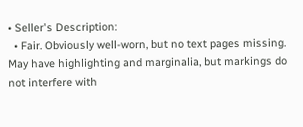• Seller's Description:
  • Fair. Obviously well-worn, but no text pages missing. May have highlighting and marginalia, but markings do not interfere with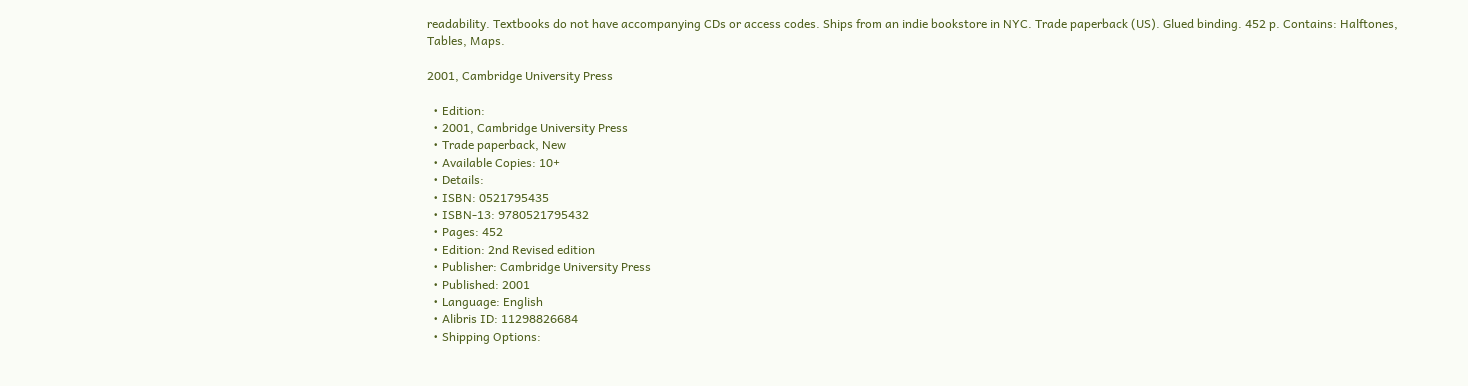readability. Textbooks do not have accompanying CDs or access codes. Ships from an indie bookstore in NYC. Trade paperback (US). Glued binding. 452 p. Contains: Halftones, Tables, Maps.

2001, Cambridge University Press

  • Edition:
  • 2001, Cambridge University Press
  • Trade paperback, New
  • Available Copies: 10+
  • Details:
  • ISBN: 0521795435
  • ISBN-13: 9780521795432
  • Pages: 452
  • Edition: 2nd Revised edition
  • Publisher: Cambridge University Press
  • Published: 2001
  • Language: English
  • Alibris ID: 11298826684
  • Shipping Options: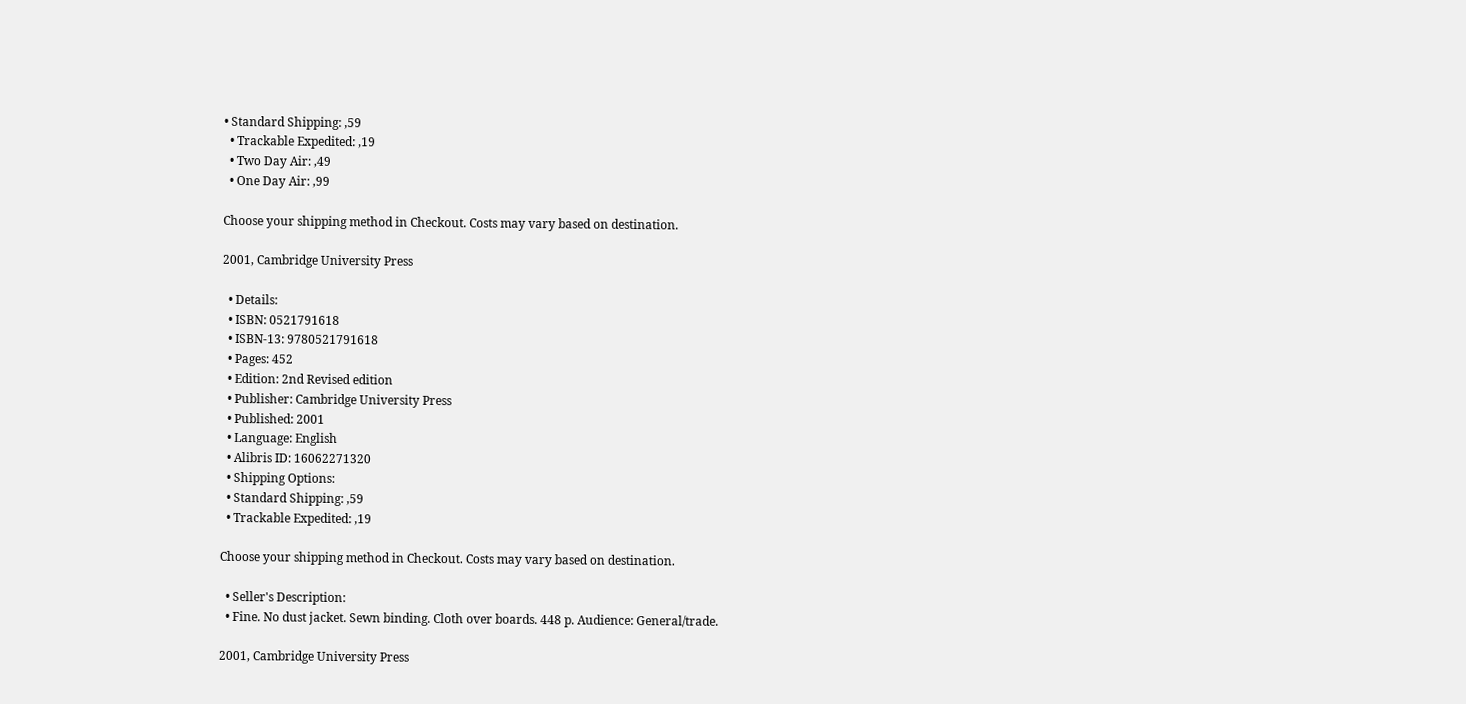• Standard Shipping: ,59
  • Trackable Expedited: ,19
  • Two Day Air: ,49
  • One Day Air: ,99

Choose your shipping method in Checkout. Costs may vary based on destination.

2001, Cambridge University Press

  • Details:
  • ISBN: 0521791618
  • ISBN-13: 9780521791618
  • Pages: 452
  • Edition: 2nd Revised edition
  • Publisher: Cambridge University Press
  • Published: 2001
  • Language: English
  • Alibris ID: 16062271320
  • Shipping Options:
  • Standard Shipping: ,59
  • Trackable Expedited: ,19

Choose your shipping method in Checkout. Costs may vary based on destination.

  • Seller's Description:
  • Fine. No dust jacket. Sewn binding. Cloth over boards. 448 p. Audience: General/trade.

2001, Cambridge University Press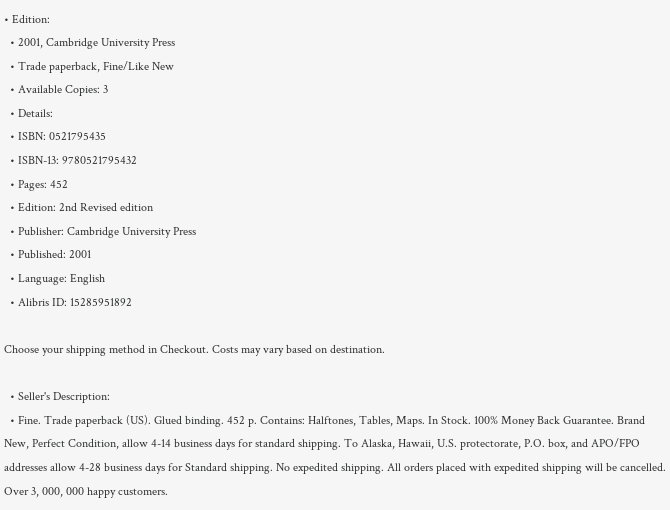• Edition:
  • 2001, Cambridge University Press
  • Trade paperback, Fine/Like New
  • Available Copies: 3
  • Details:
  • ISBN: 0521795435
  • ISBN-13: 9780521795432
  • Pages: 452
  • Edition: 2nd Revised edition
  • Publisher: Cambridge University Press
  • Published: 2001
  • Language: English
  • Alibris ID: 15285951892

Choose your shipping method in Checkout. Costs may vary based on destination.

  • Seller's Description:
  • Fine. Trade paperback (US). Glued binding. 452 p. Contains: Halftones, Tables, Maps. In Stock. 100% Money Back Guarantee. Brand New, Perfect Condition, allow 4-14 business days for standard shipping. To Alaska, Hawaii, U.S. protectorate, P.O. box, and APO/FPO addresses allow 4-28 business days for Standard shipping. No expedited shipping. All orders placed with expedited shipping will be cancelled. Over 3, 000, 000 happy customers.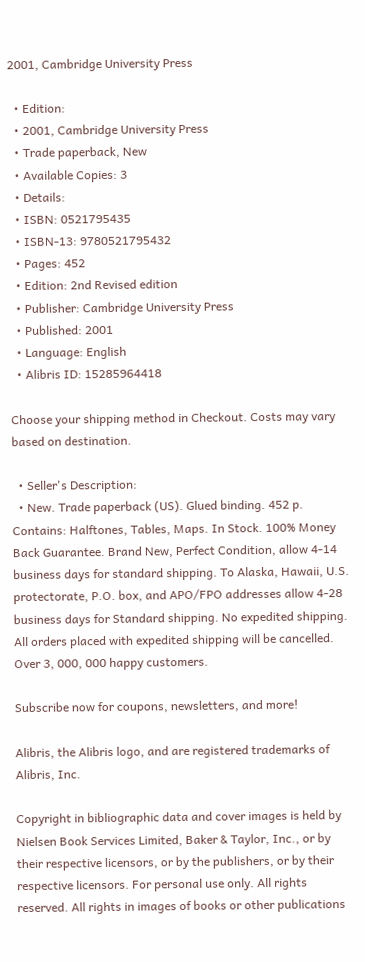2001, Cambridge University Press

  • Edition:
  • 2001, Cambridge University Press
  • Trade paperback, New
  • Available Copies: 3
  • Details:
  • ISBN: 0521795435
  • ISBN-13: 9780521795432
  • Pages: 452
  • Edition: 2nd Revised edition
  • Publisher: Cambridge University Press
  • Published: 2001
  • Language: English
  • Alibris ID: 15285964418

Choose your shipping method in Checkout. Costs may vary based on destination.

  • Seller's Description:
  • New. Trade paperback (US). Glued binding. 452 p. Contains: Halftones, Tables, Maps. In Stock. 100% Money Back Guarantee. Brand New, Perfect Condition, allow 4-14 business days for standard shipping. To Alaska, Hawaii, U.S. protectorate, P.O. box, and APO/FPO addresses allow 4-28 business days for Standard shipping. No expedited shipping. All orders placed with expedited shipping will be cancelled. Over 3, 000, 000 happy customers.

Subscribe now for coupons, newsletters, and more!

Alibris, the Alibris logo, and are registered trademarks of Alibris, Inc.

Copyright in bibliographic data and cover images is held by Nielsen Book Services Limited, Baker & Taylor, Inc., or by their respective licensors, or by the publishers, or by their respective licensors. For personal use only. All rights reserved. All rights in images of books or other publications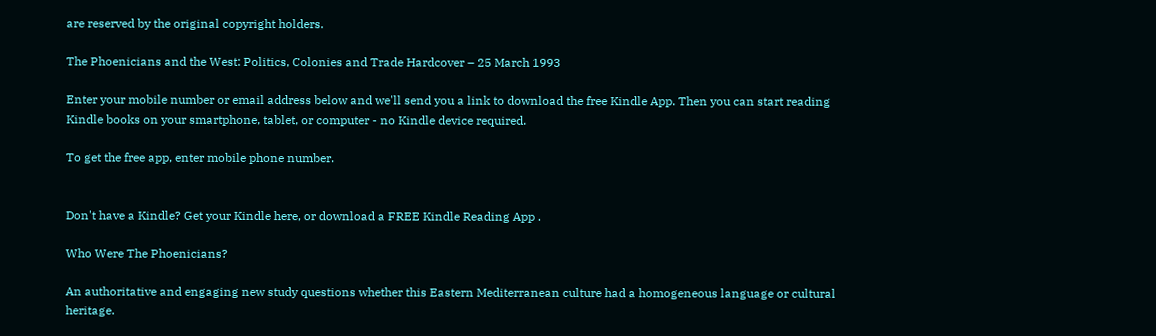are reserved by the original copyright holders.

The Phoenicians and the West: Politics, Colonies and Trade Hardcover – 25 March 1993

Enter your mobile number or email address below and we'll send you a link to download the free Kindle App. Then you can start reading Kindle books on your smartphone, tablet, or computer - no Kindle device required.

To get the free app, enter mobile phone number.


Don't have a Kindle? Get your Kindle here, or download a FREE Kindle Reading App .

Who Were The Phoenicians?

An authoritative and engaging new study questions whether this Eastern Mediterranean culture had a homogeneous language or cultural heritage.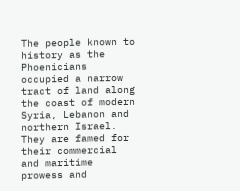The people known to history as the Phoenicians occupied a narrow tract of land along the coast of modern Syria, Lebanon and northern Israel. They are famed for their commercial and maritime prowess and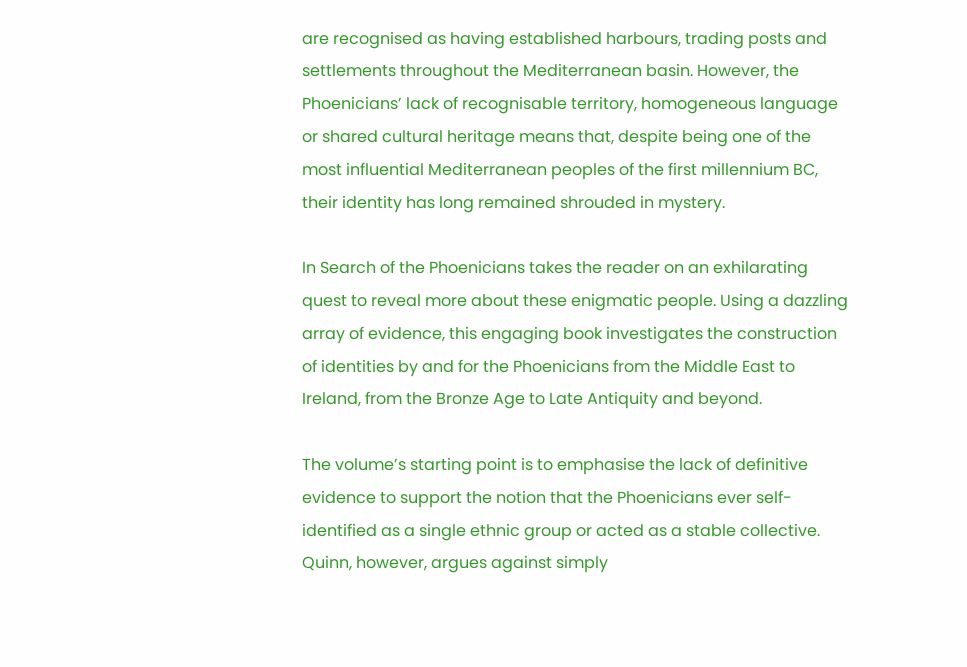are recognised as having established harbours, trading posts and settlements throughout the Mediterranean basin. However, the Phoenicians’ lack of recognisable territory, homogeneous language or shared cultural heritage means that, despite being one of the most influential Mediterranean peoples of the first millennium BC, their identity has long remained shrouded in mystery.

In Search of the Phoenicians takes the reader on an exhilarating quest to reveal more about these enigmatic people. Using a dazzling array of evidence, this engaging book investigates the construction of identities by and for the Phoenicians from the Middle East to Ireland, from the Bronze Age to Late Antiquity and beyond.

The volume’s starting point is to emphasise the lack of definitive evidence to support the notion that the Phoenicians ever self-identified as a single ethnic group or acted as a stable collective. Quinn, however, argues against simply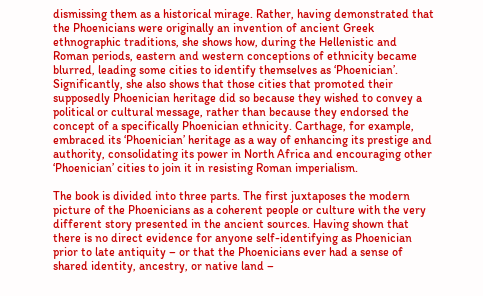dismissing them as a historical mirage. Rather, having demonstrated that the Phoenicians were originally an invention of ancient Greek ethnographic traditions, she shows how, during the Hellenistic and Roman periods, eastern and western conceptions of ethnicity became blurred, leading some cities to identify themselves as ‘Phoenician’. Significantly, she also shows that those cities that promoted their supposedly Phoenician heritage did so because they wished to convey a political or cultural message, rather than because they endorsed the concept of a specifically Phoenician ethnicity. Carthage, for example, embraced its ‘Phoenician’ heritage as a way of enhancing its prestige and authority, consolidating its power in North Africa and encouraging other ‘Phoenician’ cities to join it in resisting Roman imperialism.

The book is divided into three parts. The first juxtaposes the modern picture of the Phoenicians as a coherent people or culture with the very different story presented in the ancient sources. Having shown that there is no direct evidence for anyone self-identifying as Phoenician prior to late antiquity – or that the Phoenicians ever had a sense of shared identity, ancestry, or native land –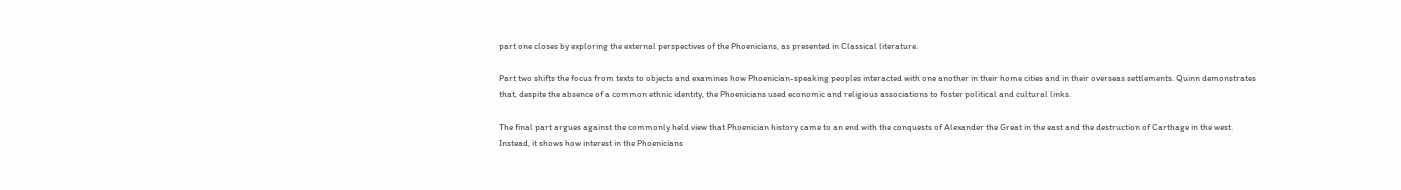part one closes by exploring the external perspectives of the Phoenicians, as presented in Classical literature.

Part two shifts the focus from texts to objects and examines how Phoenician-speaking peoples interacted with one another in their home cities and in their overseas settlements. Quinn demonstrates that, despite the absence of a common ethnic identity, the Phoenicians used economic and religious associations to foster political and cultural links.

The final part argues against the commonly held view that Phoenician history came to an end with the conquests of Alexander the Great in the east and the destruction of Carthage in the west. Instead, it shows how interest in the Phoenicians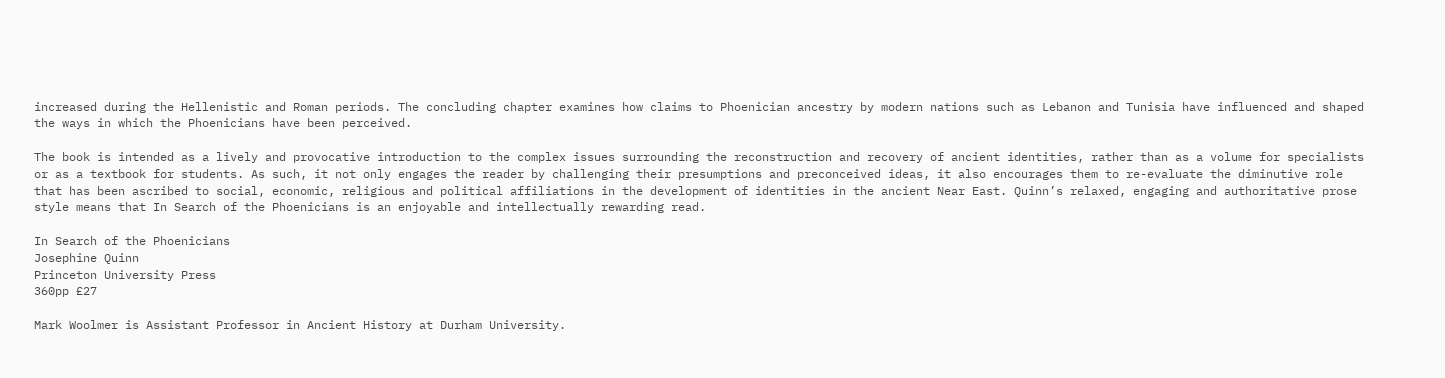increased during the Hellenistic and Roman periods. The concluding chapter examines how claims to Phoenician ancestry by modern nations such as Lebanon and Tunisia have influenced and shaped the ways in which the Phoenicians have been perceived.

The book is intended as a lively and provocative introduction to the complex issues surrounding the reconstruction and recovery of ancient identities, rather than as a volume for specialists or as a textbook for students. As such, it not only engages the reader by challenging their presumptions and preconceived ideas, it also encourages them to re-evaluate the diminutive role that has been ascribed to social, economic, religious and political affiliations in the development of identities in the ancient Near East. Quinn’s relaxed, engaging and authoritative prose style means that In Search of the Phoenicians is an enjoyable and intellectually rewarding read.

In Search of the Phoenicians
Josephine Quinn
Princeton University Press
360pp £27

Mark Woolmer is Assistant Professor in Ancient History at Durham University.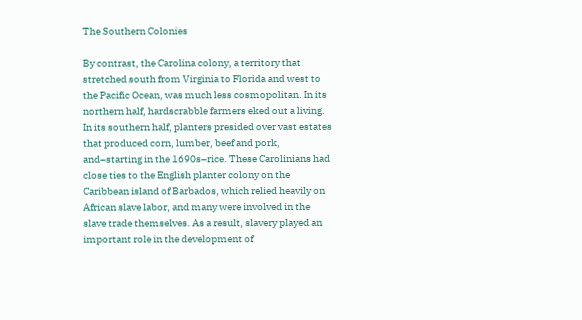The Southern Colonies

By contrast, the Carolina colony, a territory that stretched south from Virginia to Florida and west to the Pacific Ocean, was much less cosmopolitan. In its northern half, hardscrabble farmers eked out a living. In its southern half, planters presided over vast estates that produced corn, lumber, beef and pork, and–starting in the 1690s–rice. These Carolinians had close ties to the English planter colony on the Caribbean island of Barbados, which relied heavily on African slave labor, and many were involved in the slave trade themselves. As a result, slavery played an important role in the development of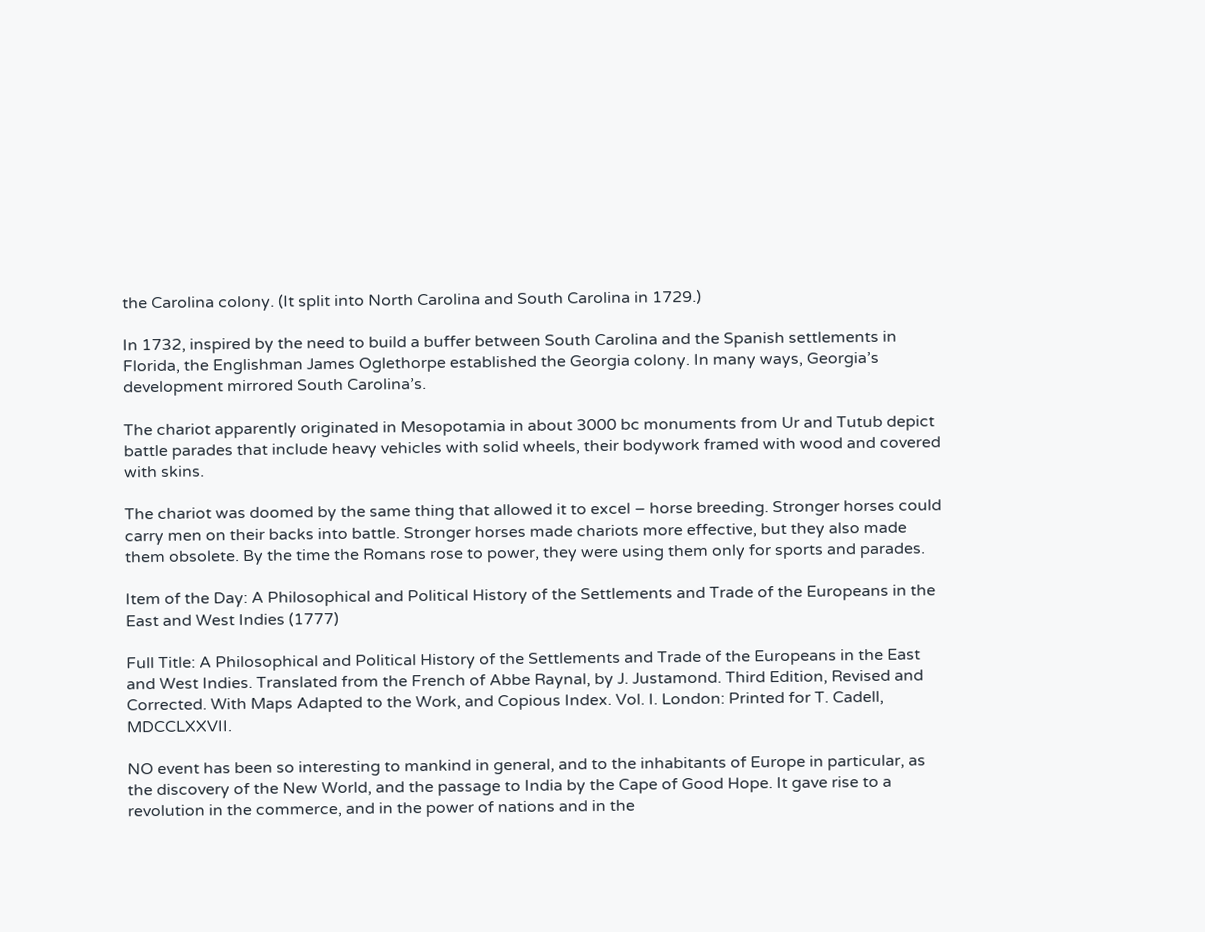the Carolina colony. (It split into North Carolina and South Carolina in 1729.)

In 1732, inspired by the need to build a buffer between South Carolina and the Spanish settlements in Florida, the Englishman James Oglethorpe established the Georgia colony. In many ways, Georgia’s development mirrored South Carolina’s.

The chariot apparently originated in Mesopotamia in about 3000 bc monuments from Ur and Tutub depict battle parades that include heavy vehicles with solid wheels, their bodywork framed with wood and covered with skins.

The chariot was doomed by the same thing that allowed it to excel – horse breeding. Stronger horses could carry men on their backs into battle. Stronger horses made chariots more effective, but they also made them obsolete. By the time the Romans rose to power, they were using them only for sports and parades.

Item of the Day: A Philosophical and Political History of the Settlements and Trade of the Europeans in the East and West Indies (1777)

Full Title: A Philosophical and Political History of the Settlements and Trade of the Europeans in the East and West Indies. Translated from the French of Abbe Raynal, by J. Justamond. Third Edition, Revised and Corrected. With Maps Adapted to the Work, and Copious Index. Vol. I. London: Printed for T. Cadell, MDCCLXXVII.

NO event has been so interesting to mankind in general, and to the inhabitants of Europe in particular, as the discovery of the New World, and the passage to India by the Cape of Good Hope. It gave rise to a revolution in the commerce, and in the power of nations and in the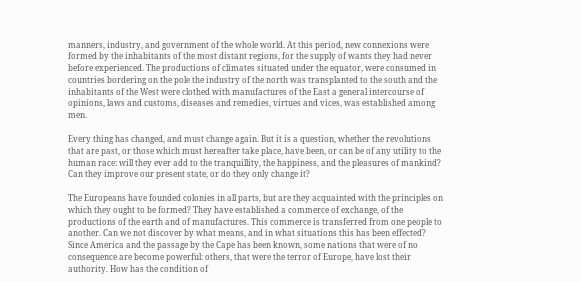manners, industry, and government of the whole world. At this period, new connexions were formed by the inhabitants of the most distant regions, for the supply of wants they had never before experienced. The productions of climates situated under the equator, were consumed in countries bordering on the pole the industry of the north was transplanted to the south and the inhabitants of the West were clothed with manufactures of the East a general intercourse of opinions, laws and customs, diseases and remedies, virtues and vices, was established among men.

Every thing has changed, and must change again. But it is a question, whether the revolutions that are past, or those which must hereafter take place, have been, or can be of any utility to the human race: will they ever add to the tranquillity, the happiness, and the pleasures of mankind? Can they improve our present state, or do they only change it?

The Europeans have founded colonies in all parts, but are they acquainted with the principles on which they ought to be formed? They have established a commerce of exchange, of the productions of the earth and of manufactures. This commerce is transferred from one people to another. Can we not discover by what means, and in what situations this has been effected? Since America and the passage by the Cape has been known, some nations that were of no consequence are become powerful: others, that were the terror of Europe, have lost their authority. How has the condition of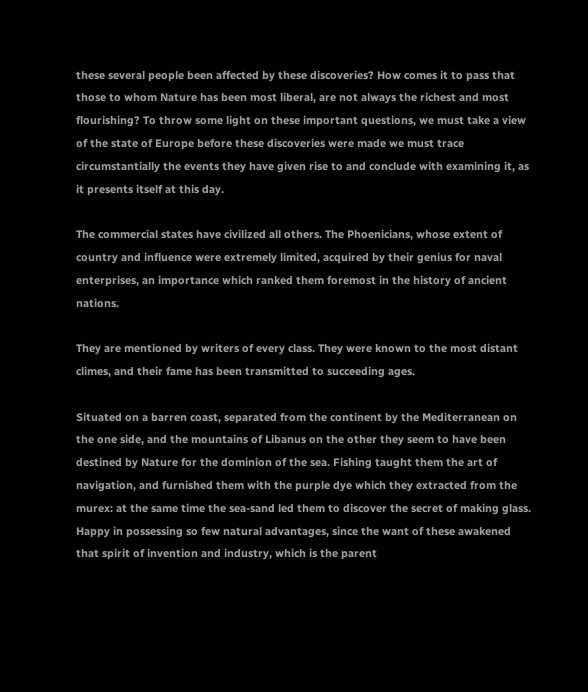these several people been affected by these discoveries? How comes it to pass that those to whom Nature has been most liberal, are not always the richest and most flourishing? To throw some light on these important questions, we must take a view of the state of Europe before these discoveries were made we must trace circumstantially the events they have given rise to and conclude with examining it, as it presents itself at this day.

The commercial states have civilized all others. The Phoenicians, whose extent of country and influence were extremely limited, acquired by their genius for naval enterprises, an importance which ranked them foremost in the history of ancient nations.

They are mentioned by writers of every class. They were known to the most distant climes, and their fame has been transmitted to succeeding ages.

Situated on a barren coast, separated from the continent by the Mediterranean on the one side, and the mountains of Libanus on the other they seem to have been destined by Nature for the dominion of the sea. Fishing taught them the art of navigation, and furnished them with the purple dye which they extracted from the murex: at the same time the sea-sand led them to discover the secret of making glass. Happy in possessing so few natural advantages, since the want of these awakened that spirit of invention and industry, which is the parent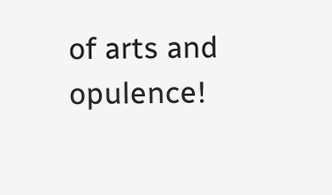of arts and opulence!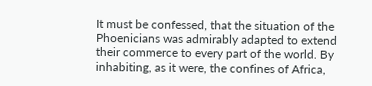It must be confessed, that the situation of the Phoenicians was admirably adapted to extend their commerce to every part of the world. By inhabiting, as it were, the confines of Africa,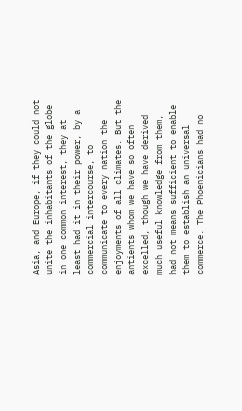Asia, and Europe, if they could not unite the inhabitants of the globe in one common interest, they at least had it in their power, by a commercial intercourse, to communicate to every nation the enjoyments of all climates. But the antients whom we have so often excelled, though we have derived much useful knowledge from them, had not means sufficient to enable them to establish an universal commerce. The Phoenicians had no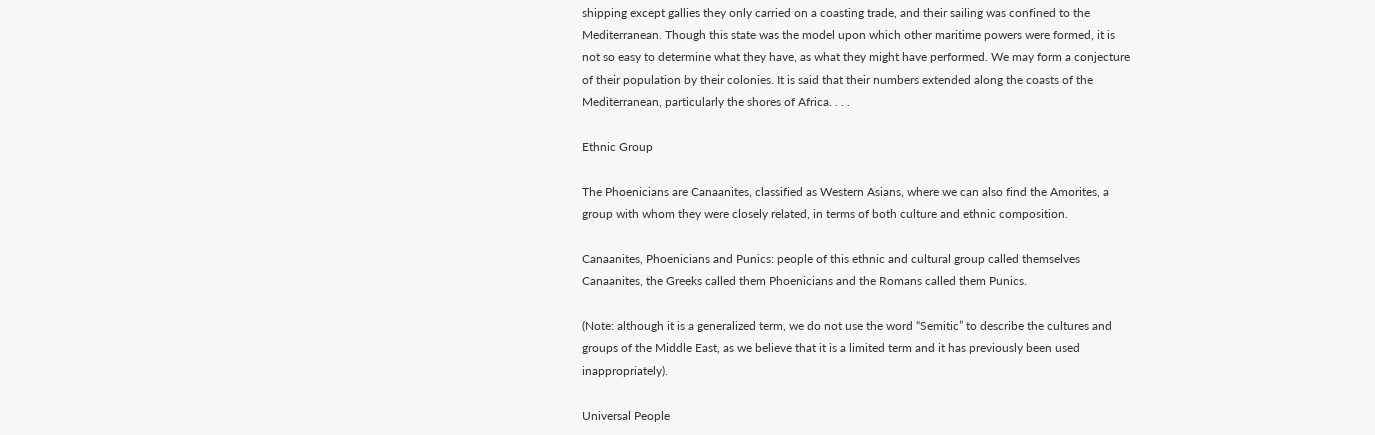shipping except gallies they only carried on a coasting trade, and their sailing was confined to the Mediterranean. Though this state was the model upon which other maritime powers were formed, it is not so easy to determine what they have, as what they might have performed. We may form a conjecture of their population by their colonies. It is said that their numbers extended along the coasts of the Mediterranean, particularly the shores of Africa. . . .

Ethnic Group

The Phoenicians are Canaanites, classified as Western Asians, where we can also find the Amorites, a group with whom they were closely related, in terms of both culture and ethnic composition.

Canaanites, Phoenicians and Punics: people of this ethnic and cultural group called themselves Canaanites, the Greeks called them Phoenicians and the Romans called them Punics.

(Note: although it is a generalized term, we do not use the word “Semitic” to describe the cultures and groups of the Middle East, as we believe that it is a limited term and it has previously been used inappropriately).

Universal People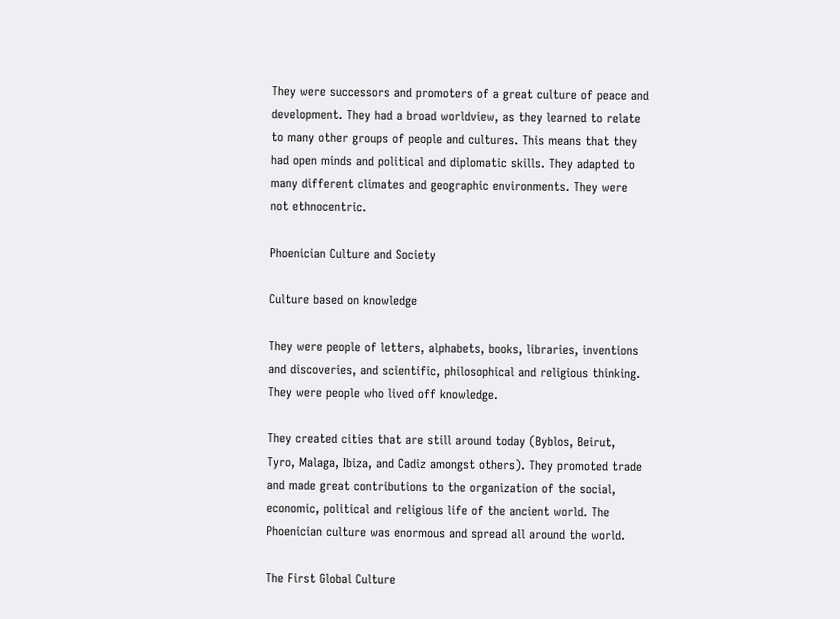They were successors and promoters of a great culture of peace and development. They had a broad worldview, as they learned to relate to many other groups of people and cultures. This means that they had open minds and political and diplomatic skills. They adapted to many different climates and geographic environments. They were not ethnocentric.

Phoenician Culture and Society

Culture based on knowledge

They were people of letters, alphabets, books, libraries, inventions and discoveries, and scientific, philosophical and religious thinking. They were people who lived off knowledge.

They created cities that are still around today (Byblos, Beirut, Tyro, Malaga, Ibiza, and Cadiz amongst others). They promoted trade and made great contributions to the organization of the social, economic, political and religious life of the ancient world. The Phoenician culture was enormous and spread all around the world.

The First Global Culture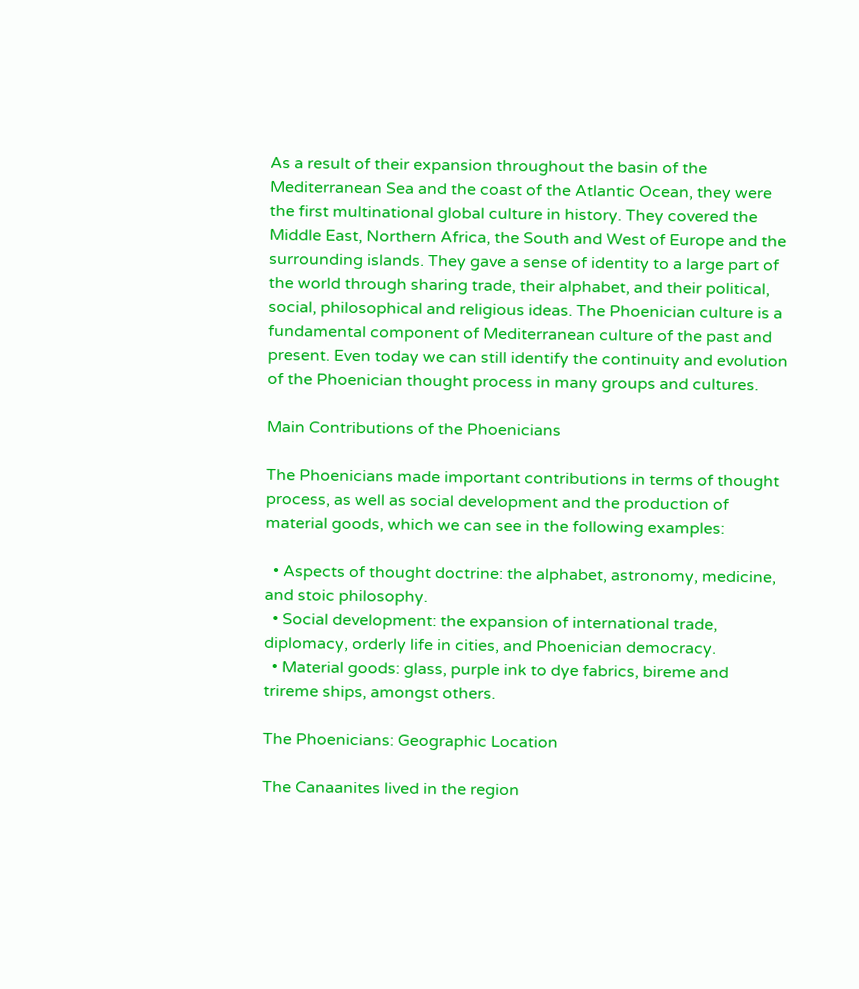As a result of their expansion throughout the basin of the Mediterranean Sea and the coast of the Atlantic Ocean, they were the first multinational global culture in history. They covered the Middle East, Northern Africa, the South and West of Europe and the surrounding islands. They gave a sense of identity to a large part of the world through sharing trade, their alphabet, and their political, social, philosophical and religious ideas. The Phoenician culture is a fundamental component of Mediterranean culture of the past and present. Even today we can still identify the continuity and evolution of the Phoenician thought process in many groups and cultures.

Main Contributions of the Phoenicians

The Phoenicians made important contributions in terms of thought process, as well as social development and the production of material goods, which we can see in the following examples:

  • Aspects of thought doctrine: the alphabet, astronomy, medicine, and stoic philosophy.
  • Social development: the expansion of international trade, diplomacy, orderly life in cities, and Phoenician democracy.
  • Material goods: glass, purple ink to dye fabrics, bireme and trireme ships, amongst others.

The Phoenicians: Geographic Location

The Canaanites lived in the region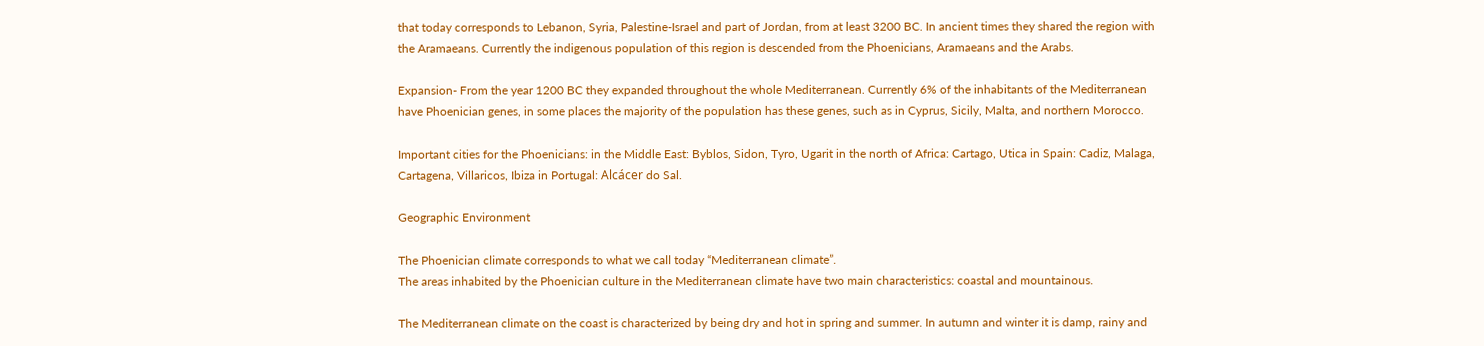that today corresponds to Lebanon, Syria, Palestine-Israel and part of Jordan, from at least 3200 BC. In ancient times they shared the region with the Aramaeans. Currently the indigenous population of this region is descended from the Phoenicians, Aramaeans and the Arabs.

Expansion- From the year 1200 BC they expanded throughout the whole Mediterranean. Currently 6% of the inhabitants of the Mediterranean have Phoenician genes, in some places the majority of the population has these genes, such as in Cyprus, Sicily, Malta, and northern Morocco.

Important cities for the Phoenicians: in the Middle East: Byblos, Sidon, Tyro, Ugarit in the north of Africa: Cartago, Utica in Spain: Cadiz, Malaga, Cartagena, Villaricos, Ibiza in Portugal: Alcácer do Sal.

Geographic Environment

The Phoenician climate corresponds to what we call today “Mediterranean climate”.
The areas inhabited by the Phoenician culture in the Mediterranean climate have two main characteristics: coastal and mountainous.

The Mediterranean climate on the coast is characterized by being dry and hot in spring and summer. In autumn and winter it is damp, rainy and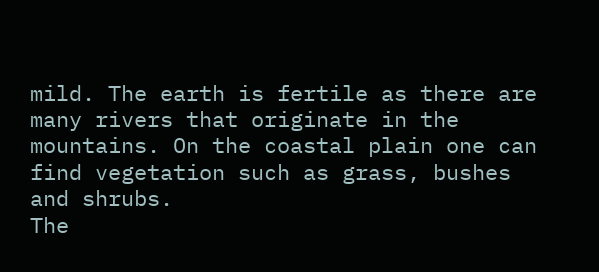mild. The earth is fertile as there are many rivers that originate in the mountains. On the coastal plain one can find vegetation such as grass, bushes and shrubs.
The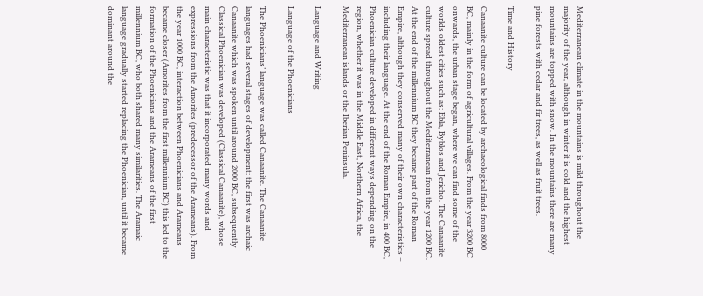Mediterranean climate in the mountains is mild throughout the majority of the year, although in winter it is cold and the highest mountains are topped with snow. In the mountains there are many pine forests with cedar and fir trees, as well as fruit trees.

Time and History

Canaanite culture can be located by archaeological finds from 8000 BC, mainly in the form of agricultural villages. From the year 3200 BC onwards, the urban stage began, where we can find some of the worlds oldest cities such as: Ebla, Byblos and Jericho. The Canaanite culture spread throughout the Mediterranean from the year 1200 BC. At the end of the millennium BC they became part of the Roman Empire, although they conserved many of their own characteristics – including their language. At the end of the Roman Empire, in 400 BC, Phoenician culture developed in different ways depending on the region, whether it was in the Middle East, Northern Africa, the Mediterranean islands or the Iberian Peninsula.

Language and Writing

Language of the Phoenicians

The Phoenicians’ language was called Canaanite. The Canaanite languages had several stages of development: the first was archaic Canaanite which was spoken until around 2000 BC, subsequently Classical Phoenician was developed (Classical Canaanite), whose main characteristic was that it incorporated many words and expressions from the Amorites (predecessor of the Arameans). From the year 1000 BC, interaction between Phoenicians and Arameans became closer (Amorites from the first millennium BC) this led to the formation of the Phoenicians and the Arameans of the first millennium BC, who both shared many similarities. The Aramaic language gradually started replacing the Phoenician, until it became dominant around the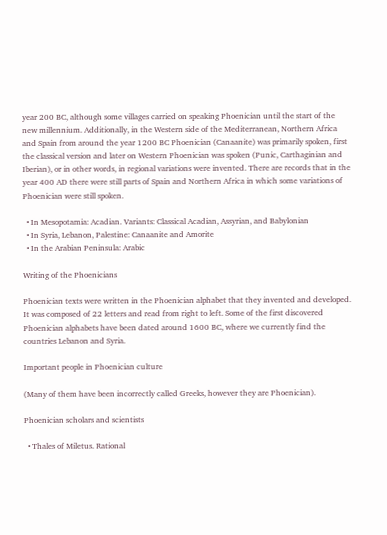year 200 BC, although some villages carried on speaking Phoenician until the start of the new millennium. Additionally, in the Western side of the Mediterranean, Northern Africa and Spain from around the year 1200 BC Phoenician (Canaanite) was primarily spoken, first the classical version and later on Western Phoenician was spoken (Punic, Carthaginian and Iberian), or in other words, in regional variations were invented. There are records that in the year 400 AD there were still parts of Spain and Northern Africa in which some variations of Phoenician were still spoken.

  • In Mesopotamia: Acadian. Variants: Classical Acadian, Assyrian, and Babylonian
  • In Syria, Lebanon, Palestine: Canaanite and Amorite
  • In the Arabian Peninsula: Arabic

Writing of the Phoenicians

Phoenician texts were written in the Phoenician alphabet that they invented and developed.
It was composed of 22 letters and read from right to left. Some of the first discovered Phoenician alphabets have been dated around 1600 BC, where we currently find the countries Lebanon and Syria.

Important people in Phoenician culture

(Many of them have been incorrectly called Greeks, however they are Phoenician).

Phoenician scholars and scientists

  • Thales of Miletus. Rational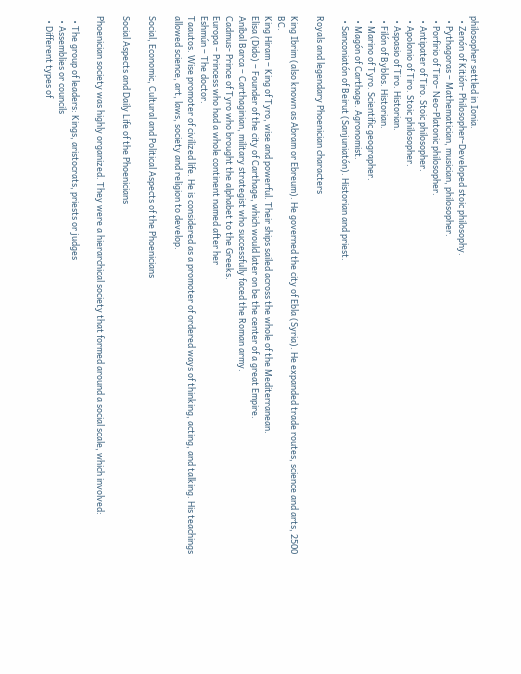philosopher settled in Ionia.
  • Zenón of Kitión- Philosopher-Developed stoic philosophy.
  • Pythagoras – Mathematician, musician, philosopher.
  • Porfirio of Tiro- Neo-Platonic philosopher.
  • Antipater of Tiro. Stoic philosopher.
  • Apolonio of Tiro. Stoic philosopher.
  • Aspasio of Tiro. Historian.
  • Filón of Byblos. Historian.
  • Marino of Tyro. Scientific geographer.
  • Magón of Carthage. Agronomist.
  • Sanconiatón of Beirut (Sanjuniatón). Historian and priest.

Royals and legendary Phoenician characters

King Ibrim (also known as Abram or Ebreum). He governed the city of Ebla (Syria). He expanded trade routes, science and arts, 2500 BC.
King Hiram – King of Tyro, wise and powerful. Their ships sailed across the whole of the Mediterranean.
Elisa (Dido) – Founder of the city of Carthage, which would later on be the center of a great Empire.
Aníbal Barca – Carthaginian, military strategist who successfully faced the Roman army.
Cadmus- Prince of Tyro who brought the alphabet to the Greeks.
Europa – Princess who had a whole continent named after her
Eshmún – The doctor.
Taautos. Wise promoter of civilized life. He is considered as a promoter of ordered ways of thinking, acting, and talking. His teachings allowed science, art, laws, society and religion to develop.

Social, Economic, Cultural and Political Aspects of the Phoenicians

Social Aspects and Daily Life of the Phoenicians

Phoenician society was highly organized. They were a hierarchical society that formed around a social scale, which involved:

  • The group of leaders: Kings, aristocrats, priests or judges
  • Assemblies or councils
  • Different types of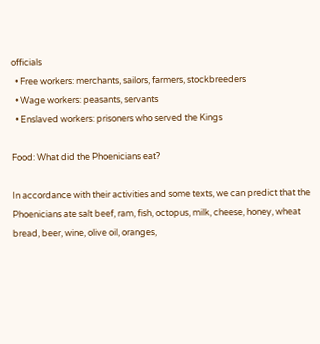officials
  • Free workers: merchants, sailors, farmers, stockbreeders
  • Wage workers: peasants, servants
  • Enslaved workers: prisoners who served the Kings

Food: What did the Phoenicians eat?

In accordance with their activities and some texts, we can predict that the Phoenicians ate salt beef, ram, fish, octopus, milk, cheese, honey, wheat bread, beer, wine, olive oil, oranges,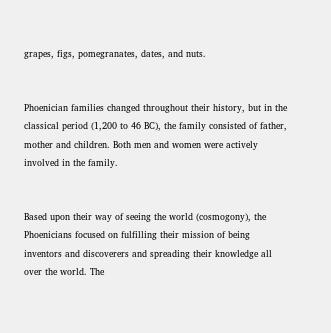grapes, figs, pomegranates, dates, and nuts.


Phoenician families changed throughout their history, but in the classical period (1,200 to 46 BC), the family consisted of father, mother and children. Both men and women were actively involved in the family.


Based upon their way of seeing the world (cosmogony), the Phoenicians focused on fulfilling their mission of being inventors and discoverers and spreading their knowledge all over the world. The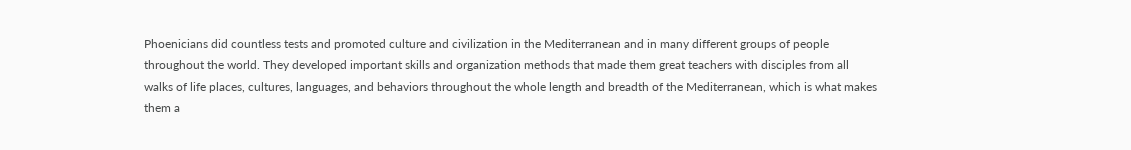Phoenicians did countless tests and promoted culture and civilization in the Mediterranean and in many different groups of people throughout the world. They developed important skills and organization methods that made them great teachers with disciples from all walks of life places, cultures, languages, and behaviors throughout the whole length and breadth of the Mediterranean, which is what makes them a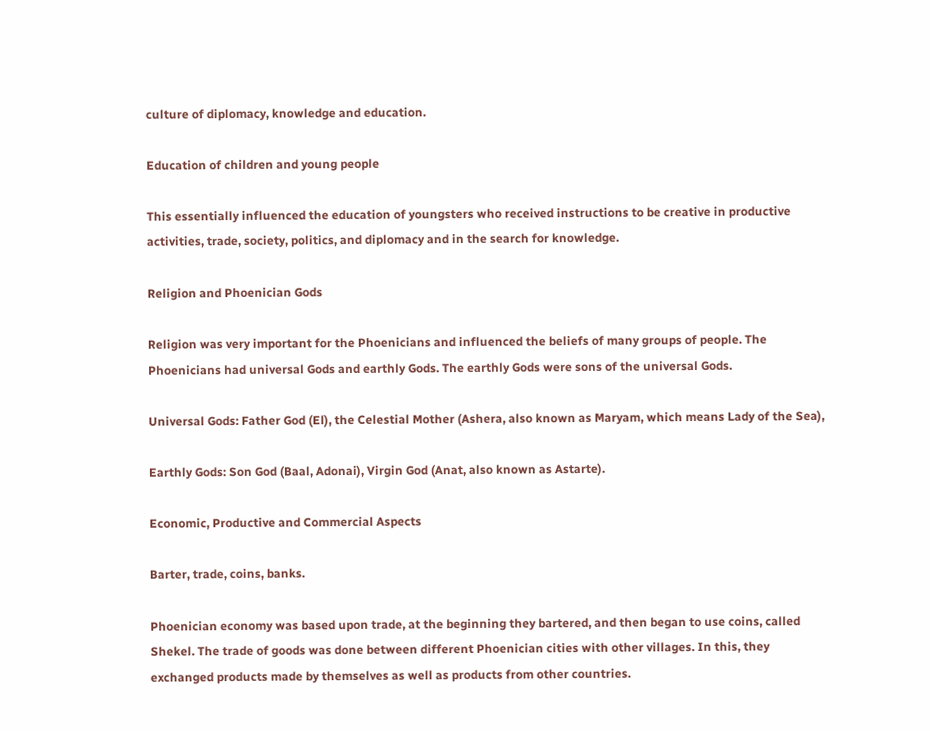culture of diplomacy, knowledge and education.

Education of children and young people

This essentially influenced the education of youngsters who received instructions to be creative in productive activities, trade, society, politics, and diplomacy and in the search for knowledge.

Religion and Phoenician Gods

Religion was very important for the Phoenicians and influenced the beliefs of many groups of people. The Phoenicians had universal Gods and earthly Gods. The earthly Gods were sons of the universal Gods.

Universal Gods: Father God (El), the Celestial Mother (Ashera, also known as Maryam, which means Lady of the Sea),

Earthly Gods: Son God (Baal, Adonai), Virgin God (Anat, also known as Astarte).

Economic, Productive and Commercial Aspects

Barter, trade, coins, banks.

Phoenician economy was based upon trade, at the beginning they bartered, and then began to use coins, called Shekel. The trade of goods was done between different Phoenician cities with other villages. In this, they exchanged products made by themselves as well as products from other countries.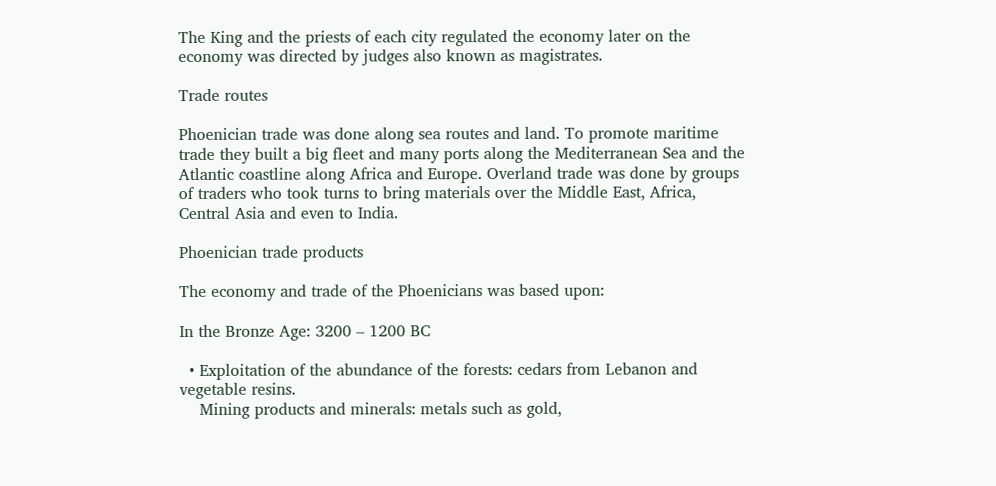The King and the priests of each city regulated the economy later on the economy was directed by judges also known as magistrates.

Trade routes

Phoenician trade was done along sea routes and land. To promote maritime trade they built a big fleet and many ports along the Mediterranean Sea and the Atlantic coastline along Africa and Europe. Overland trade was done by groups of traders who took turns to bring materials over the Middle East, Africa, Central Asia and even to India.

Phoenician trade products

The economy and trade of the Phoenicians was based upon:

In the Bronze Age: 3200 – 1200 BC

  • Exploitation of the abundance of the forests: cedars from Lebanon and vegetable resins.
    Mining products and minerals: metals such as gold,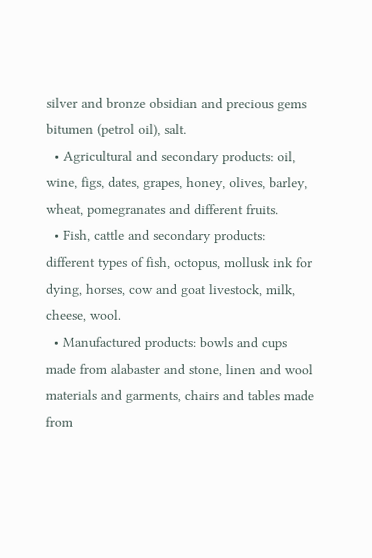silver and bronze obsidian and precious gems bitumen (petrol oil), salt.
  • Agricultural and secondary products: oil, wine, figs, dates, grapes, honey, olives, barley, wheat, pomegranates and different fruits.
  • Fish, cattle and secondary products: different types of fish, octopus, mollusk ink for dying, horses, cow and goat livestock, milk, cheese, wool.
  • Manufactured products: bowls and cups made from alabaster and stone, linen and wool materials and garments, chairs and tables made from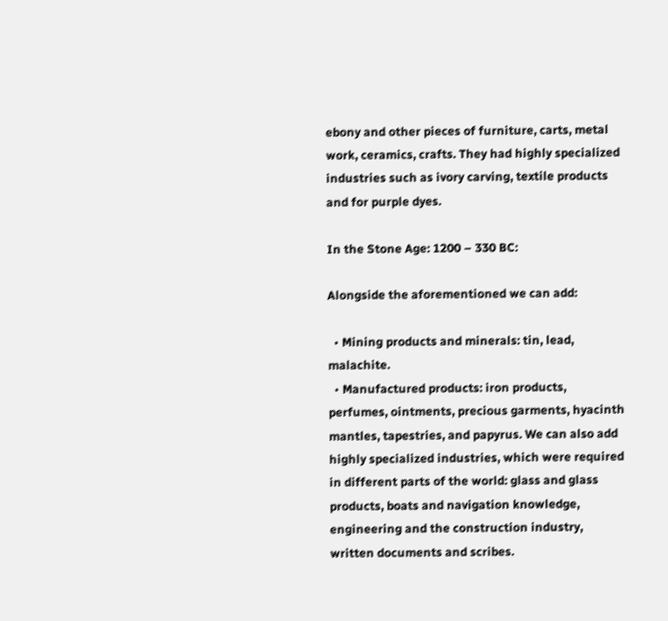ebony and other pieces of furniture, carts, metal work, ceramics, crafts. They had highly specialized industries such as ivory carving, textile products and for purple dyes.

In the Stone Age: 1200 – 330 BC:

Alongside the aforementioned we can add:

  • Mining products and minerals: tin, lead, malachite.
  • Manufactured products: iron products, perfumes, ointments, precious garments, hyacinth mantles, tapestries, and papyrus. We can also add highly specialized industries, which were required in different parts of the world: glass and glass products, boats and navigation knowledge, engineering and the construction industry, written documents and scribes.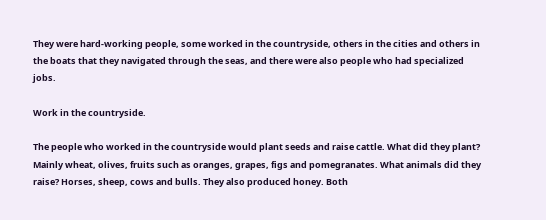They were hard-working people, some worked in the countryside, others in the cities and others in the boats that they navigated through the seas, and there were also people who had specialized jobs.

Work in the countryside.

The people who worked in the countryside would plant seeds and raise cattle. What did they plant? Mainly wheat, olives, fruits such as oranges, grapes, figs and pomegranates. What animals did they raise? Horses, sheep, cows and bulls. They also produced honey. Both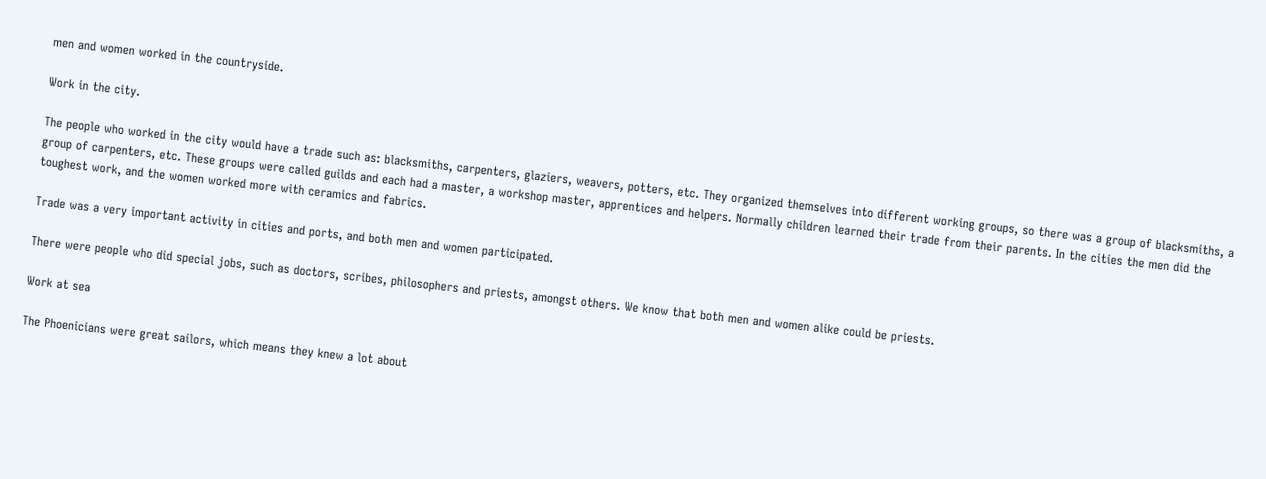men and women worked in the countryside.

Work in the city.

The people who worked in the city would have a trade such as: blacksmiths, carpenters, glaziers, weavers, potters, etc. They organized themselves into different working groups, so there was a group of blacksmiths, a group of carpenters, etc. These groups were called guilds and each had a master, a workshop master, apprentices and helpers. Normally children learned their trade from their parents. In the cities the men did the toughest work, and the women worked more with ceramics and fabrics.

Trade was a very important activity in cities and ports, and both men and women participated.

There were people who did special jobs, such as doctors, scribes, philosophers and priests, amongst others. We know that both men and women alike could be priests.

Work at sea

The Phoenicians were great sailors, which means they knew a lot about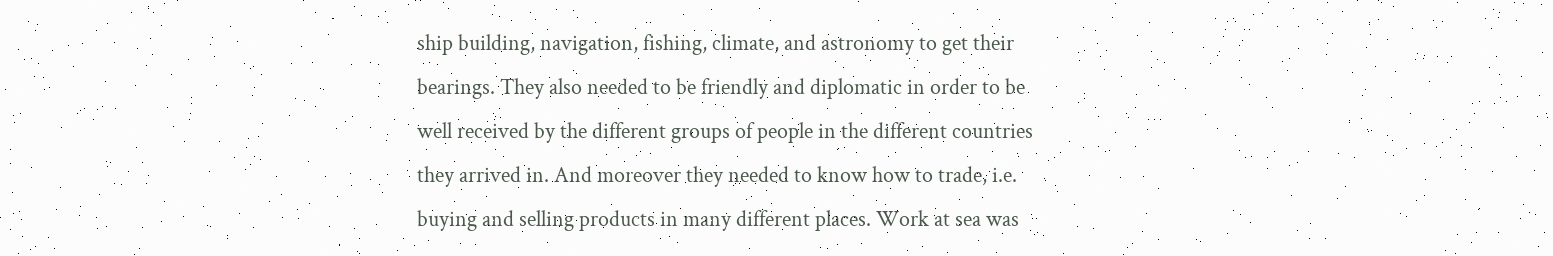ship building, navigation, fishing, climate, and astronomy to get their bearings. They also needed to be friendly and diplomatic in order to be well received by the different groups of people in the different countries they arrived in. And moreover they needed to know how to trade, i.e. buying and selling products in many different places. Work at sea was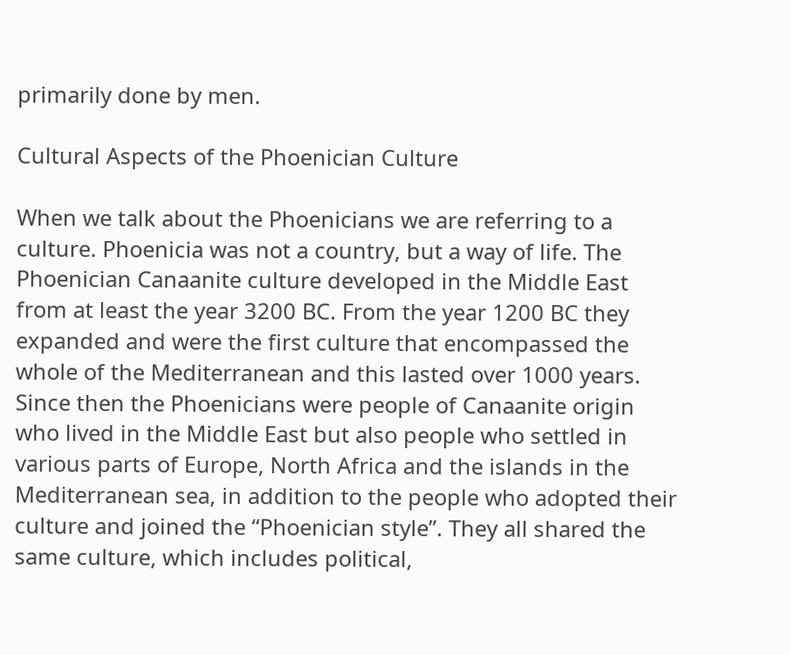primarily done by men.

Cultural Aspects of the Phoenician Culture

When we talk about the Phoenicians we are referring to a culture. Phoenicia was not a country, but a way of life. The Phoenician Canaanite culture developed in the Middle East from at least the year 3200 BC. From the year 1200 BC they expanded and were the first culture that encompassed the whole of the Mediterranean and this lasted over 1000 years. Since then the Phoenicians were people of Canaanite origin who lived in the Middle East but also people who settled in various parts of Europe, North Africa and the islands in the Mediterranean sea, in addition to the people who adopted their culture and joined the “Phoenician style”. They all shared the same culture, which includes political,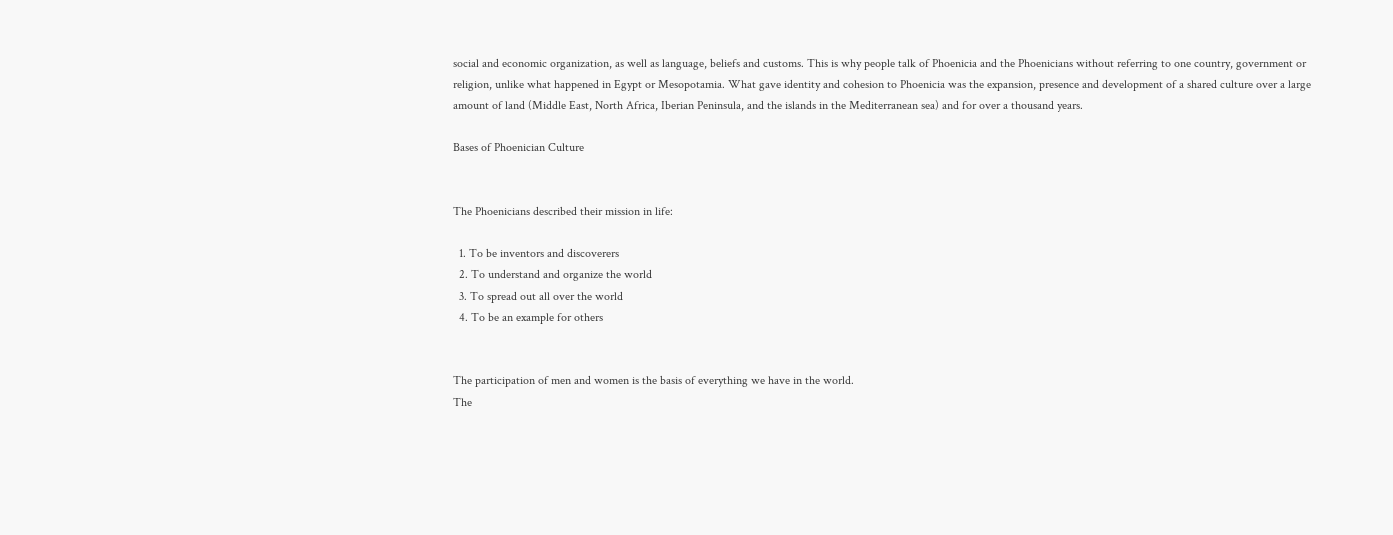social and economic organization, as well as language, beliefs and customs. This is why people talk of Phoenicia and the Phoenicians without referring to one country, government or religion, unlike what happened in Egypt or Mesopotamia. What gave identity and cohesion to Phoenicia was the expansion, presence and development of a shared culture over a large amount of land (Middle East, North Africa, Iberian Peninsula, and the islands in the Mediterranean sea) and for over a thousand years.

Bases of Phoenician Culture


The Phoenicians described their mission in life:

  1. To be inventors and discoverers
  2. To understand and organize the world
  3. To spread out all over the world
  4. To be an example for others


The participation of men and women is the basis of everything we have in the world.
The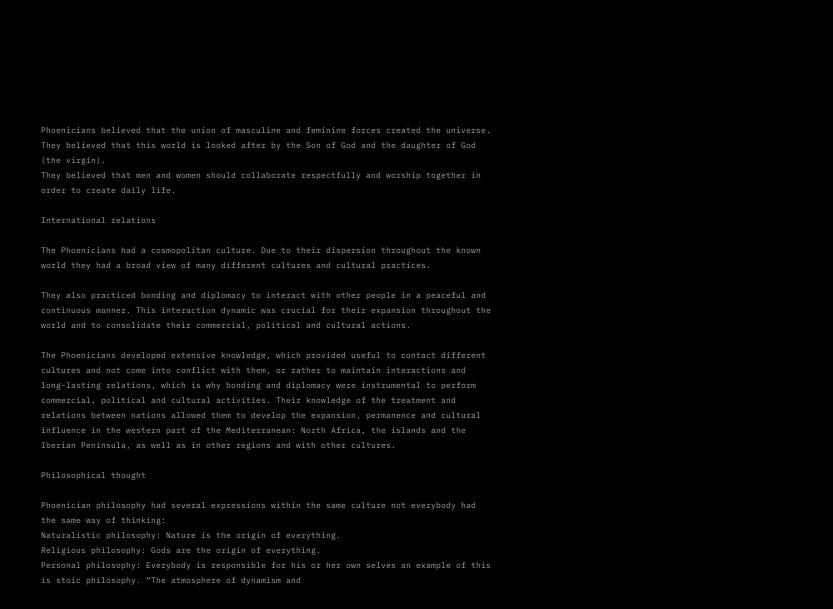Phoenicians believed that the union of masculine and feminine forces created the universe.
They believed that this world is looked after by the Son of God and the daughter of God (the virgin).
They believed that men and women should collaborate respectfully and worship together in order to create daily life.

International relations

The Phoenicians had a cosmopolitan culture. Due to their dispersion throughout the known world they had a broad view of many different cultures and cultural practices.

They also practiced bonding and diplomacy to interact with other people in a peaceful and continuous manner. This interaction dynamic was crucial for their expansion throughout the world and to consolidate their commercial, political and cultural actions.

The Phoenicians developed extensive knowledge, which provided useful to contact different cultures and not come into conflict with them, or rather to maintain interactions and long-lasting relations, which is why bonding and diplomacy were instrumental to perform commercial, political and cultural activities. Their knowledge of the treatment and relations between nations allowed them to develop the expansion, permanence and cultural influence in the western part of the Mediterranean: North Africa, the islands and the Iberian Peninsula, as well as in other regions and with other cultures.

Philosophical thought

Phoenician philosophy had several expressions within the same culture not everybody had the same way of thinking:
Naturalistic philosophy: Nature is the origin of everything.
Religious philosophy: Gods are the origin of everything.
Personal philosophy: Everybody is responsible for his or her own selves an example of this is stoic philosophy. “The atmosphere of dynamism and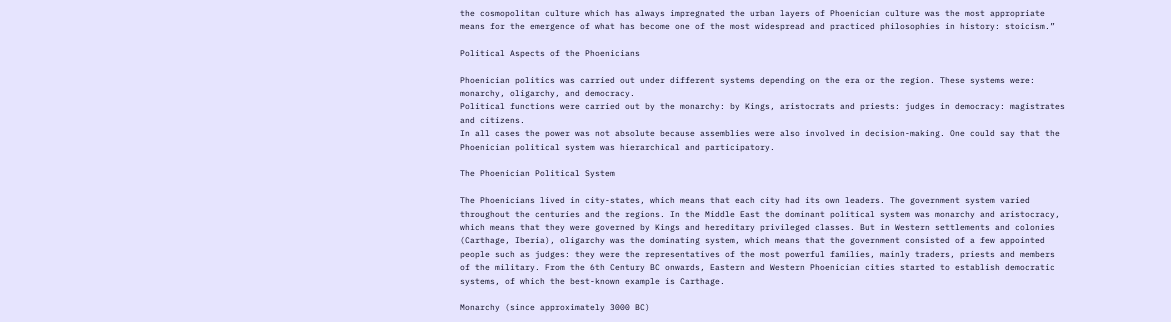the cosmopolitan culture which has always impregnated the urban layers of Phoenician culture was the most appropriate means for the emergence of what has become one of the most widespread and practiced philosophies in history: stoicism.”

Political Aspects of the Phoenicians

Phoenician politics was carried out under different systems depending on the era or the region. These systems were: monarchy, oligarchy, and democracy.
Political functions were carried out by the monarchy: by Kings, aristocrats and priests: judges in democracy: magistrates and citizens.
In all cases the power was not absolute because assemblies were also involved in decision-making. One could say that the Phoenician political system was hierarchical and participatory.

The Phoenician Political System

The Phoenicians lived in city-states, which means that each city had its own leaders. The government system varied throughout the centuries and the regions. In the Middle East the dominant political system was monarchy and aristocracy, which means that they were governed by Kings and hereditary privileged classes. But in Western settlements and colonies (Carthage, Iberia), oligarchy was the dominating system, which means that the government consisted of a few appointed people such as judges: they were the representatives of the most powerful families, mainly traders, priests and members of the military. From the 6th Century BC onwards, Eastern and Western Phoenician cities started to establish democratic systems, of which the best-known example is Carthage.

Monarchy (since approximately 3000 BC)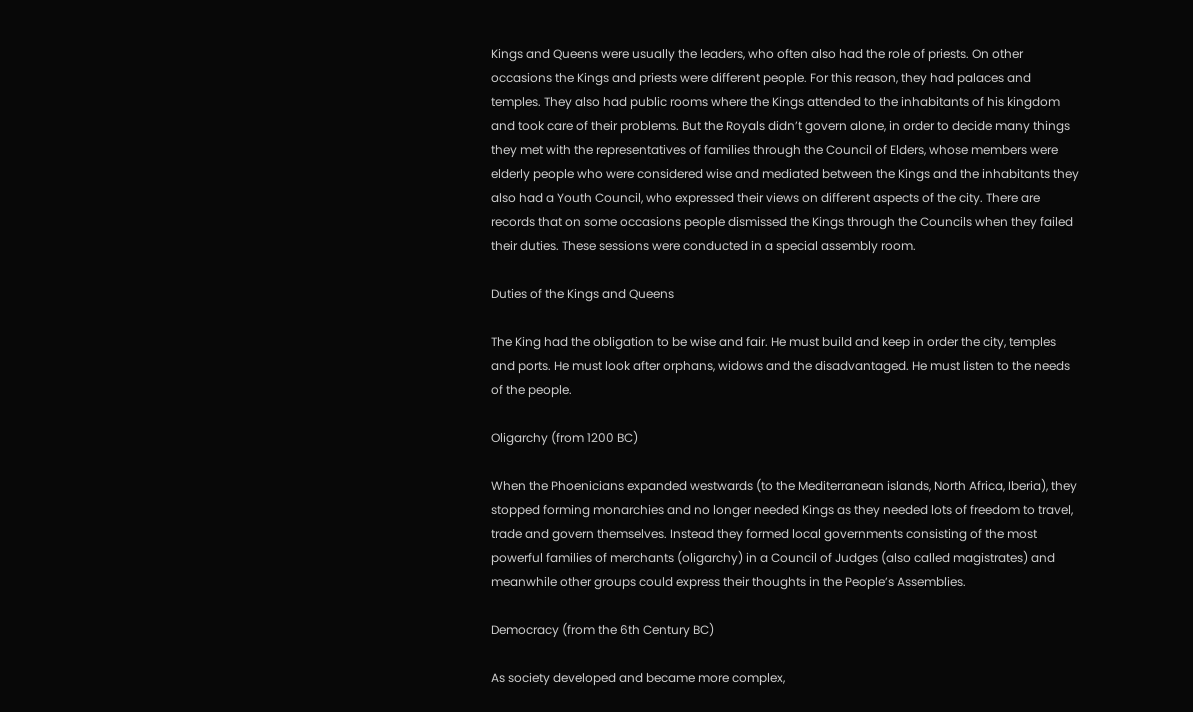Kings and Queens were usually the leaders, who often also had the role of priests. On other occasions the Kings and priests were different people. For this reason, they had palaces and temples. They also had public rooms where the Kings attended to the inhabitants of his kingdom and took care of their problems. But the Royals didn’t govern alone, in order to decide many things they met with the representatives of families through the Council of Elders, whose members were elderly people who were considered wise and mediated between the Kings and the inhabitants they also had a Youth Council, who expressed their views on different aspects of the city. There are records that on some occasions people dismissed the Kings through the Councils when they failed their duties. These sessions were conducted in a special assembly room.

Duties of the Kings and Queens

The King had the obligation to be wise and fair. He must build and keep in order the city, temples and ports. He must look after orphans, widows and the disadvantaged. He must listen to the needs of the people.

Oligarchy (from 1200 BC)

When the Phoenicians expanded westwards (to the Mediterranean islands, North Africa, Iberia), they stopped forming monarchies and no longer needed Kings as they needed lots of freedom to travel, trade and govern themselves. Instead they formed local governments consisting of the most powerful families of merchants (oligarchy) in a Council of Judges (also called magistrates) and meanwhile other groups could express their thoughts in the People’s Assemblies.

Democracy (from the 6th Century BC)

As society developed and became more complex,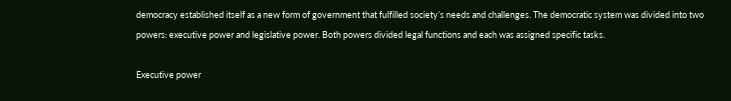democracy established itself as a new form of government that fulfilled society’s needs and challenges. The democratic system was divided into two powers: executive power and legislative power. Both powers divided legal functions and each was assigned specific tasks.

Executive power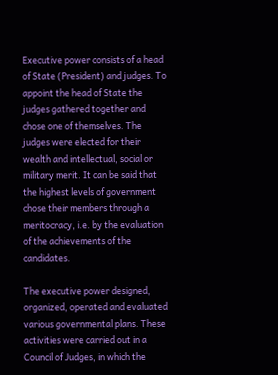Executive power consists of a head of State (President) and judges. To appoint the head of State the judges gathered together and chose one of themselves. The judges were elected for their wealth and intellectual, social or military merit. It can be said that the highest levels of government chose their members through a meritocracy, i.e. by the evaluation of the achievements of the candidates.

The executive power designed, organized, operated and evaluated various governmental plans. These activities were carried out in a Council of Judges, in which the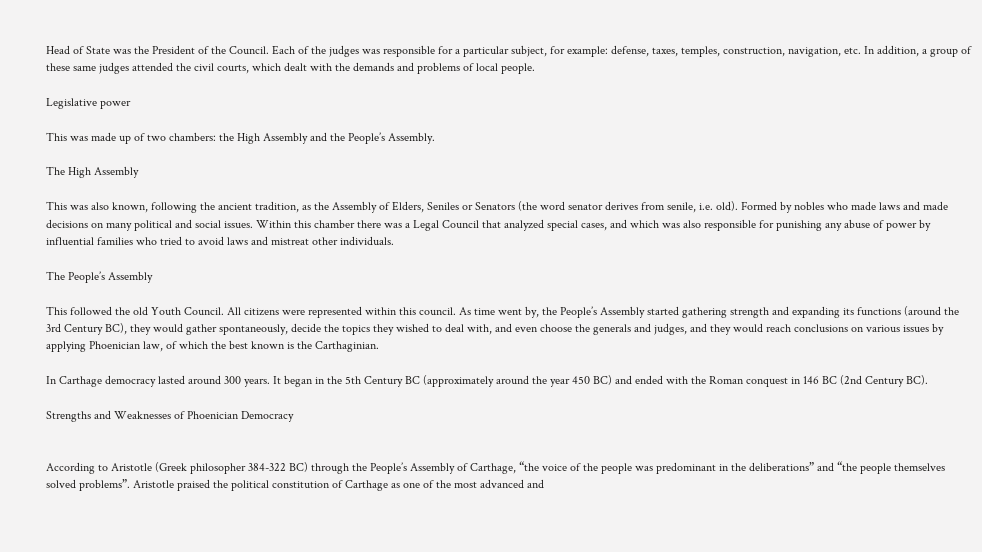Head of State was the President of the Council. Each of the judges was responsible for a particular subject, for example: defense, taxes, temples, construction, navigation, etc. In addition, a group of these same judges attended the civil courts, which dealt with the demands and problems of local people.

Legislative power

This was made up of two chambers: the High Assembly and the People’s Assembly.

The High Assembly

This was also known, following the ancient tradition, as the Assembly of Elders, Seniles or Senators (the word senator derives from senile, i.e. old). Formed by nobles who made laws and made decisions on many political and social issues. Within this chamber there was a Legal Council that analyzed special cases, and which was also responsible for punishing any abuse of power by influential families who tried to avoid laws and mistreat other individuals.

The People’s Assembly

This followed the old Youth Council. All citizens were represented within this council. As time went by, the People’s Assembly started gathering strength and expanding its functions (around the 3rd Century BC), they would gather spontaneously, decide the topics they wished to deal with, and even choose the generals and judges, and they would reach conclusions on various issues by applying Phoenician law, of which the best known is the Carthaginian.

In Carthage democracy lasted around 300 years. It began in the 5th Century BC (approximately around the year 450 BC) and ended with the Roman conquest in 146 BC (2nd Century BC).

Strengths and Weaknesses of Phoenician Democracy


According to Aristotle (Greek philosopher 384-322 BC) through the People’s Assembly of Carthage, “the voice of the people was predominant in the deliberations” and “the people themselves solved problems”. Aristotle praised the political constitution of Carthage as one of the most advanced and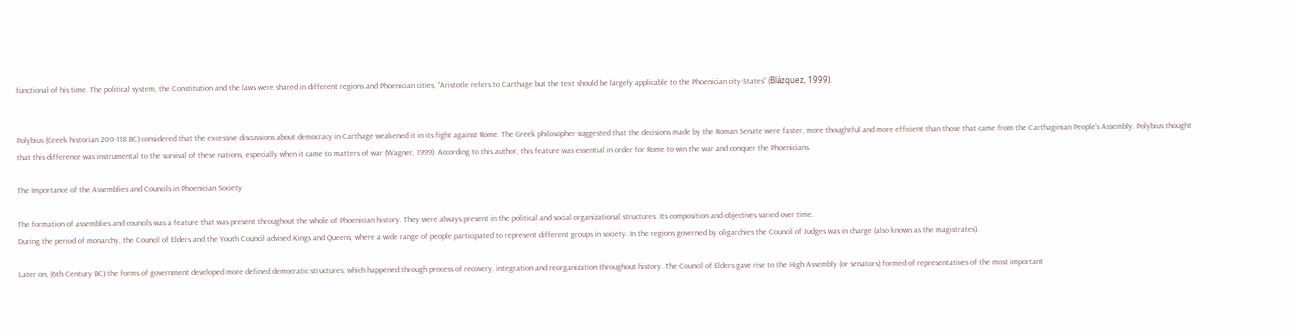functional of his time. The political system, the Constitution and the laws were shared in different regions and Phoenician cities, “Aristotle refers to Carthage but the text should be largely applicable to the Phoenician city-States” (Blázquez, 1999).


Polybius (Greek historian 200-118 BC) considered that the excessive discussions about democracy in Carthage weakened it in its fight against Rome. The Greek philosopher suggested that the decisions made by the Roman Senate were faster, more thoughtful and more efficient than those that came from the Carthaginian People’s Assembly. Polybius thought that this difference was instrumental to the survival of these nations, especially when it came to matters of war (Wagner, 1999). According to this author, this feature was essential in order for Rome to win the war and conquer the Phoenicians.

The Importance of the Assemblies and Councils in Phoenician Society

The formation of assemblies and councils was a feature that was present throughout the whole of Phoenician history. They were always present in the political and social organizational structures. Its composition and objectives varied over time.
During the period of monarchy, the Council of Elders and the Youth Council advised Kings and Queens, where a wide range of people participated to represent different groups in society. In the regions governed by oligarchies the Council of Judges was in charge (also known as the magistrates).

Later on, (6th Century BC) the forms of government developed more defined democratic structures, which happened through process of recovery, integration and reorganization throughout history. The Council of Elders gave rise to the High Assembly (or senators) formed of representatives of the most important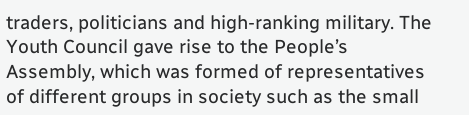traders, politicians and high-ranking military. The Youth Council gave rise to the People’s Assembly, which was formed of representatives of different groups in society such as the small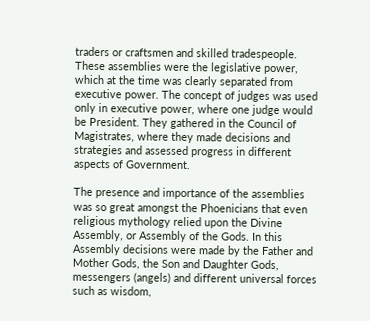traders or craftsmen and skilled tradespeople. These assemblies were the legislative power, which at the time was clearly separated from executive power. The concept of judges was used only in executive power, where one judge would be President. They gathered in the Council of Magistrates, where they made decisions and strategies and assessed progress in different aspects of Government.

The presence and importance of the assemblies was so great amongst the Phoenicians that even religious mythology relied upon the Divine Assembly, or Assembly of the Gods. In this Assembly decisions were made by the Father and Mother Gods, the Son and Daughter Gods, messengers (angels) and different universal forces such as wisdom,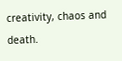creativity, chaos and death.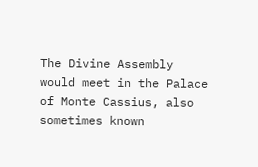The Divine Assembly would meet in the Palace of Monte Cassius, also sometimes known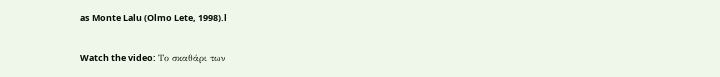as Monte Lalu (Olmo Lete, 1998).l

Watch the video: Το σκαθάρι των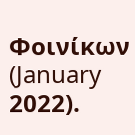Φοινίκων (January 2022).